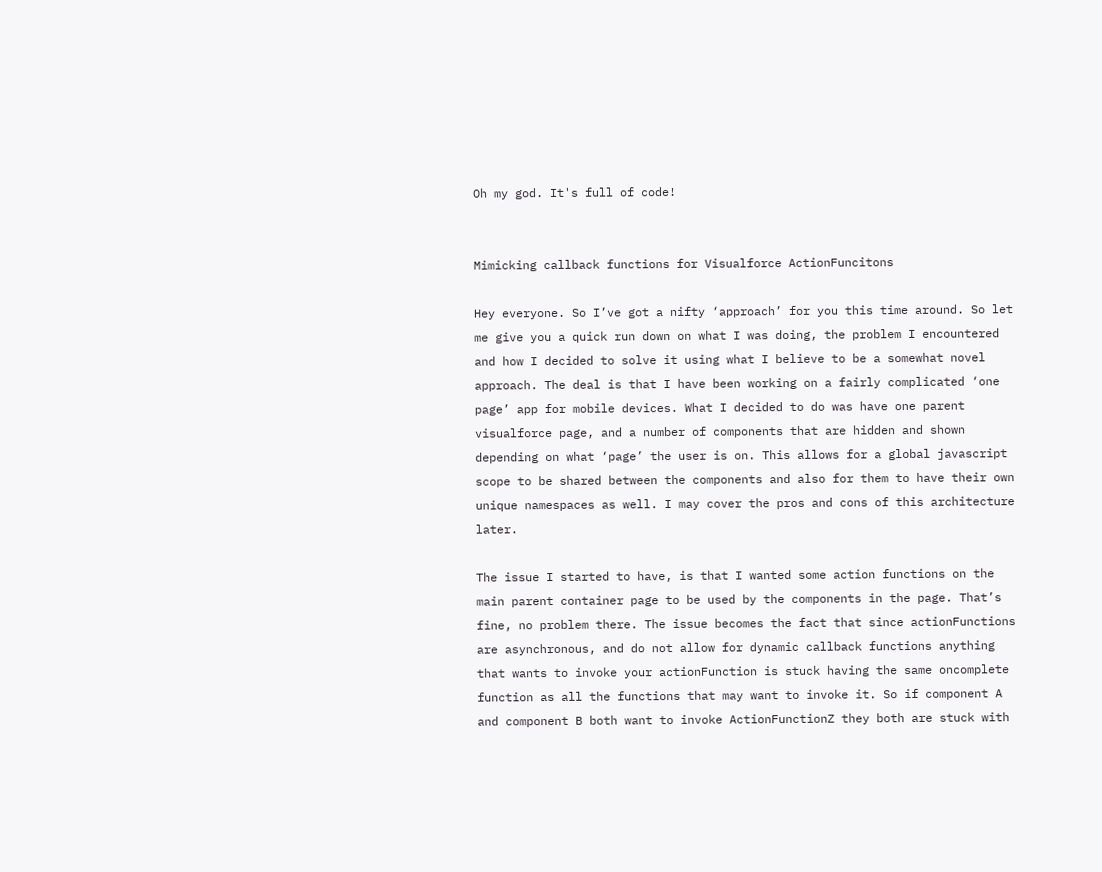Oh my god. It's full of code!


Mimicking callback functions for Visualforce ActionFuncitons

Hey everyone. So I’ve got a nifty ‘approach’ for you this time around. So let me give you a quick run down on what I was doing, the problem I encountered and how I decided to solve it using what I believe to be a somewhat novel approach. The deal is that I have been working on a fairly complicated ‘one page’ app for mobile devices. What I decided to do was have one parent visualforce page, and a number of components that are hidden and shown depending on what ‘page’ the user is on. This allows for a global javascript scope to be shared between the components and also for them to have their own unique namespaces as well. I may cover the pros and cons of this architecture later.

The issue I started to have, is that I wanted some action functions on the main parent container page to be used by the components in the page. That’s fine, no problem there. The issue becomes the fact that since actionFunctions are asynchronous, and do not allow for dynamic callback functions anything that wants to invoke your actionFunction is stuck having the same oncomplete function as all the functions that may want to invoke it. So if component A and component B both want to invoke ActionFunctionZ they both are stuck with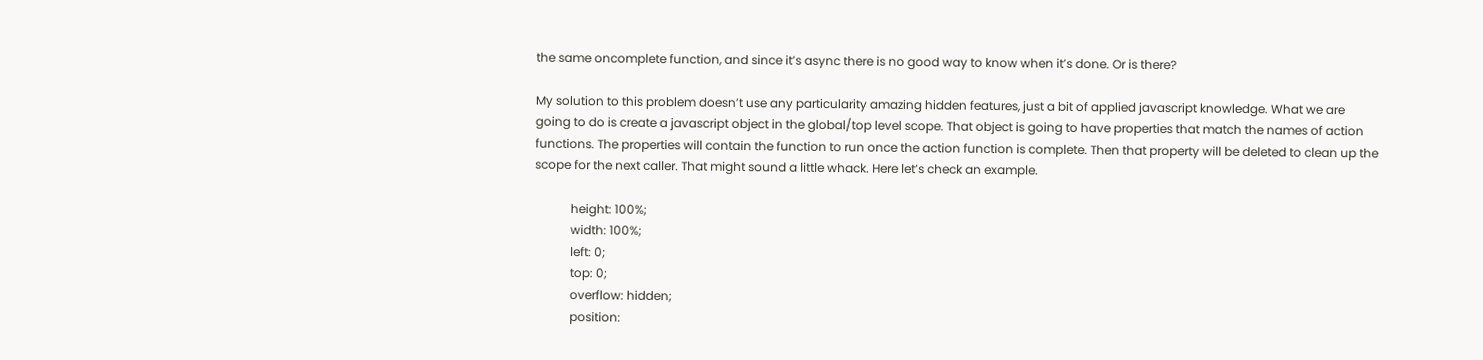the same oncomplete function, and since it’s async there is no good way to know when it’s done. Or is there?

My solution to this problem doesn’t use any particularity amazing hidden features, just a bit of applied javascript knowledge. What we are going to do is create a javascript object in the global/top level scope. That object is going to have properties that match the names of action functions. The properties will contain the function to run once the action function is complete. Then that property will be deleted to clean up the scope for the next caller. That might sound a little whack. Here let’s check an example.

            height: 100%;
            width: 100%;
            left: 0;
            top: 0;
            overflow: hidden;
            position: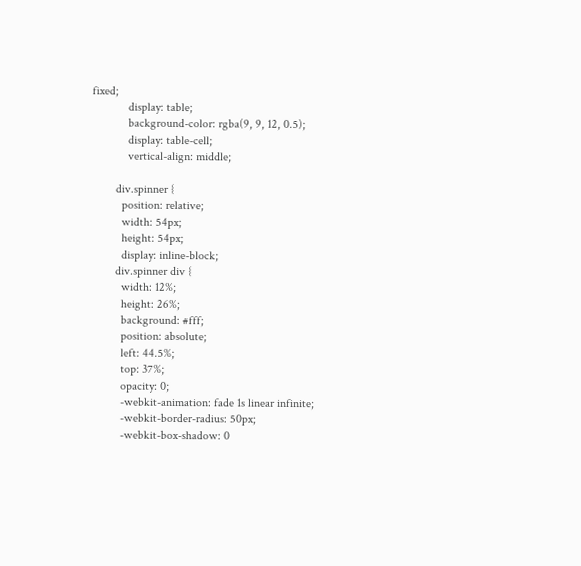fixed;
            display: table;
            background-color: rgba(9, 9, 12, 0.5);
            display: table-cell;
            vertical-align: middle;

        div.spinner {
          position: relative;
          width: 54px;
          height: 54px;
          display: inline-block;
        div.spinner div {
          width: 12%;
          height: 26%;
          background: #fff;
          position: absolute;
          left: 44.5%;
          top: 37%;
          opacity: 0;
          -webkit-animation: fade 1s linear infinite;
          -webkit-border-radius: 50px;
          -webkit-box-shadow: 0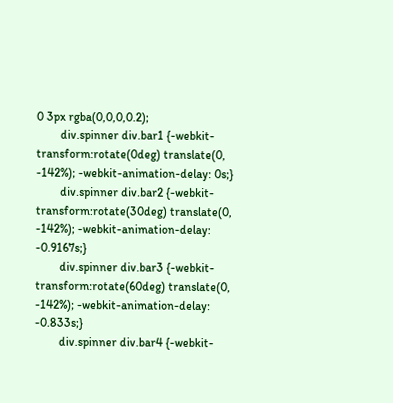0 3px rgba(0,0,0,0.2);
        div.spinner div.bar1 {-webkit-transform:rotate(0deg) translate(0, -142%); -webkit-animation-delay: 0s;}
        div.spinner div.bar2 {-webkit-transform:rotate(30deg) translate(0, -142%); -webkit-animation-delay: -0.9167s;}
        div.spinner div.bar3 {-webkit-transform:rotate(60deg) translate(0, -142%); -webkit-animation-delay: -0.833s;}
        div.spinner div.bar4 {-webkit-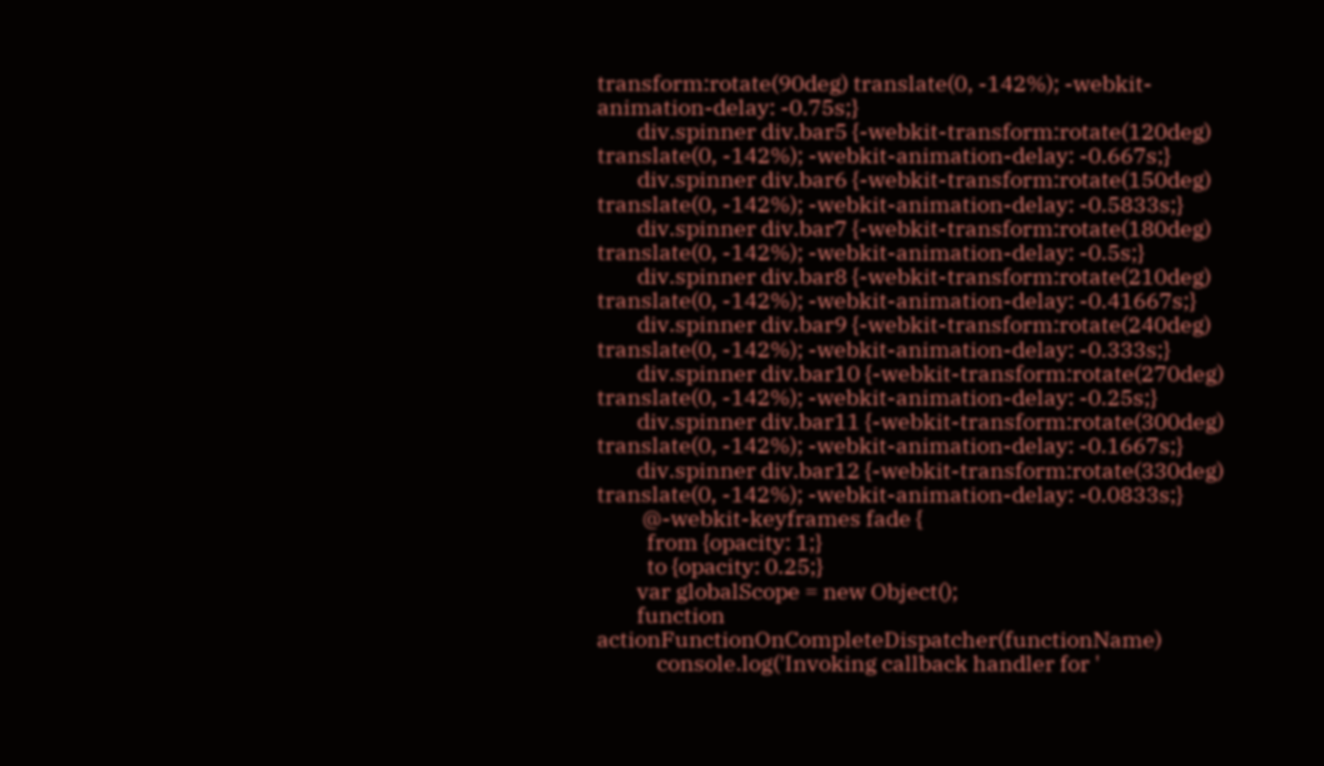transform:rotate(90deg) translate(0, -142%); -webkit-animation-delay: -0.75s;}
        div.spinner div.bar5 {-webkit-transform:rotate(120deg) translate(0, -142%); -webkit-animation-delay: -0.667s;}
        div.spinner div.bar6 {-webkit-transform:rotate(150deg) translate(0, -142%); -webkit-animation-delay: -0.5833s;}
        div.spinner div.bar7 {-webkit-transform:rotate(180deg) translate(0, -142%); -webkit-animation-delay: -0.5s;}
        div.spinner div.bar8 {-webkit-transform:rotate(210deg) translate(0, -142%); -webkit-animation-delay: -0.41667s;}
        div.spinner div.bar9 {-webkit-transform:rotate(240deg) translate(0, -142%); -webkit-animation-delay: -0.333s;}
        div.spinner div.bar10 {-webkit-transform:rotate(270deg) translate(0, -142%); -webkit-animation-delay: -0.25s;}
        div.spinner div.bar11 {-webkit-transform:rotate(300deg) translate(0, -142%); -webkit-animation-delay: -0.1667s;}
        div.spinner div.bar12 {-webkit-transform:rotate(330deg) translate(0, -142%); -webkit-animation-delay: -0.0833s;}
         @-webkit-keyframes fade {
          from {opacity: 1;}
          to {opacity: 0.25;}
        var globalScope = new Object();
        function actionFunctionOnCompleteDispatcher(functionName)
            console.log('Invoking callback handler for '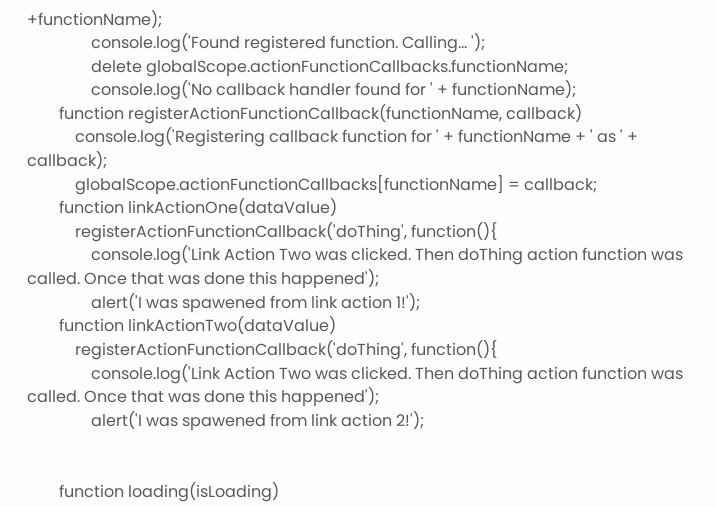+functionName);
                console.log('Found registered function. Calling... ');
                delete globalScope.actionFunctionCallbacks.functionName;
                console.log('No callback handler found for ' + functionName);
        function registerActionFunctionCallback(functionName, callback)
            console.log('Registering callback function for ' + functionName + ' as ' + callback);
            globalScope.actionFunctionCallbacks[functionName] = callback;
        function linkActionOne(dataValue)
            registerActionFunctionCallback('doThing', function(){
                console.log('Link Action Two was clicked. Then doThing action function was called. Once that was done this happened');
                alert('I was spawened from link action 1!');
        function linkActionTwo(dataValue)
            registerActionFunctionCallback('doThing', function(){
                console.log('Link Action Two was clicked. Then doThing action function was called. Once that was done this happened');
                alert('I was spawened from link action 2!');


        function loading(isLoading)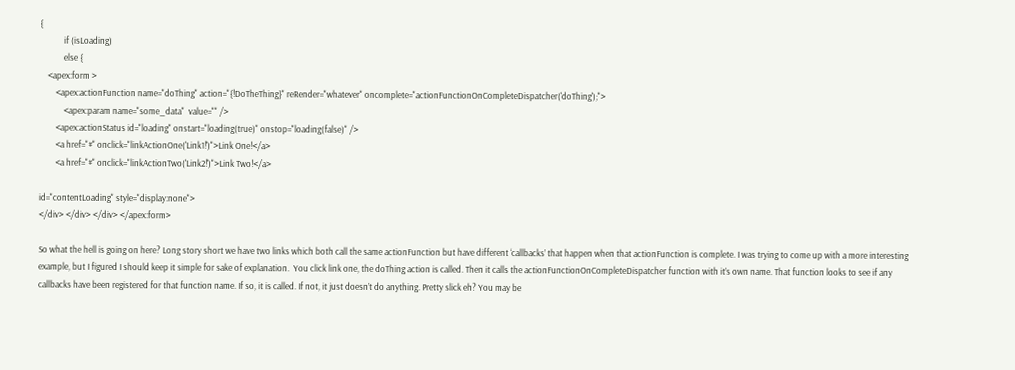{
            if (isLoading)
            else {
    <apex:form >
        <apex:actionFunction name="doThing" action="{!DoTheThing}" reRender="whatever" oncomplete="actionFunctionOnCompleteDispatcher('doThing');">
            <apex:param name="some_data"  value="" />
        <apex:actionStatus id="loading" onstart="loading(true)" onstop="loading(false)" />
        <a href="#" onclick="linkActionOne('Link1!')">Link One!</a>
        <a href="#" onclick="linkActionTwo('Link2!')">Link Two!</a>

id="contentLoading" style="display:none">
</div> </div> </div> </apex:form>

So what the hell is going on here? Long story short we have two links which both call the same actionFunction but have different ‘callbacks’ that happen when that actionFunction is complete. I was trying to come up with a more interesting example, but I figured I should keep it simple for sake of explanation.  You click link one, the doThing action is called. Then it calls the actionFunctionOnCompleteDispatcher function with it’s own name. That function looks to see if any callbacks have been registered for that function name. If so, it is called. If not, it just doesn’t do anything. Pretty slick eh? You may be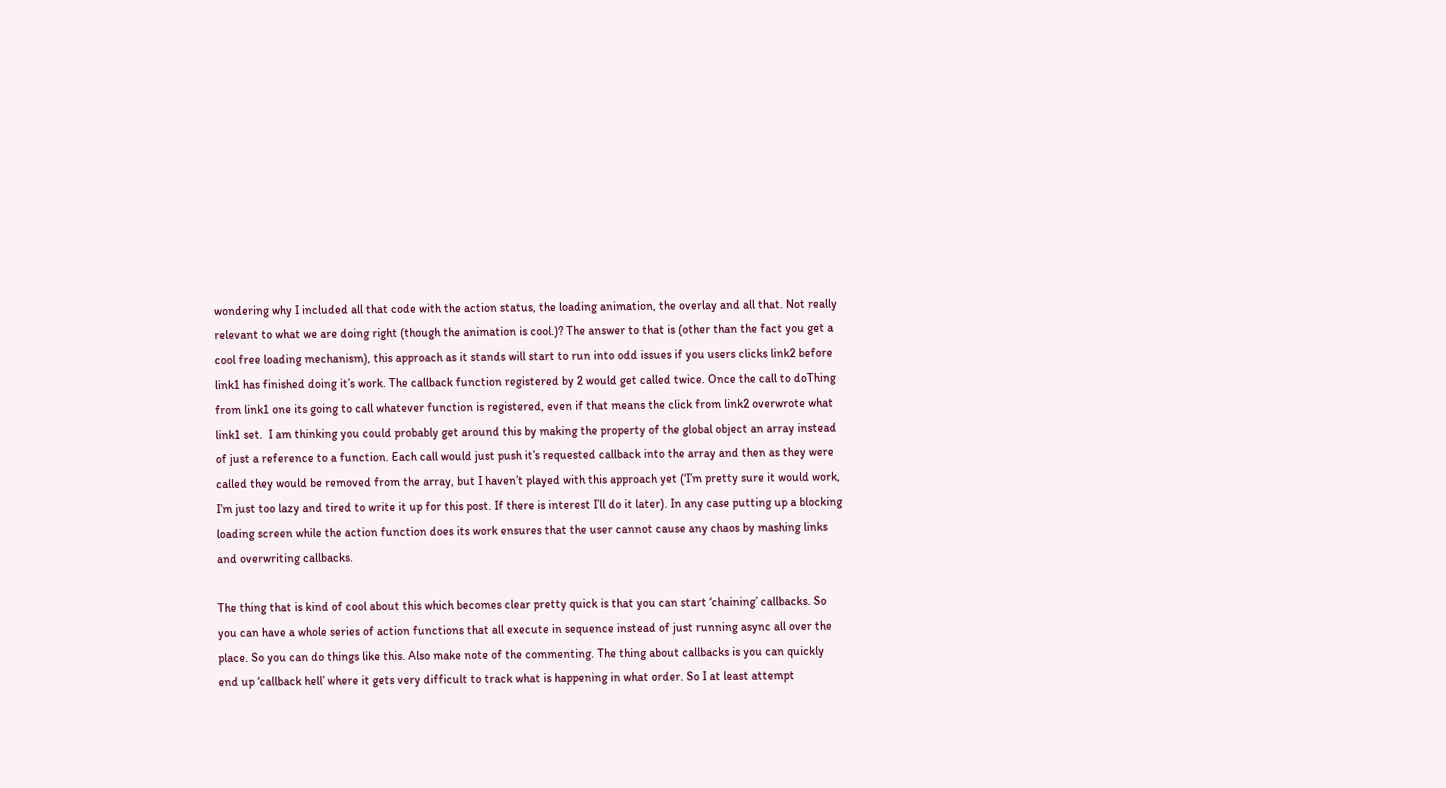wondering why I included all that code with the action status, the loading animation, the overlay and all that. Not really relevant to what we are doing right (though the animation is cool.)? The answer to that is (other than the fact you get a cool free loading mechanism), this approach as it stands will start to run into odd issues if you users clicks link2 before link1 has finished doing it’s work. The callback function registered by 2 would get called twice. Once the call to doThing from link1 one its going to call whatever function is registered, even if that means the click from link2 overwrote what link1 set.  I am thinking you could probably get around this by making the property of the global object an array instead of just a reference to a function. Each call would just push it’s requested callback into the array and then as they were called they would be removed from the array, but I haven’t played with this approach yet (‘I’m pretty sure it would work, I’m just too lazy and tired to write it up for this post. If there is interest I’ll do it later). In any case putting up a blocking loading screen while the action function does its work ensures that the user cannot cause any chaos by mashing links and overwriting callbacks.

The thing that is kind of cool about this which becomes clear pretty quick is that you can start ‘chaining’ callbacks. So you can have a whole series of action functions that all execute in sequence instead of just running async all over the place. So you can do things like this. Also make note of the commenting. The thing about callbacks is you can quickly end up ‘callback hell’ where it gets very difficult to track what is happening in what order. So I at least attempt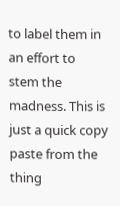to label them in an effort to stem the madness. This is just a quick copy paste from the thing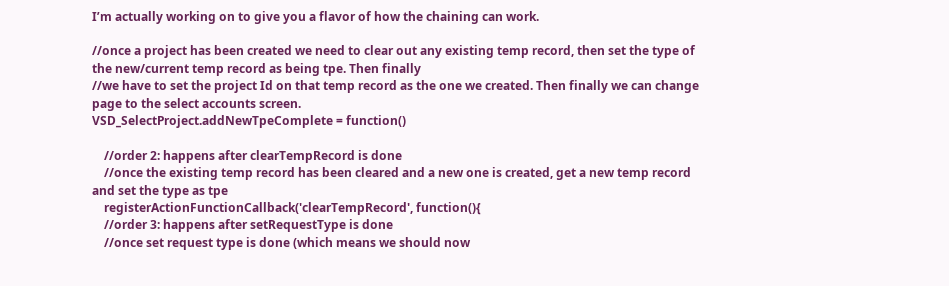I’m actually working on to give you a flavor of how the chaining can work.

//once a project has been created we need to clear out any existing temp record, then set the type of the new/current temp record as being tpe. Then finally
//we have to set the project Id on that temp record as the one we created. Then finally we can change page to the select accounts screen.
VSD_SelectProject.addNewTpeComplete = function()

    //order 2: happens after clearTempRecord is done
    //once the existing temp record has been cleared and a new one is created, get a new temp record and set the type as tpe
    registerActionFunctionCallback('clearTempRecord', function(){
    //order 3: happens after setRequestType is done
    //once set request type is done (which means we should now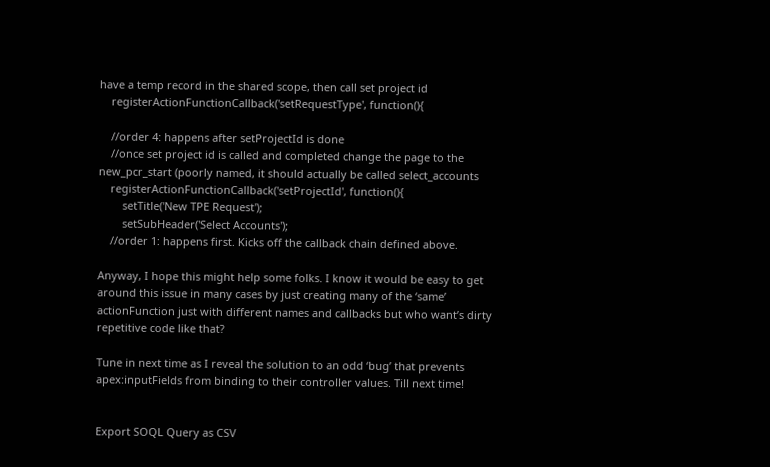have a temp record in the shared scope, then call set project id
    registerActionFunctionCallback('setRequestType', function(){

    //order 4: happens after setProjectId is done
    //once set project id is called and completed change the page to the new_pcr_start (poorly named, it should actually be called select_accounts
    registerActionFunctionCallback('setProjectId', function(){
        setTitle('New TPE Request');
        setSubHeader('Select Accounts');
    //order 1: happens first. Kicks off the callback chain defined above.

Anyway, I hope this might help some folks. I know it would be easy to get around this issue in many cases by just creating many of the ‘same’ actionFunction just with different names and callbacks but who want’s dirty repetitive code like that?

Tune in next time as I reveal the solution to an odd ‘bug’ that prevents apex:inputFields from binding to their controller values. Till next time!


Export SOQL Query as CSV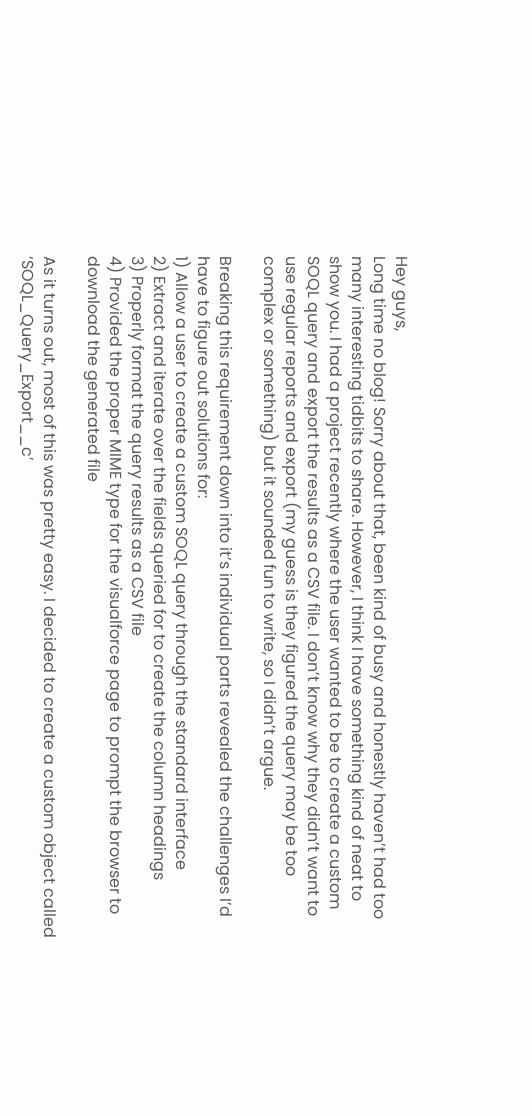Hey guys,
Long time no blog! Sorry about that, been kind of busy and honestly haven’t had too many interesting tidbits to share. However, I think I have something kind of neat to show you. I had a project recently where the user wanted to be to create a custom SOQL query and export the results as a CSV file. I don’t know why they didn’t want to use regular reports and export (my guess is they figured the query may be too complex or something) but it sounded fun to write, so I didn’t argue.

Breaking this requirement down into it’s individual parts revealed the challenges I’d have to figure out solutions for:
1) Allow a user to create a custom SOQL query through the standard interface
2) Extract and iterate over the fields queried for to create the column headings
3) Properly format the query results as a CSV file
4) Provided the proper MIME type for the visualforce page to prompt the browser to download the generated file

As it turns out, most of this was pretty easy. I decided to create a custom object called ‘SOQL_Query_Export__c’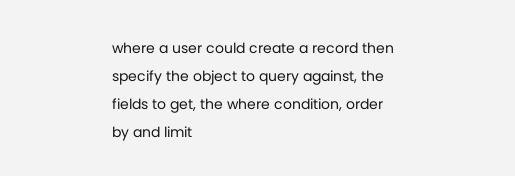where a user could create a record then specify the object to query against, the fields to get, the where condition, order by and limit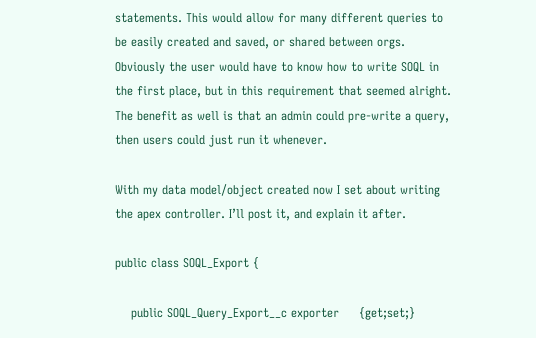statements. This would allow for many different queries to be easily created and saved, or shared between orgs. Obviously the user would have to know how to write SOQL in the first place, but in this requirement that seemed alright. The benefit as well is that an admin could pre-write a query, then users could just run it whenever.

With my data model/object created now I set about writing the apex controller. I’ll post it, and explain it after.

public class SOQL_Export {

    public SOQL_Query_Export__c exporter     {get;set;}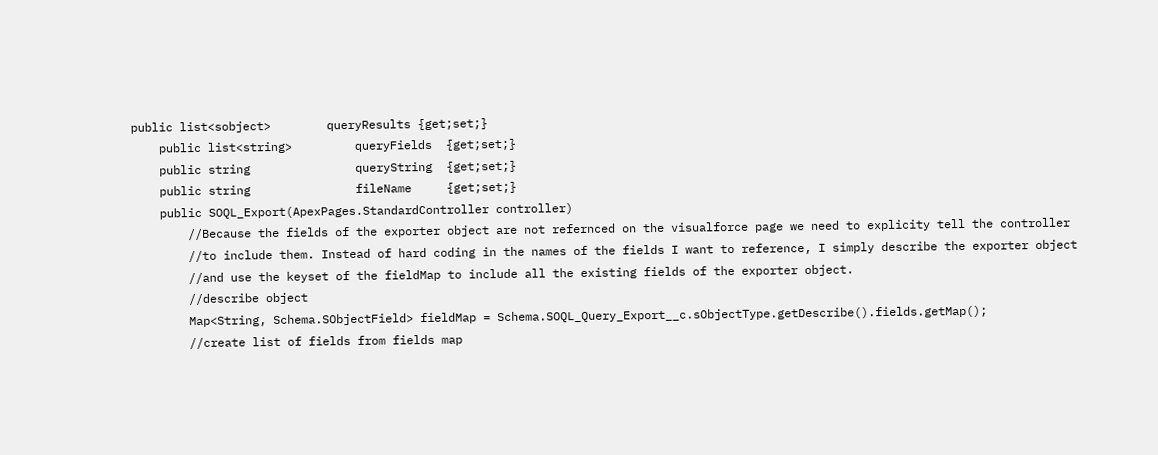public list<sobject>        queryResults {get;set;}
    public list<string>         queryFields  {get;set;}
    public string               queryString  {get;set;}
    public string               fileName     {get;set;}
    public SOQL_Export(ApexPages.StandardController controller)
        //Because the fields of the exporter object are not refernced on the visualforce page we need to explicity tell the controller
        //to include them. Instead of hard coding in the names of the fields I want to reference, I simply describe the exporter object
        //and use the keyset of the fieldMap to include all the existing fields of the exporter object.
        //describe object
        Map<String, Schema.SObjectField> fieldMap = Schema.SOQL_Query_Export__c.sObjectType.getDescribe().fields.getMap();
        //create list of fields from fields map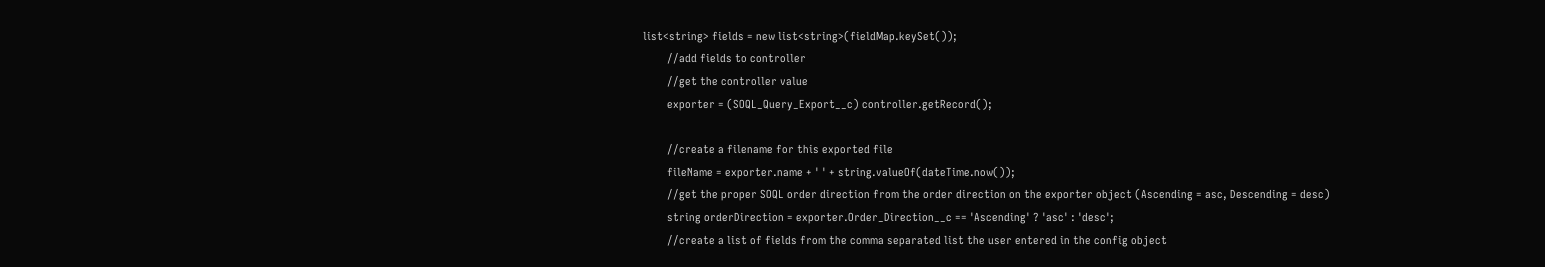list<string> fields = new list<string>(fieldMap.keySet());
        //add fields to controller
        //get the controller value
        exporter = (SOQL_Query_Export__c) controller.getRecord();

        //create a filename for this exported file
        fileName = exporter.name + ' ' + string.valueOf(dateTime.now());
        //get the proper SOQL order direction from the order direction on the exporter object (Ascending = asc, Descending = desc)
        string orderDirection = exporter.Order_Direction__c == 'Ascending' ? 'asc' : 'desc';
        //create a list of fields from the comma separated list the user entered in the config object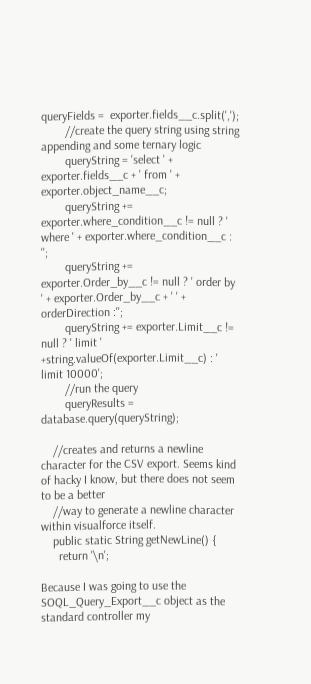queryFields =  exporter.fields__c.split(',');
        //create the query string using string appending and some ternary logic
        queryString = 'select ' + exporter.fields__c + ' from ' + exporter.object_name__c;
        queryString += exporter.where_condition__c != null ? ' where ' + exporter.where_condition__c : '';
        queryString += exporter.Order_by__c != null ? ' order by ' + exporter.Order_by__c + ' ' + orderDirection :'';
        queryString += exporter.Limit__c != null ? ' limit ' +string.valueOf(exporter.Limit__c) : ' limit 10000';
        //run the query
        queryResults = database.query(queryString);

    //creates and returns a newline character for the CSV export. Seems kind of hacky I know, but there does not seem to be a better
    //way to generate a newline character within visualforce itself.
    public static String getNewLine() {
      return '\n';

Because I was going to use the SOQL_Query_Export__c object as the standard controller my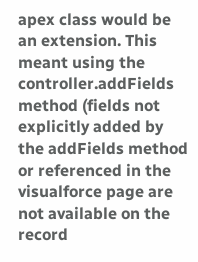apex class would be an extension. This meant using the controller.addFields method (fields not explicitly added by the addFields method or referenced in the visualforce page are not available on the record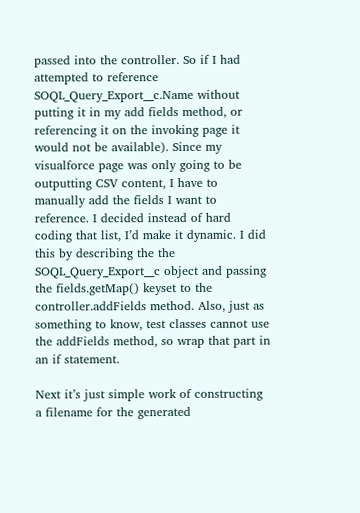passed into the controller. So if I had attempted to reference SOQL_Query_Export__c.Name without putting it in my add fields method, or referencing it on the invoking page it would not be available). Since my visualforce page was only going to be outputting CSV content, I have to manually add the fields I want to reference. I decided instead of hard coding that list, I’d make it dynamic. I did this by describing the the SOQL_Query_Export__c object and passing the fields.getMap() keyset to the controller.addFields method. Also, just as something to know, test classes cannot use the addFields method, so wrap that part in an if statement.

Next it’s just simple work of constructing a filename for the generated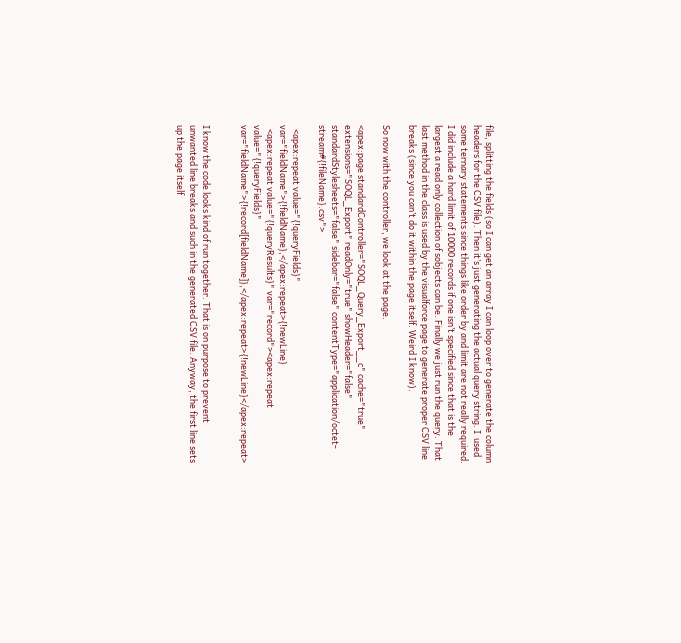file, splitting the fields (so I can get an array I can loop over to generate the column headers for the CSV file). Then it’s just generating the actual query string. I  used some ternary statements since things like order by and limit are not really required. I did include a hard limit of 10000 records if one isn’t specified since that is the largest a read only collection of sobjects can be. Finally we just run the query. That last method in the class is used by the visualforce page to generate proper CSV line breaks (since you can’t do it within the page itself. Weird I know).

So now with the controller, we look at the page.

<apex:page standardController="SOQL_Query_Export__c" cache="true"  extensions="SOQL_Export" readOnly="true" showHeader="false" standardStylesheets="false" sidebar="false" contentType="application/octet-stream#{!fileName}.csv">

  <apex:repeat value="{!queryFields}" var="fieldName">{!fieldName},</apex:repeat>{!newLine}
  <apex:repeat value="{!queryResults}" var="record"><apex:repeat value="{!queryFields}" var="fieldName">{!record[fieldName]},</apex:repeat>{!newLine}</apex:repeat>


I know the code looks kind of run together. That is on purpose to prevent unwanted line breaks and such in the generated CSV file. Anyway, the first line sets up the page itself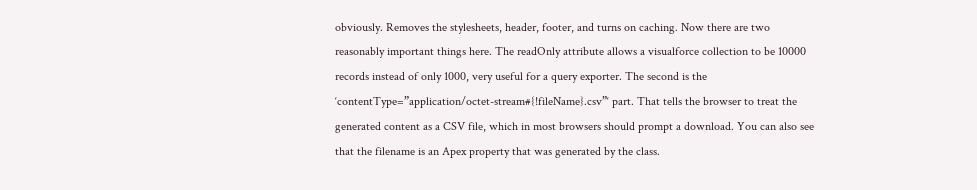obviously. Removes the stylesheets, header, footer, and turns on caching. Now there are two reasonably important things here. The readOnly attribute allows a visualforce collection to be 10000 records instead of only 1000, very useful for a query exporter. The second is the ‘contentType=”application/octet-stream#{!fileName}.csv”‘ part. That tells the browser to treat the generated content as a CSV file, which in most browsers should prompt a download. You can also see that the filename is an Apex property that was generated by the class.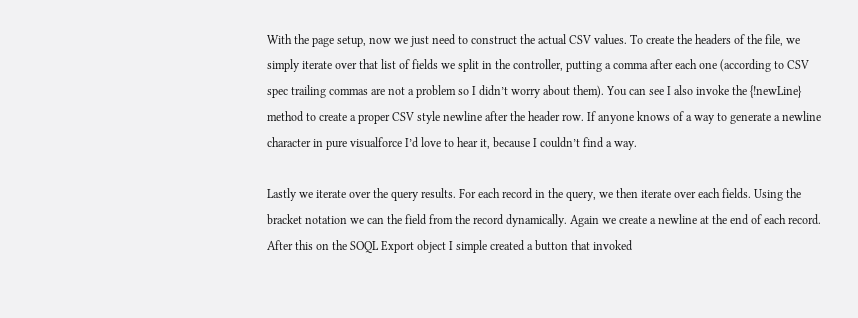With the page setup, now we just need to construct the actual CSV values. To create the headers of the file, we simply iterate over that list of fields we split in the controller, putting a comma after each one (according to CSV spec trailing commas are not a problem so I didn’t worry about them). You can see I also invoke the {!newLine} method to create a proper CSV style newline after the header row. If anyone knows of a way to generate a newline character in pure visualforce I’d love to hear it, because I couldn’t find a way.

Lastly we iterate over the query results. For each record in the query, we then iterate over each fields. Using the bracket notation we can the field from the record dynamically. Again we create a newline at the end of each record. After this on the SOQL Export object I simple created a button that invoked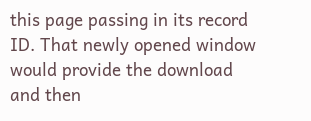this page passing in its record ID. That newly opened window would provide the download and then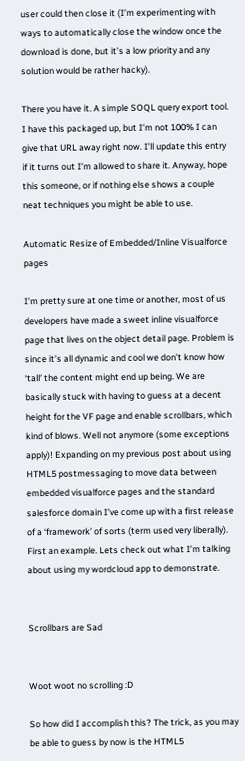user could then close it (I’m experimenting with ways to automatically close the window once the download is done, but it’s a low priority and any solution would be rather hacky).

There you have it. A simple SOQL query export tool. I have this packaged up, but I’m not 100% I can give that URL away right now. I’ll update this entry if it turns out I’m allowed to share it. Anyway, hope this someone, or if nothing else shows a couple neat techniques you might be able to use.

Automatic Resize of Embedded/Inline Visualforce pages

I’m pretty sure at one time or another, most of us developers have made a sweet inline visualforce page that lives on the object detail page. Problem is since it’s all dynamic and cool we don’t know how ‘tall’ the content might end up being. We are basically stuck with having to guess at a decent height for the VF page and enable scrollbars, which kind of blows. Well not anymore (some exceptions apply)! Expanding on my previous post about using HTML5 postmessaging to move data between embedded visualforce pages and the standard salesforce domain I’ve come up with a first release of a ‘framework’ of sorts (term used very liberally). First an example. Lets check out what I’m talking about using my wordcloud app to demonstrate.


Scrollbars are Sad


Woot woot no scrolling :D

So how did I accomplish this? The trick, as you may be able to guess by now is the HTML5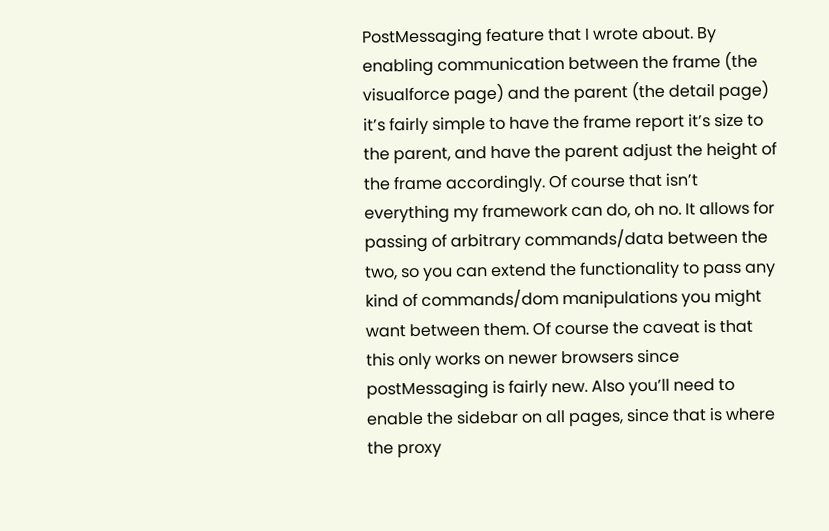PostMessaging feature that I wrote about. By enabling communication between the frame (the visualforce page) and the parent (the detail page) it’s fairly simple to have the frame report it’s size to the parent, and have the parent adjust the height of the frame accordingly. Of course that isn’t everything my framework can do, oh no. It allows for passing of arbitrary commands/data between the two, so you can extend the functionality to pass any kind of commands/dom manipulations you might want between them. Of course the caveat is that this only works on newer browsers since postMessaging is fairly new. Also you’ll need to enable the sidebar on all pages, since that is where the proxy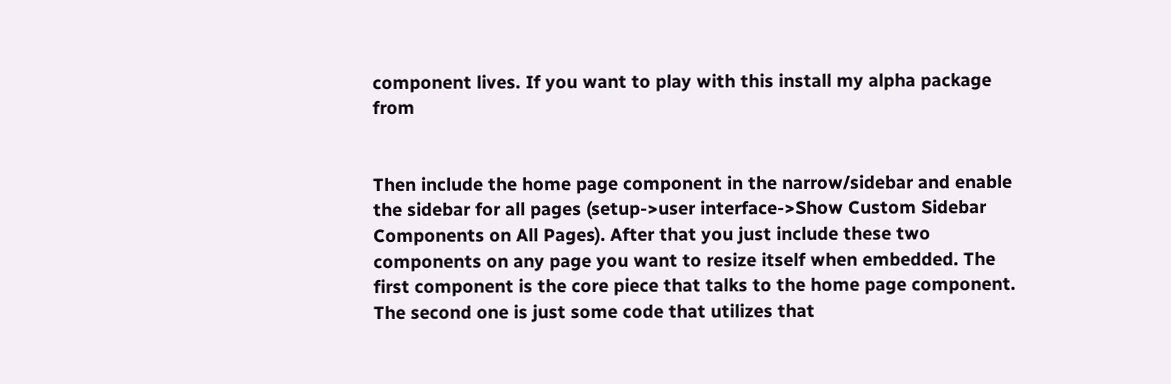component lives. If you want to play with this install my alpha package from


Then include the home page component in the narrow/sidebar and enable the sidebar for all pages (setup->user interface->Show Custom Sidebar Components on All Pages). After that you just include these two components on any page you want to resize itself when embedded. The first component is the core piece that talks to the home page component. The second one is just some code that utilizes that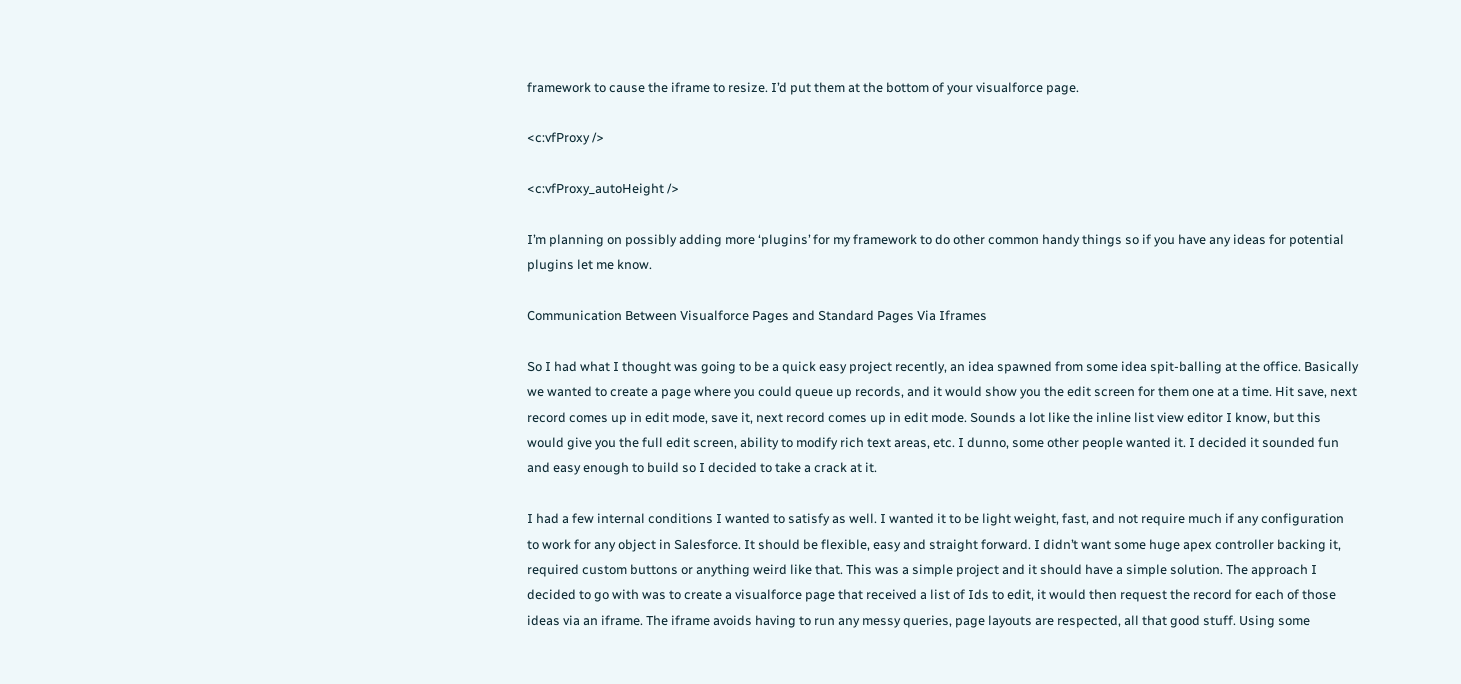framework to cause the iframe to resize. I’d put them at the bottom of your visualforce page.

<c:vfProxy />

<c:vfProxy_autoHeight />

I’m planning on possibly adding more ‘plugins’ for my framework to do other common handy things so if you have any ideas for potential plugins let me know.

Communication Between Visualforce Pages and Standard Pages Via Iframes

So I had what I thought was going to be a quick easy project recently, an idea spawned from some idea spit-balling at the office. Basically we wanted to create a page where you could queue up records, and it would show you the edit screen for them one at a time. Hit save, next record comes up in edit mode, save it, next record comes up in edit mode. Sounds a lot like the inline list view editor I know, but this would give you the full edit screen, ability to modify rich text areas, etc. I dunno, some other people wanted it. I decided it sounded fun and easy enough to build so I decided to take a crack at it.

I had a few internal conditions I wanted to satisfy as well. I wanted it to be light weight, fast, and not require much if any configuration to work for any object in Salesforce. It should be flexible, easy and straight forward. I didn’t want some huge apex controller backing it, required custom buttons or anything weird like that. This was a simple project and it should have a simple solution. The approach I decided to go with was to create a visualforce page that received a list of Ids to edit, it would then request the record for each of those ideas via an iframe. The iframe avoids having to run any messy queries, page layouts are respected, all that good stuff. Using some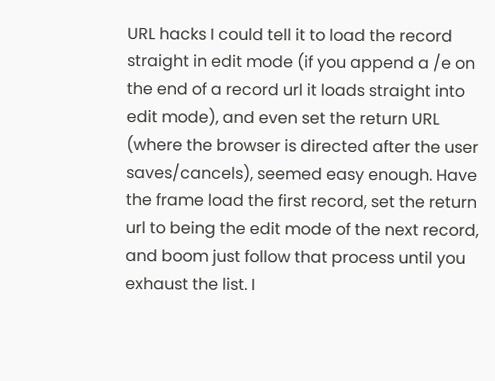URL hacks I could tell it to load the record straight in edit mode (if you append a /e on the end of a record url it loads straight into edit mode), and even set the return URL (where the browser is directed after the user saves/cancels), seemed easy enough. Have the frame load the first record, set the return url to being the edit mode of the next record, and boom just follow that process until you exhaust the list. I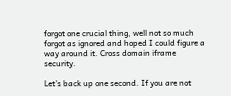forgot one crucial thing, well not so much forgot as ignored and hoped I could figure a way around it. Cross domain iframe security.

Let’s back up one second. If you are not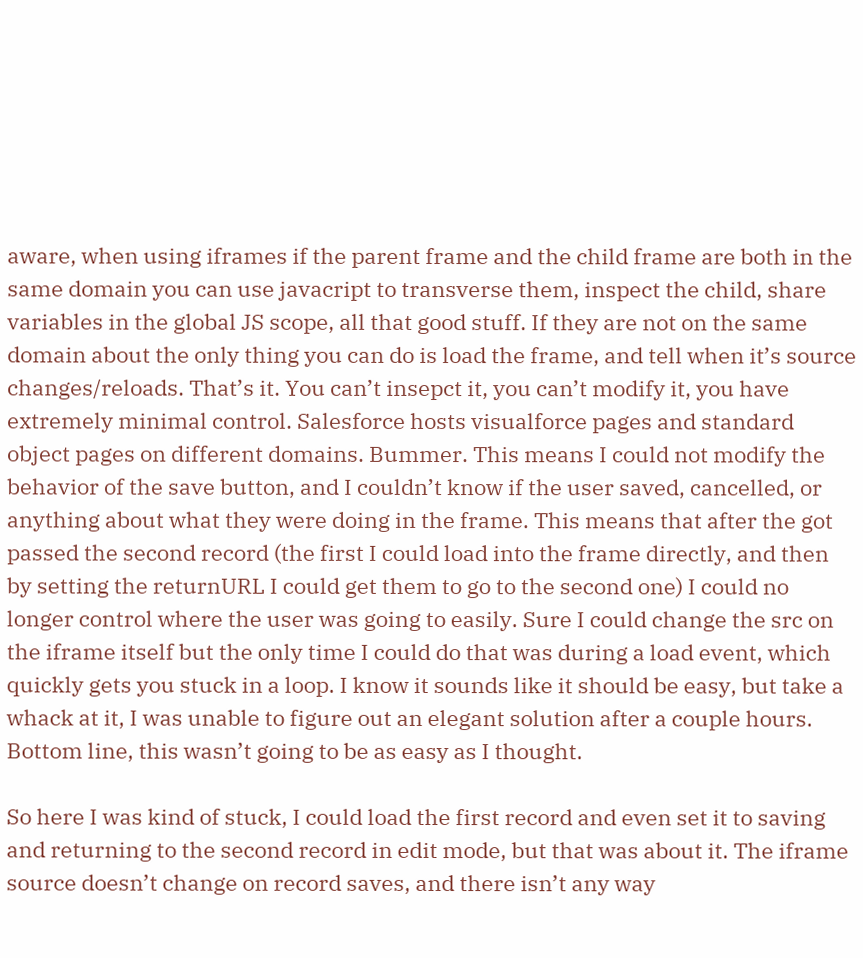aware, when using iframes if the parent frame and the child frame are both in the same domain you can use javacript to transverse them, inspect the child, share variables in the global JS scope, all that good stuff. If they are not on the same domain about the only thing you can do is load the frame, and tell when it’s source changes/reloads. That’s it. You can’t insepct it, you can’t modify it, you have extremely minimal control. Salesforce hosts visualforce pages and standard object pages on different domains. Bummer. This means I could not modify the behavior of the save button, and I couldn’t know if the user saved, cancelled, or anything about what they were doing in the frame. This means that after the got passed the second record (the first I could load into the frame directly, and then by setting the returnURL I could get them to go to the second one) I could no longer control where the user was going to easily. Sure I could change the src on the iframe itself but the only time I could do that was during a load event, which quickly gets you stuck in a loop. I know it sounds like it should be easy, but take a whack at it, I was unable to figure out an elegant solution after a couple hours. Bottom line, this wasn’t going to be as easy as I thought.

So here I was kind of stuck, I could load the first record and even set it to saving and returning to the second record in edit mode, but that was about it. The iframe source doesn’t change on record saves, and there isn’t any way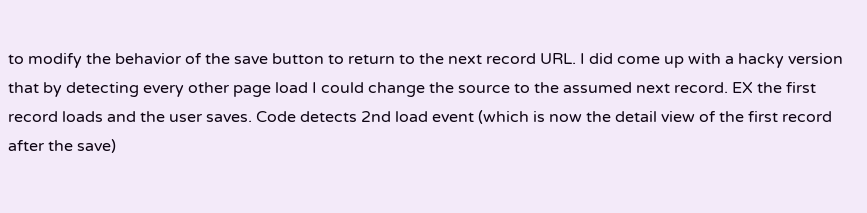to modify the behavior of the save button to return to the next record URL. I did come up with a hacky version that by detecting every other page load I could change the source to the assumed next record. EX the first record loads and the user saves. Code detects 2nd load event (which is now the detail view of the first record after the save)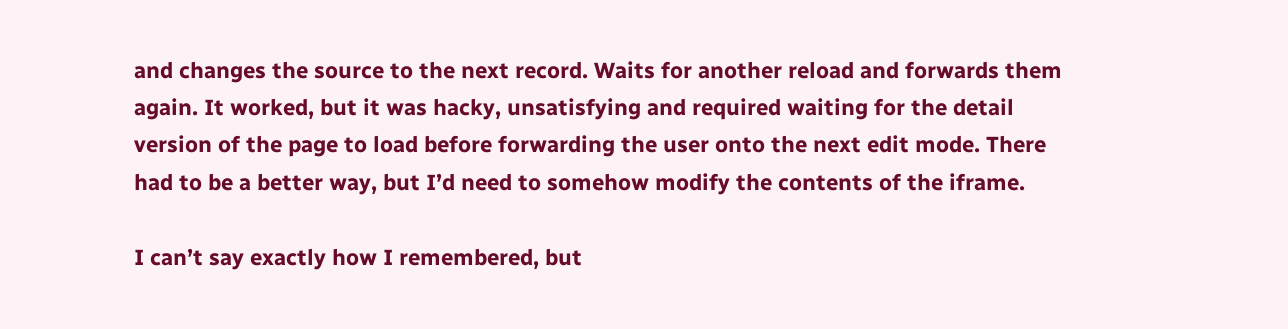and changes the source to the next record. Waits for another reload and forwards them again. It worked, but it was hacky, unsatisfying and required waiting for the detail version of the page to load before forwarding the user onto the next edit mode. There had to be a better way, but I’d need to somehow modify the contents of the iframe.

I can’t say exactly how I remembered, but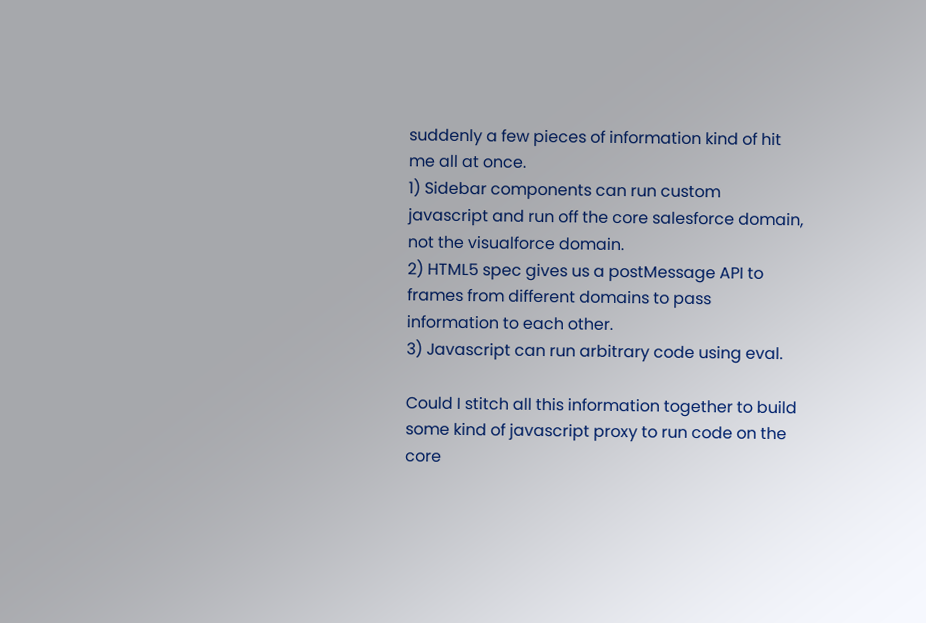suddenly a few pieces of information kind of hit me all at once.
1) Sidebar components can run custom javascript and run off the core salesforce domain, not the visualforce domain.
2) HTML5 spec gives us a postMessage API to frames from different domains to pass information to each other.
3) Javascript can run arbitrary code using eval.

Could I stitch all this information together to build some kind of javascript proxy to run code on the core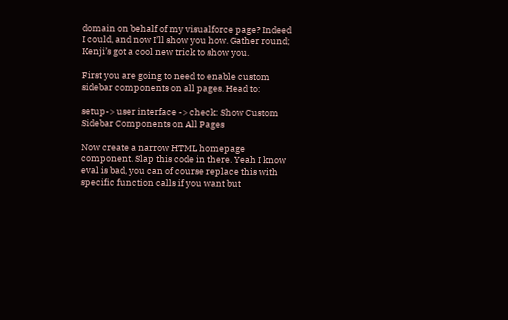domain on behalf of my visualforce page? Indeed I could, and now I’ll show you how. Gather round; Kenji’s got a cool new trick to show you.

First you are going to need to enable custom sidebar components on all pages. Head to:

setup-> user interface -> check: Show Custom Sidebar Components on All Pages

Now create a narrow HTML homepage component. Slap this code in there. Yeah I know eval is bad, you can of course replace this with specific function calls if you want but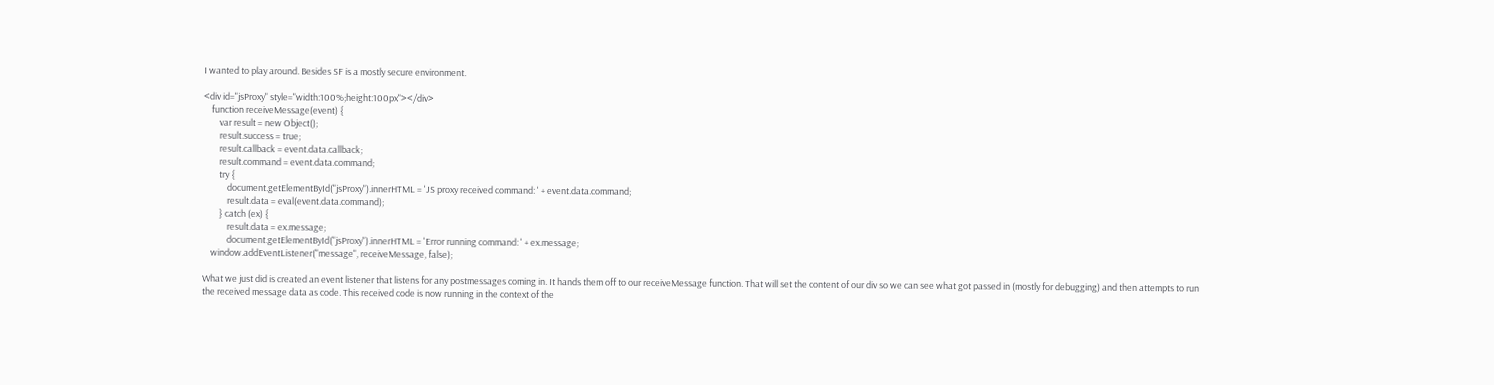I wanted to play around. Besides SF is a mostly secure environment.

<div id="jsProxy" style="width:100%;height:100px"></div>
    function receiveMessage(event) {
        var result = new Object();
        result.success = true;
        result.callback = event.data.callback;
        result.command = event.data.command;
        try {
            document.getElementById("jsProxy").innerHTML = 'JS proxy received command: ' + event.data.command;
            result.data = eval(event.data.command);
        } catch (ex) {
            result.data = ex.message;
            document.getElementById("jsProxy").innerHTML = 'Error running command: ' + ex.message;
    window.addEventListener("message", receiveMessage, false);

What we just did is created an event listener that listens for any postmessages coming in. It hands them off to our receiveMessage function. That will set the content of our div so we can see what got passed in (mostly for debugging) and then attempts to run the received message data as code. This received code is now running in the context of the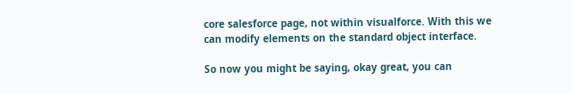core salesforce page, not within visualforce. With this we can modify elements on the standard object interface.

So now you might be saying, okay great, you can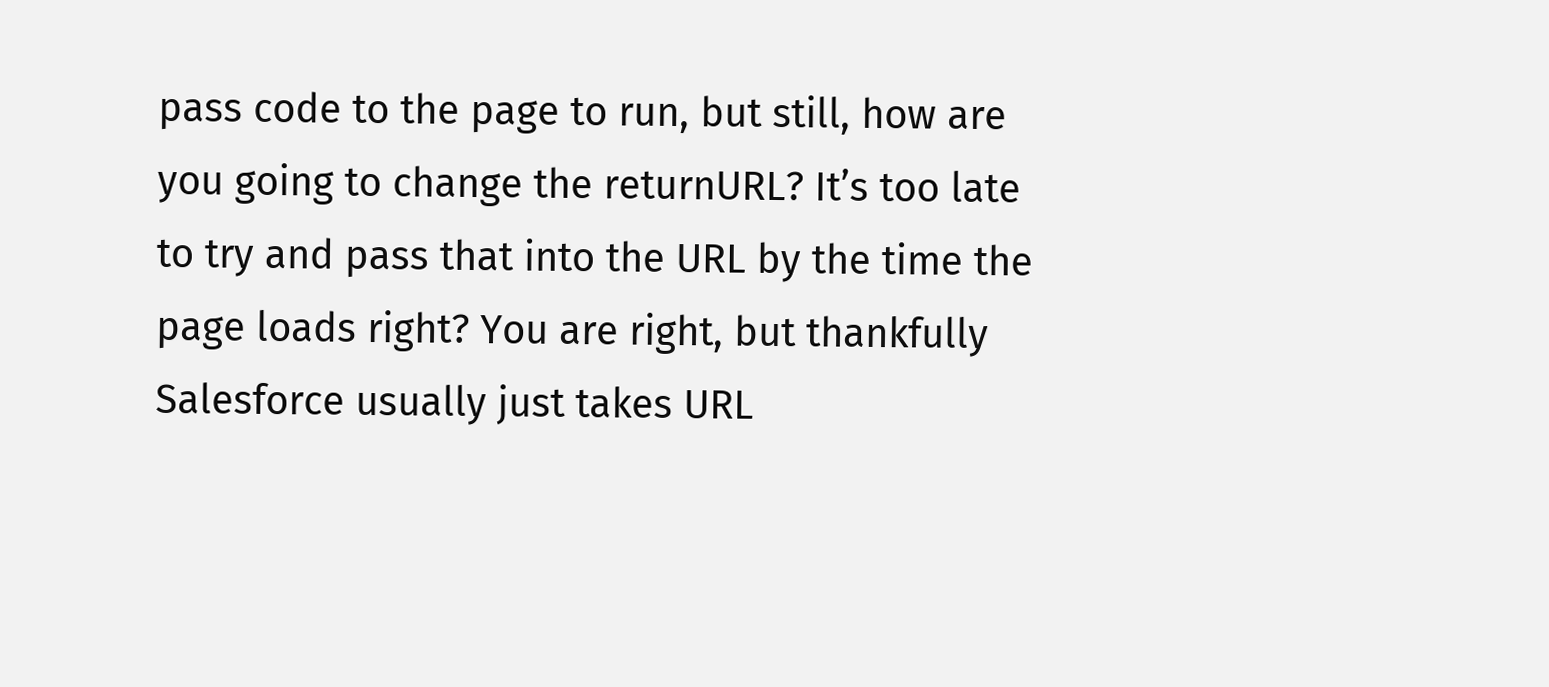pass code to the page to run, but still, how are you going to change the returnURL? It’s too late to try and pass that into the URL by the time the page loads right? You are right, but thankfully Salesforce usually just takes URL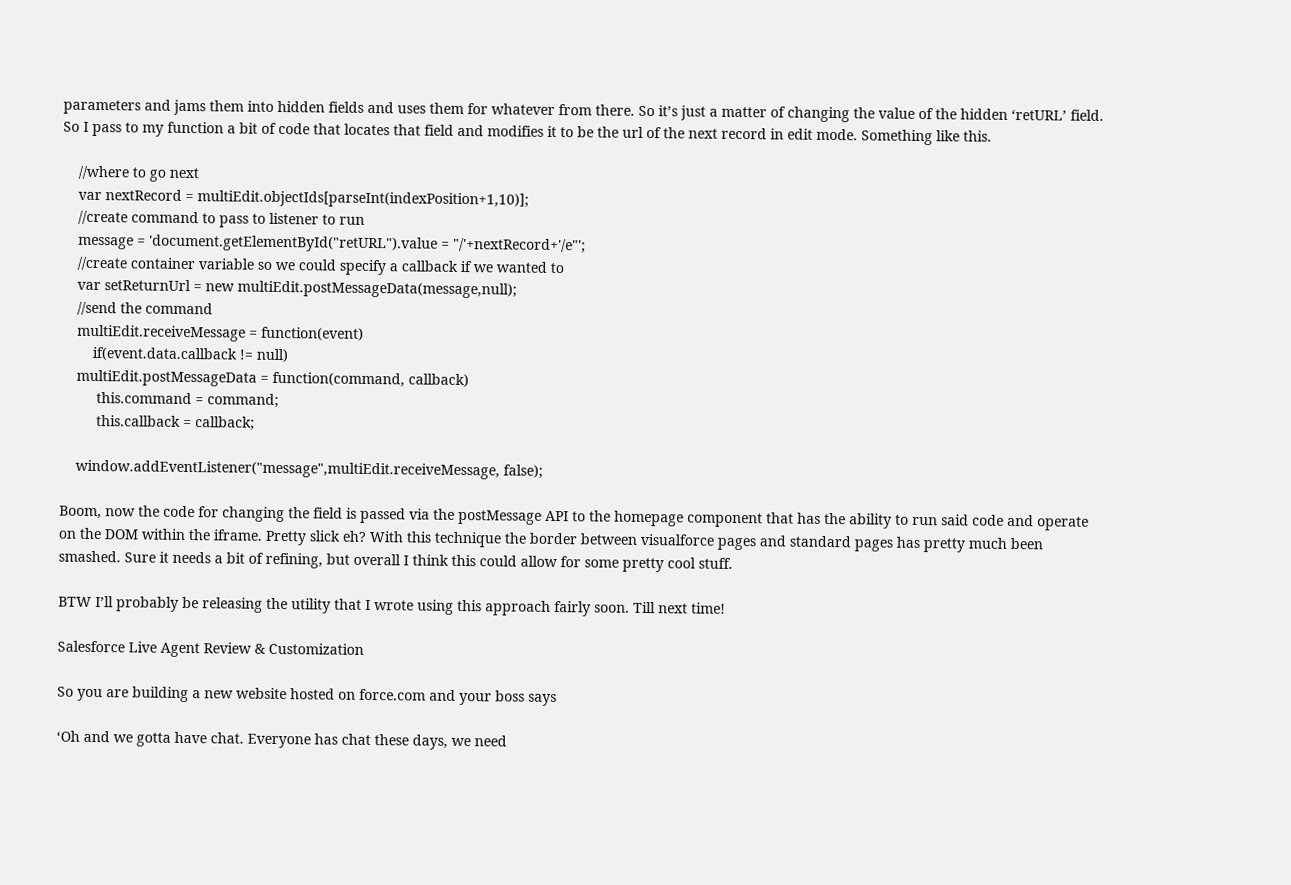parameters and jams them into hidden fields and uses them for whatever from there. So it’s just a matter of changing the value of the hidden ‘retURL’ field. So I pass to my function a bit of code that locates that field and modifies it to be the url of the next record in edit mode. Something like this.

    //where to go next
    var nextRecord = multiEdit.objectIds[parseInt(indexPosition+1,10)];
    //create command to pass to listener to run
    message = 'document.getElementById("retURL").value = "/'+nextRecord+'/e"';
    //create container variable so we could specify a callback if we wanted to
    var setReturnUrl = new multiEdit.postMessageData(message,null);
    //send the command
    multiEdit.receiveMessage = function(event)
        if(event.data.callback != null)
    multiEdit.postMessageData = function(command, callback)
         this.command = command;
         this.callback = callback;

    window.addEventListener("message",multiEdit.receiveMessage, false);

Boom, now the code for changing the field is passed via the postMessage API to the homepage component that has the ability to run said code and operate on the DOM within the iframe. Pretty slick eh? With this technique the border between visualforce pages and standard pages has pretty much been smashed. Sure it needs a bit of refining, but overall I think this could allow for some pretty cool stuff.

BTW I’ll probably be releasing the utility that I wrote using this approach fairly soon. Till next time!

Salesforce Live Agent Review & Customization

So you are building a new website hosted on force.com and your boss says

‘Oh and we gotta have chat. Everyone has chat these days, we need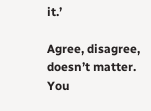it.’

Agree, disagree, doesn’t matter. You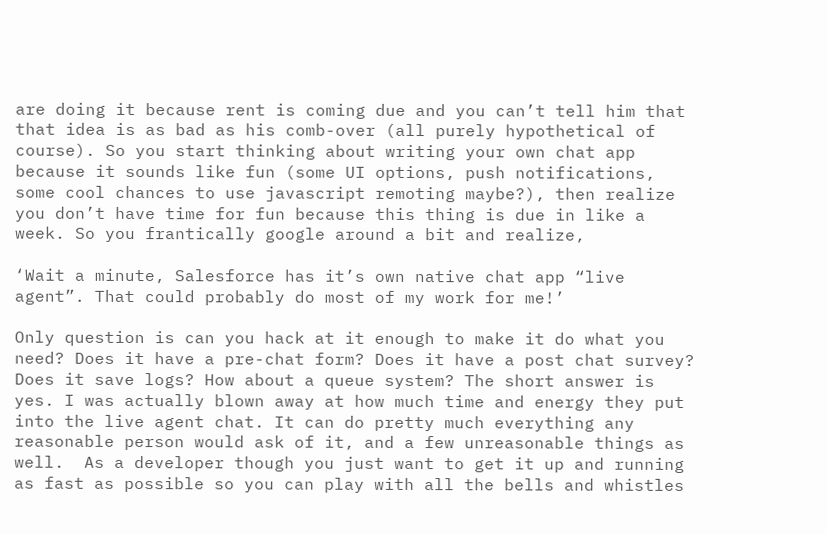are doing it because rent is coming due and you can’t tell him that that idea is as bad as his comb-over (all purely hypothetical of course). So you start thinking about writing your own chat app because it sounds like fun (some UI options, push notifications, some cool chances to use javascript remoting maybe?), then realize you don’t have time for fun because this thing is due in like a week. So you frantically google around a bit and realize,

‘Wait a minute, Salesforce has it’s own native chat app “live agent”. That could probably do most of my work for me!’

Only question is can you hack at it enough to make it do what you need? Does it have a pre-chat form? Does it have a post chat survey? Does it save logs? How about a queue system? The short answer is yes. I was actually blown away at how much time and energy they put into the live agent chat. It can do pretty much everything any reasonable person would ask of it, and a few unreasonable things as well.  As a developer though you just want to get it up and running as fast as possible so you can play with all the bells and whistles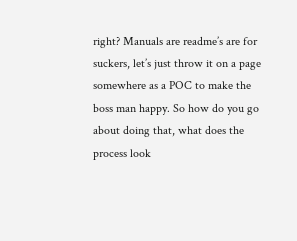right? Manuals are readme’s are for suckers, let’s just throw it on a page somewhere as a POC to make the boss man happy. So how do you go about doing that, what does the process look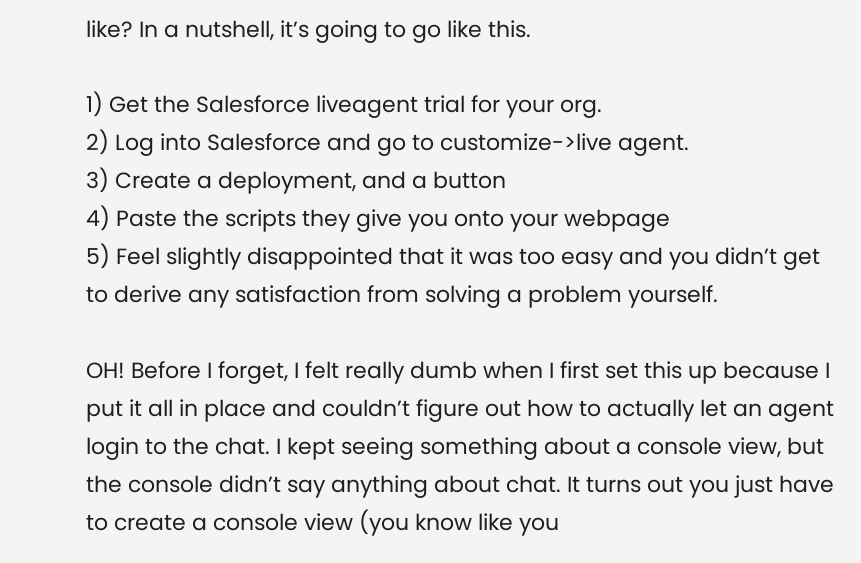like? In a nutshell, it’s going to go like this.

1) Get the Salesforce liveagent trial for your org.
2) Log into Salesforce and go to customize->live agent.
3) Create a deployment, and a button
4) Paste the scripts they give you onto your webpage
5) Feel slightly disappointed that it was too easy and you didn’t get to derive any satisfaction from solving a problem yourself.

OH! Before I forget, I felt really dumb when I first set this up because I put it all in place and couldn’t figure out how to actually let an agent login to the chat. I kept seeing something about a console view, but the console didn’t say anything about chat. It turns out you just have to create a console view (you know like you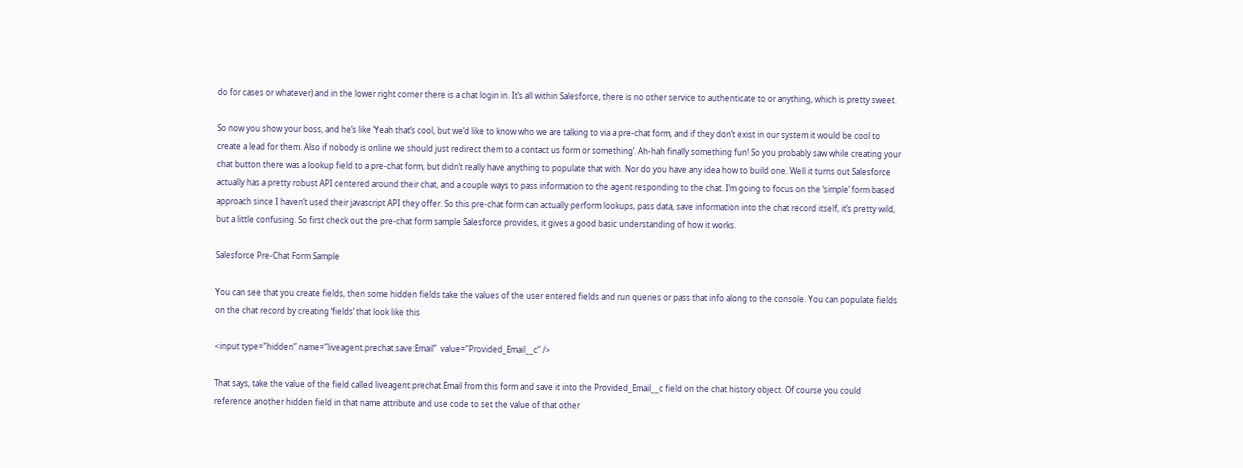do for cases or whatever) and in the lower right corner there is a chat login in. It’s all within Salesforce, there is no other service to authenticate to or anything, which is pretty sweet.

So now you show your boss, and he’s like ‘Yeah that’s cool, but we’d like to know who we are talking to via a pre-chat form, and if they don’t exist in our system it would be cool to create a lead for them. Also if nobody is online we should just redirect them to a contact us form or something’. Ah-hah finally something fun! So you probably saw while creating your chat button there was a lookup field to a pre-chat form, but didn’t really have anything to populate that with. Nor do you have any idea how to build one. Well it turns out Salesforce actually has a pretty robust API centered around their chat, and a couple ways to pass information to the agent responding to the chat. I’m going to focus on the ‘simple’ form based approach since I haven’t used their javascript API they offer. So this pre-chat form can actually perform lookups, pass data, save information into the chat record itself, it’s pretty wild, but a little confusing. So first check out the pre-chat form sample Salesforce provides, it gives a good basic understanding of how it works.

Salesforce Pre-Chat Form Sample

You can see that you create fields, then some hidden fields take the values of the user entered fields and run queries or pass that info along to the console. You can populate fields on the chat record by creating ‘fields’ that look like this

<input type=”hidden” name=”liveagent.prechat.save:Email”  value=”Provided_Email__c” />

That says, take the value of the field called liveagent.prechat.Email from this form and save it into the Provided_Email__c field on the chat history object. Of course you could reference another hidden field in that name attribute and use code to set the value of that other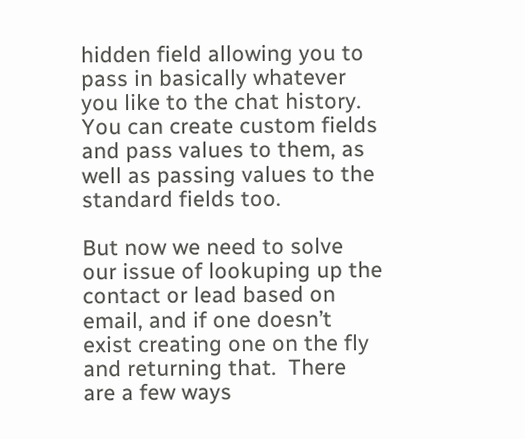hidden field allowing you to pass in basically whatever you like to the chat history. You can create custom fields and pass values to them, as well as passing values to the standard fields too.

But now we need to solve our issue of lookuping up the contact or lead based on email, and if one doesn’t exist creating one on the fly and returning that.  There are a few ways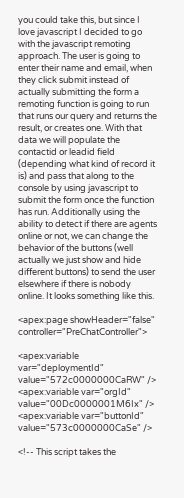you could take this, but since I love javascript I decided to go with the javascript remoting approach. The user is going to enter their name and email, when they click submit instead of actually submitting the form a remoting function is going to run that runs our query and returns the result, or creates one. With that data we will populate the contactid or leadid field (depending what kind of record it is) and pass that along to the console by using javascript to submit the form once the function has run. Additionally using the ability to detect if there are agents online or not, we can change the behavior of the buttons (well actually we just show and hide different buttons) to send the user elsewhere if there is nobody online. It looks something like this.

<apex:page showHeader="false" controller="PreChatController">

<apex:variable var="deploymentId" value="572c0000000CaRW" />
<apex:variable var="orgId" value="00Dc0000001M6Ix" />
<apex:variable var="buttonId" value="573c0000000CaSe" />

<!-- This script takes the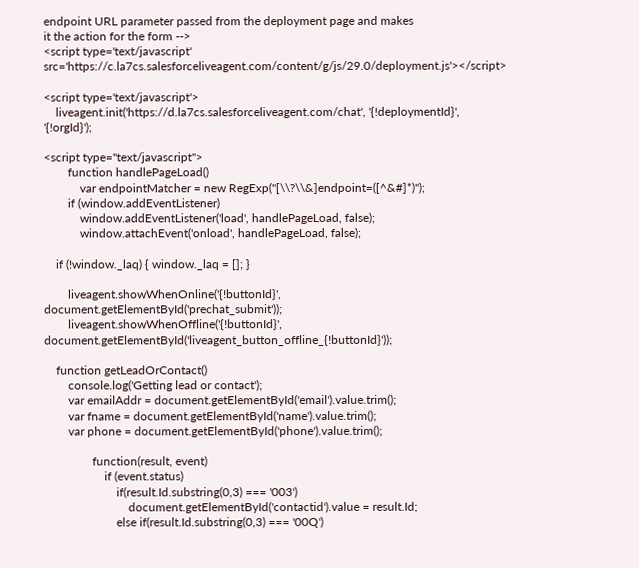endpoint URL parameter passed from the deployment page and makes
it the action for the form -->
<script type='text/javascript' src='https://c.la7cs.salesforceliveagent.com/content/g/js/29.0/deployment.js'></script>

<script type='text/javascript'>
    liveagent.init('https://d.la7cs.salesforceliveagent.com/chat', '{!deploymentId}', '{!orgId}');

<script type="text/javascript">
        function handlePageLoad()
            var endpointMatcher = new RegExp("[\\?\\&]endpoint=([^&#]*)");
        if (window.addEventListener)
            window.addEventListener('load', handlePageLoad, false);
            window.attachEvent('onload', handlePageLoad, false);

    if (!window._laq) { window._laq = []; }

        liveagent.showWhenOnline('{!buttonId}', document.getElementById('prechat_submit'));
        liveagent.showWhenOffline('{!buttonId}', document.getElementById('liveagent_button_offline_{!buttonId}'));

    function getLeadOrContact()
        console.log('Getting lead or contact');
        var emailAddr = document.getElementById('email').value.trim();
        var fname = document.getElementById('name').value.trim();
        var phone = document.getElementById('phone').value.trim();

                function(result, event)
                    if (event.status)
                        if(result.Id.substring(0,3) === '003')
                            document.getElementById('contactid').value = result.Id;
                        else if(result.Id.substring(0,3) === '00Q')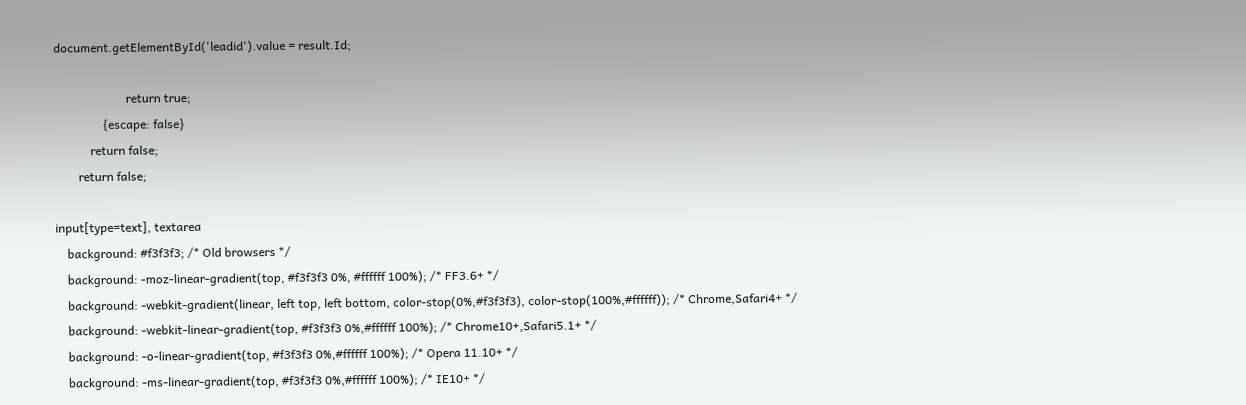document.getElementById('leadid').value = result.Id;

                        return true;
                {escape: false}
            return false;
        return false;

input[type=text], textarea
    background: #f3f3f3; /* Old browsers */
    background: -moz-linear-gradient(top, #f3f3f3 0%, #ffffff 100%); /* FF3.6+ */
    background: -webkit-gradient(linear, left top, left bottom, color-stop(0%,#f3f3f3), color-stop(100%,#ffffff)); /* Chrome,Safari4+ */
    background: -webkit-linear-gradient(top, #f3f3f3 0%,#ffffff 100%); /* Chrome10+,Safari5.1+ */
    background: -o-linear-gradient(top, #f3f3f3 0%,#ffffff 100%); /* Opera 11.10+ */
    background: -ms-linear-gradient(top, #f3f3f3 0%,#ffffff 100%); /* IE10+ */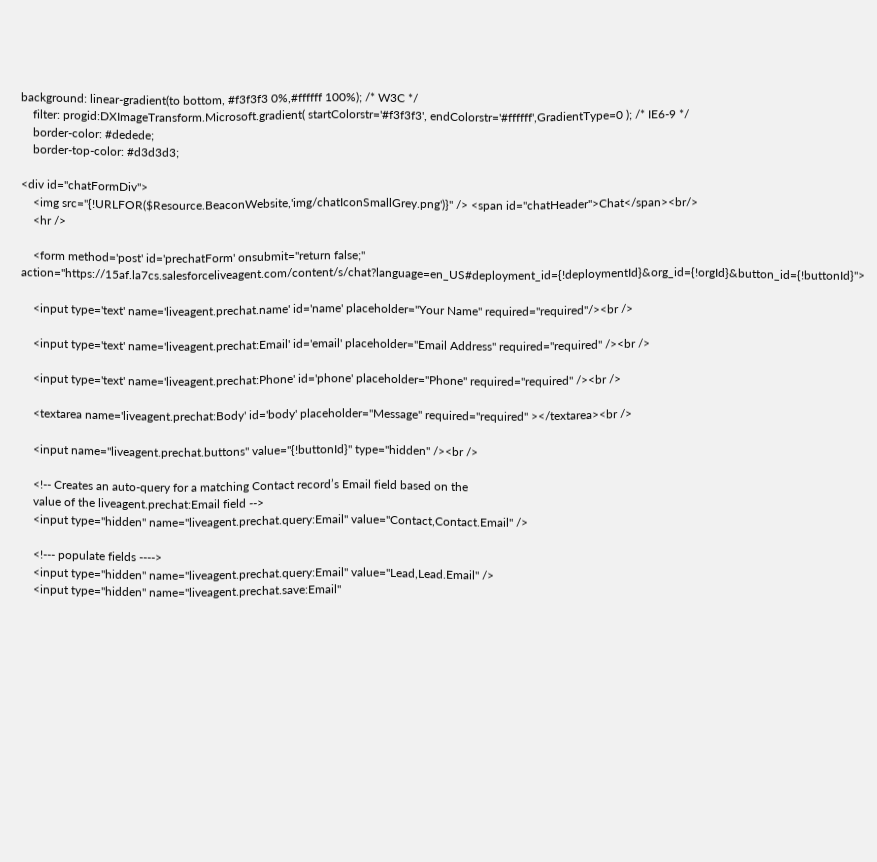background: linear-gradient(to bottom, #f3f3f3 0%,#ffffff 100%); /* W3C */
    filter: progid:DXImageTransform.Microsoft.gradient( startColorstr='#f3f3f3', endColorstr='#ffffff',GradientType=0 ); /* IE6-9 */
    border-color: #dedede;
    border-top-color: #d3d3d3;

<div id="chatFormDiv">
    <img src="{!URLFOR($Resource.BeaconWebsite,'img/chatIconSmallGrey.png')}" /> <span id="chatHeader">Chat</span><br/>
    <hr />

    <form method='post' id='prechatForm' onsubmit="return false;" action="https://15af.la7cs.salesforceliveagent.com/content/s/chat?language=en_US#deployment_id={!deploymentId}&org_id={!orgId}&button_id={!buttonId}">

    <input type='text' name='liveagent.prechat.name' id='name' placeholder="Your Name" required="required"/><br />

    <input type='text' name='liveagent.prechat:Email' id='email' placeholder="Email Address" required="required" /><br />

    <input type='text' name='liveagent.prechat:Phone' id='phone' placeholder="Phone" required="required" /><br />

    <textarea name='liveagent.prechat:Body' id='body' placeholder="Message" required="required" ></textarea><br />

    <input name="liveagent.prechat.buttons" value="{!buttonId}" type="hidden" /><br />

    <!-- Creates an auto-query for a matching Contact record’s Email field based on the
    value of the liveagent.prechat:Email field -->
    <input type="hidden" name="liveagent.prechat.query:Email" value="Contact,Contact.Email" />

    <!--- populate fields ---->
    <input type="hidden" name="liveagent.prechat.query:Email" value="Lead,Lead.Email" />
    <input type="hidden" name="liveagent.prechat.save:Email"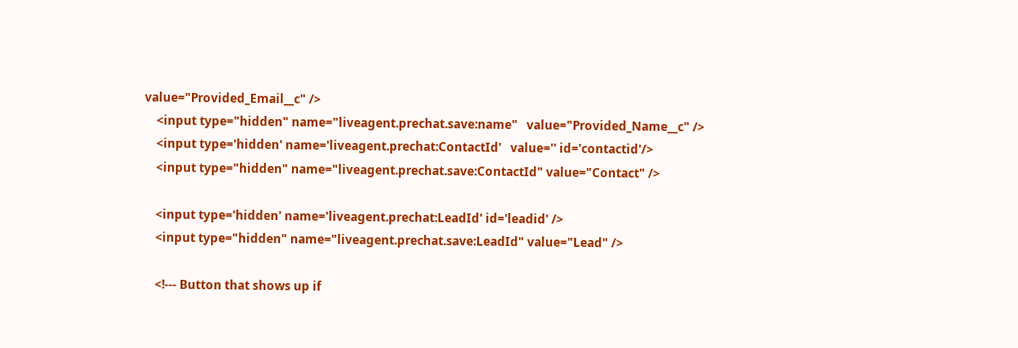value="Provided_Email__c" />
    <input type="hidden" name="liveagent.prechat.save:name"   value="Provided_Name__c" />
    <input type='hidden' name='liveagent.prechat:ContactId'   value='' id='contactid'/>
    <input type="hidden" name="liveagent.prechat.save:ContactId" value="Contact" />

    <input type='hidden' name='liveagent.prechat:LeadId' id='leadid' />
    <input type="hidden" name="liveagent.prechat.save:LeadId" value="Lead" />

    <!--- Button that shows up if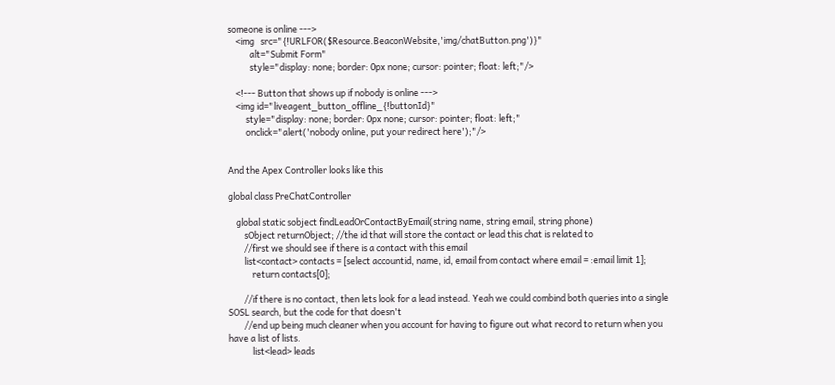someone is online --->
    <img   src="{!URLFOR($Resource.BeaconWebsite,'img/chatButton.png')}"
           alt="Submit Form"
           style="display: none; border: 0px none; cursor: pointer; float: left;"/>

    <!--- Button that shows up if nobody is online --->
    <img id="liveagent_button_offline_{!buttonId}"
         style="display: none; border: 0px none; cursor: pointer; float: left;"
         onclick="alert('nobody online, put your redirect here');"/>


And the Apex Controller looks like this

global class PreChatController

    global static sobject findLeadOrContactByEmail(string name, string email, string phone)
        sObject returnObject; //the id that will store the contact or lead this chat is related to
        //first we should see if there is a contact with this email
        list<contact> contacts = [select accountid, name, id, email from contact where email = :email limit 1];
            return contacts[0];

        //if there is no contact, then lets look for a lead instead. Yeah we could combind both queries into a single SOSL search, but the code for that doesn't
        //end up being much cleaner when you account for having to figure out what record to return when you have a list of lists.
            list<lead> leads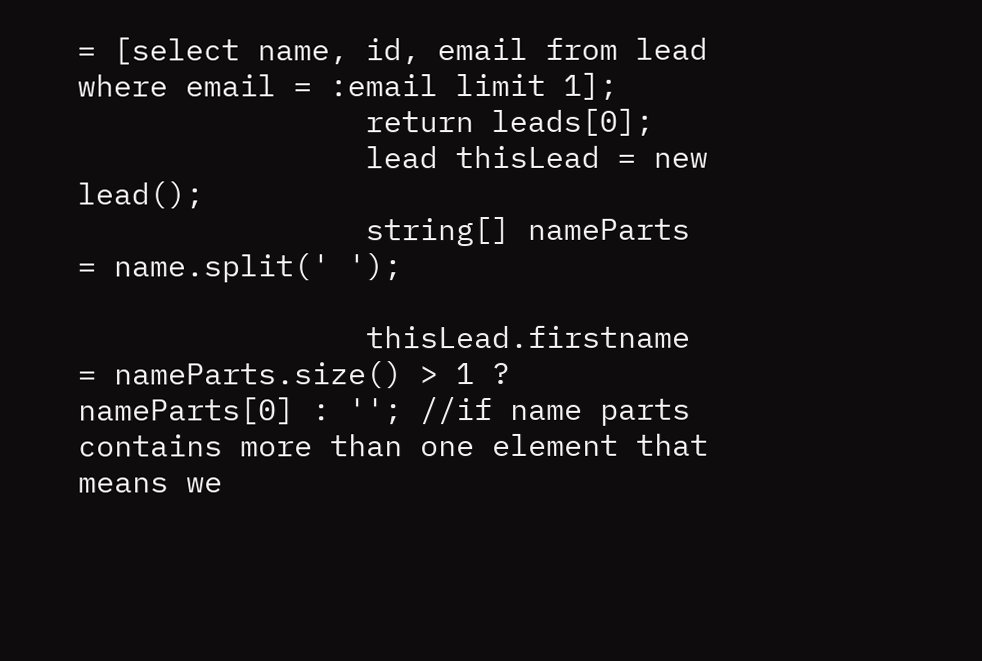= [select name, id, email from lead where email = :email limit 1];
                return leads[0];
                lead thisLead = new lead();
                string[] nameParts = name.split(' ');

                thisLead.firstname = nameParts.size() > 1 ? nameParts[0] : ''; //if name parts contains more than one element that means we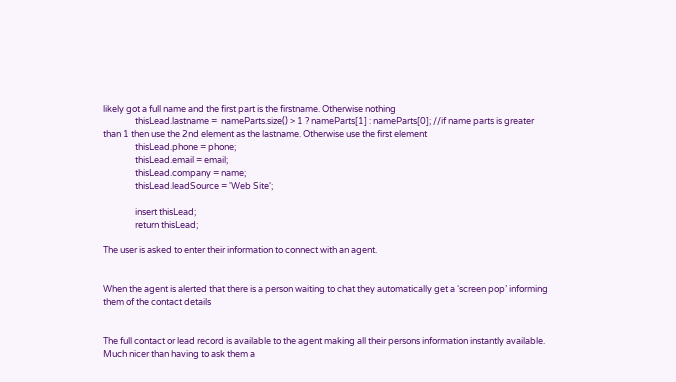likely got a full name and the first part is the firstname. Otherwise nothing
                thisLead.lastname =  nameParts.size() > 1 ? nameParts[1] : nameParts[0]; //if name parts is greater than 1 then use the 2nd element as the lastname. Otherwise use the first element
                thisLead.phone = phone;
                thisLead.email = email;
                thisLead.company = name;
                thisLead.leadSource = 'Web Site';

                insert thisLead;
                return thisLead;

The user is asked to enter their information to connect with an agent.


When the agent is alerted that there is a person waiting to chat they automatically get a ‘screen pop’ informing them of the contact details


The full contact or lead record is available to the agent making all their persons information instantly available. Much nicer than having to ask them a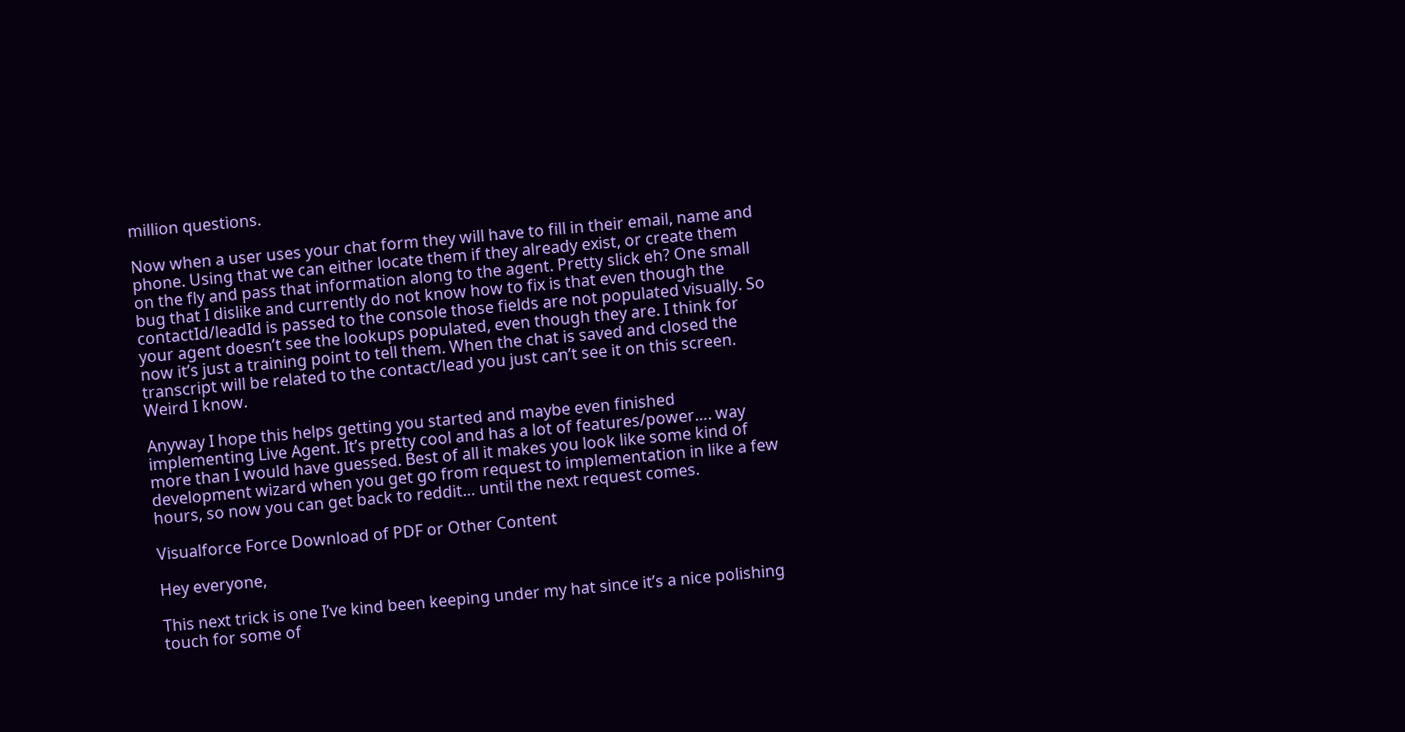million questions.

Now when a user uses your chat form they will have to fill in their email, name and phone. Using that we can either locate them if they already exist, or create them on the fly and pass that information along to the agent. Pretty slick eh? One small bug that I dislike and currently do not know how to fix is that even though the contactId/leadId is passed to the console those fields are not populated visually. So your agent doesn’t see the lookups populated, even though they are. I think for now it’s just a training point to tell them. When the chat is saved and closed the transcript will be related to the contact/lead you just can’t see it on this screen. Weird I know.

Anyway I hope this helps getting you started and maybe even finished implementing Live Agent. It’s pretty cool and has a lot of features/power…. way more than I would have guessed. Best of all it makes you look like some kind of development wizard when you get go from request to implementation in like a few hours, so now you can get back to reddit… until the next request comes.

Visualforce Force Download of PDF or Other Content

Hey everyone,

This next trick is one I’ve kind been keeping under my hat since it’s a nice polishing touch for some of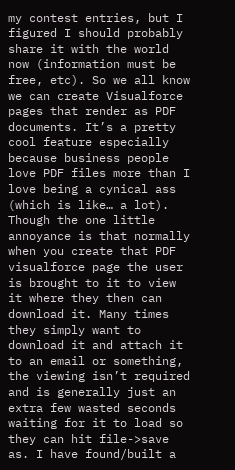my contest entries, but I figured I should probably share it with the world now (information must be free, etc). So we all know we can create Visualforce pages that render as PDF documents. It’s a pretty cool feature especially because business people love PDF files more than I love being a cynical ass (which is like… a lot). Though the one little annoyance is that normally when you create that PDF visualforce page the user is brought to it to view it where they then can download it. Many times they simply want to download it and attach it to an email or something, the viewing isn’t required and is generally just an extra few wasted seconds waiting for it to load so they can hit file->save as. I have found/built a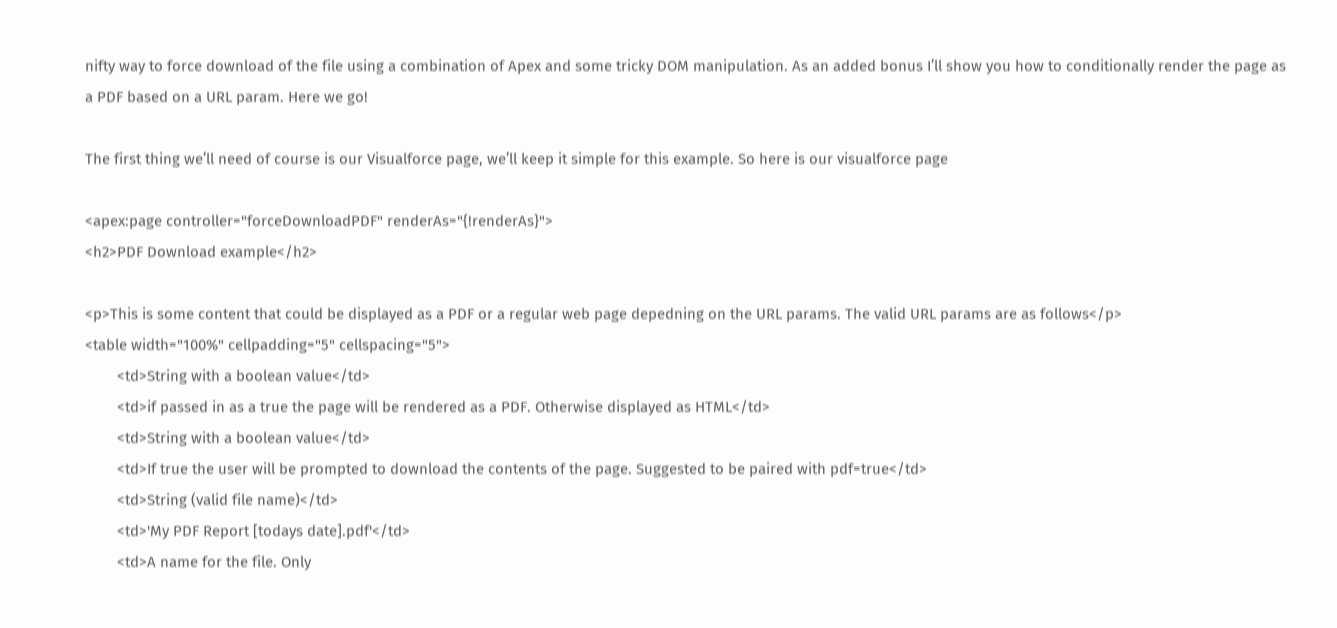nifty way to force download of the file using a combination of Apex and some tricky DOM manipulation. As an added bonus I’ll show you how to conditionally render the page as a PDF based on a URL param. Here we go!

The first thing we’ll need of course is our Visualforce page, we’ll keep it simple for this example. So here is our visualforce page

<apex:page controller="forceDownloadPDF" renderAs="{!renderAs}">
<h2>PDF Download example</h2>

<p>This is some content that could be displayed as a PDF or a regular web page depedning on the URL params. The valid URL params are as follows</p>
<table width="100%" cellpadding="5" cellspacing="5">
        <td>String with a boolean value</td>
        <td>if passed in as a true the page will be rendered as a PDF. Otherwise displayed as HTML</td>
        <td>String with a boolean value</td>
        <td>If true the user will be prompted to download the contents of the page. Suggested to be paired with pdf=true</td>
        <td>String (valid file name)</td>
        <td>'My PDF Report [todays date].pdf'</td>
        <td>A name for the file. Only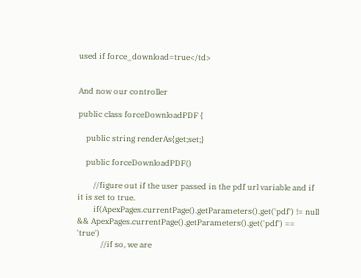used if force_download=true</td>


And now our controller

public class forceDownloadPDF {

    public string renderAs{get;set;}

    public forceDownloadPDF()

        //figure out if the user passed in the pdf url variable and if it is set to true.
        if(ApexPages.currentPage().getParameters().get('pdf') != null && ApexPages.currentPage().getParameters().get('pdf') == 'true')
            //if so, we are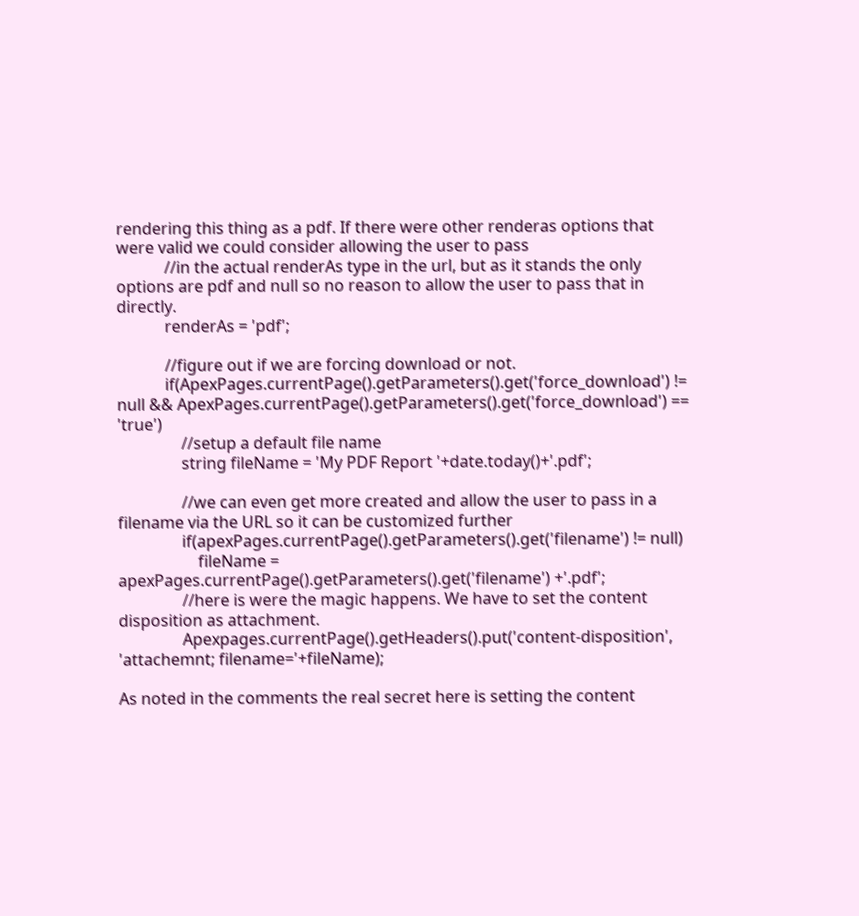rendering this thing as a pdf. If there were other renderas options that were valid we could consider allowing the user to pass
            //in the actual renderAs type in the url, but as it stands the only options are pdf and null so no reason to allow the user to pass that in directly.
            renderAs = 'pdf';

            //figure out if we are forcing download or not.
            if(ApexPages.currentPage().getParameters().get('force_download') != null && ApexPages.currentPage().getParameters().get('force_download') == 'true')
                //setup a default file name
                string fileName = 'My PDF Report '+date.today()+'.pdf';

                //we can even get more created and allow the user to pass in a filename via the URL so it can be customized further
                if(apexPages.currentPage().getParameters().get('filename') != null)
                    fileName = apexPages.currentPage().getParameters().get('filename') +'.pdf';
                //here is were the magic happens. We have to set the content disposition as attachment.
                Apexpages.currentPage().getHeaders().put('content-disposition', 'attachemnt; filename='+fileName);

As noted in the comments the real secret here is setting the content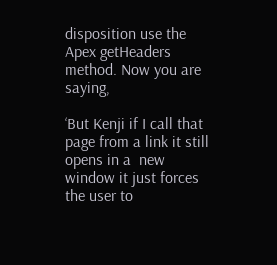disposition use the Apex getHeaders method. Now you are saying,

‘But Kenji if I call that page from a link it still opens in a  new window it just forces the user to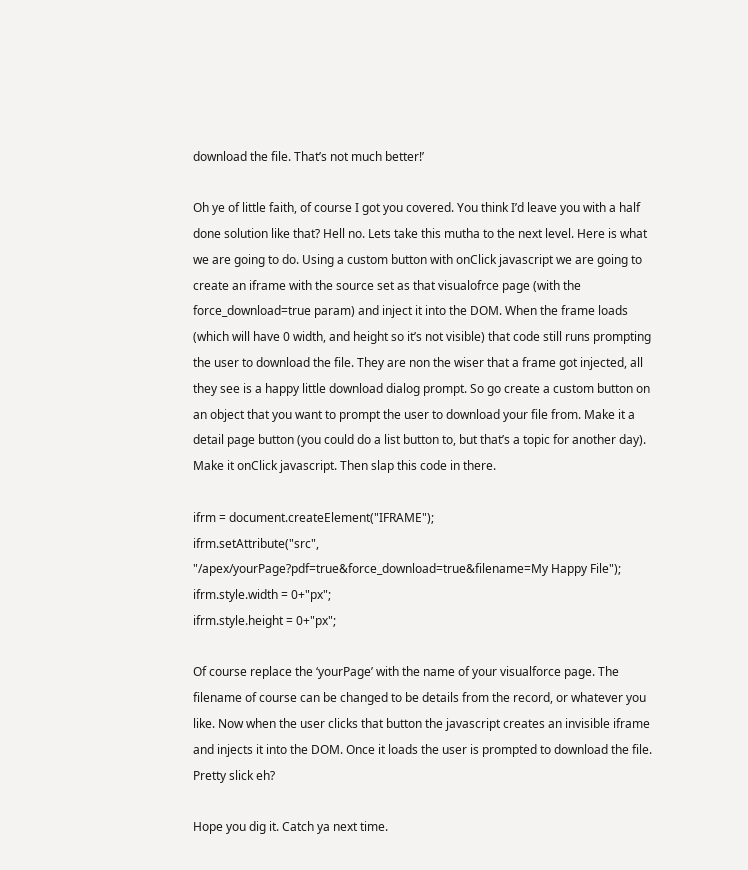download the file. That’s not much better!’

Oh ye of little faith, of course I got you covered. You think I’d leave you with a half done solution like that? Hell no. Lets take this mutha to the next level. Here is what we are going to do. Using a custom button with onClick javascript we are going to create an iframe with the source set as that visualofrce page (with the force_download=true param) and inject it into the DOM. When the frame loads (which will have 0 width, and height so it’s not visible) that code still runs prompting the user to download the file. They are non the wiser that a frame got injected, all they see is a happy little download dialog prompt. So go create a custom button on an object that you want to prompt the user to download your file from. Make it a detail page button (you could do a list button to, but that’s a topic for another day). Make it onClick javascript. Then slap this code in there.

ifrm = document.createElement("IFRAME");
ifrm.setAttribute("src", "/apex/yourPage?pdf=true&force_download=true&filename=My Happy File");
ifrm.style.width = 0+"px";
ifrm.style.height = 0+"px";

Of course replace the ‘yourPage’ with the name of your visualforce page. The filename of course can be changed to be details from the record, or whatever you like. Now when the user clicks that button the javascript creates an invisible iframe and injects it into the DOM. Once it loads the user is prompted to download the file. Pretty slick eh?

Hope you dig it. Catch ya next time.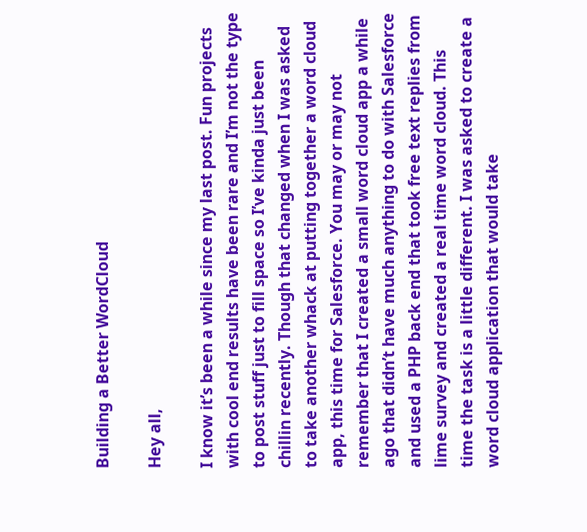Building a Better WordCloud

Hey all,

I know it’s been a while since my last post. Fun projects with cool end results have been rare and I’m not the type to post stuff just to fill space so I’ve kinda just been chillin recently. Though that changed when I was asked to take another whack at putting together a word cloud app, this time for Salesforce. You may or may not remember that I created a small word cloud app a while ago that didn’t have much anything to do with Salesforce and used a PHP back end that took free text replies from lime survey and created a real time word cloud. This time the task is a little different. I was asked to create a word cloud application that would take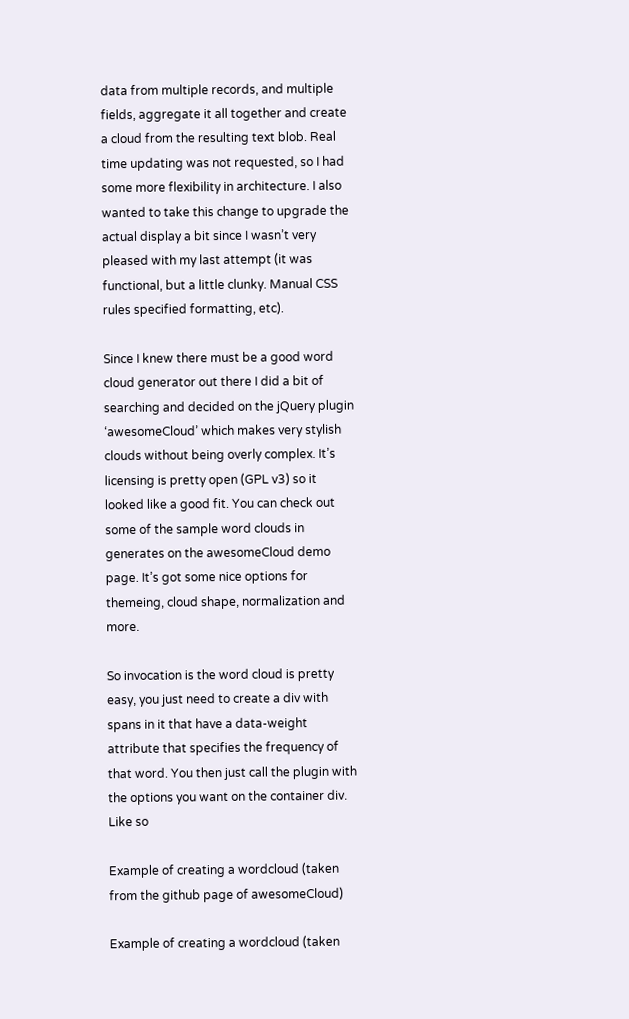data from multiple records, and multiple fields, aggregate it all together and create a cloud from the resulting text blob. Real time updating was not requested, so I had some more flexibility in architecture. I also wanted to take this change to upgrade the actual display a bit since I wasn’t very pleased with my last attempt (it was functional, but a little clunky. Manual CSS rules specified formatting, etc).

Since I knew there must be a good word cloud generator out there I did a bit of searching and decided on the jQuery plugin ‘awesomeCloud’ which makes very stylish clouds without being overly complex. It’s licensing is pretty open (GPL v3) so it looked like a good fit. You can check out some of the sample word clouds in generates on the awesomeCloud demo page. It’s got some nice options for themeing, cloud shape, normalization and more.

So invocation is the word cloud is pretty easy, you just need to create a div with spans in it that have a data-weight attribute that specifies the frequency of that word. You then just call the plugin with the options you want on the container div. Like so

Example of creating a wordcloud (taken from the github page of awesomeCloud)

Example of creating a wordcloud (taken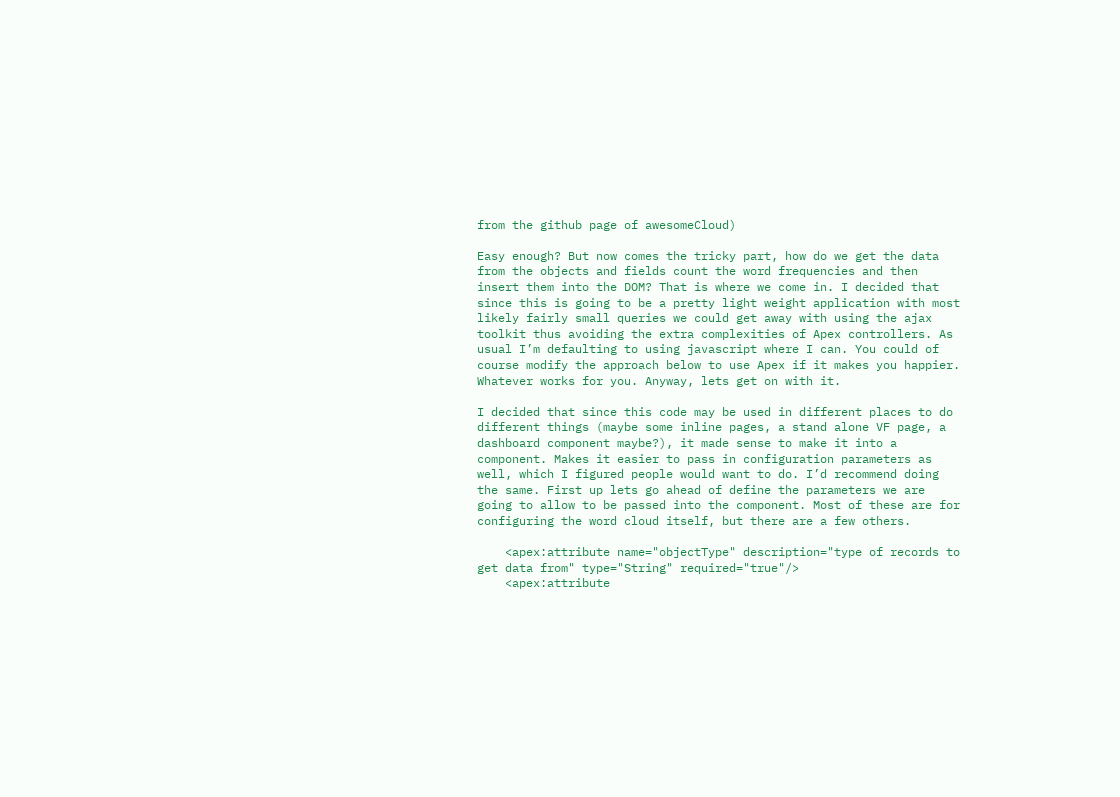from the github page of awesomeCloud)

Easy enough? But now comes the tricky part, how do we get the data from the objects and fields count the word frequencies and then insert them into the DOM? That is where we come in. I decided that since this is going to be a pretty light weight application with most likely fairly small queries we could get away with using the ajax toolkit thus avoiding the extra complexities of Apex controllers. As usual I’m defaulting to using javascript where I can. You could of course modify the approach below to use Apex if it makes you happier. Whatever works for you. Anyway, lets get on with it.

I decided that since this code may be used in different places to do different things (maybe some inline pages, a stand alone VF page, a dashboard component maybe?), it made sense to make it into a component. Makes it easier to pass in configuration parameters as well, which I figured people would want to do. I’d recommend doing the same. First up lets go ahead of define the parameters we are going to allow to be passed into the component. Most of these are for configuring the word cloud itself, but there are a few others.

    <apex:attribute name="objectType" description="type of records to get data from" type="String" required="true"/>
    <apex:attribute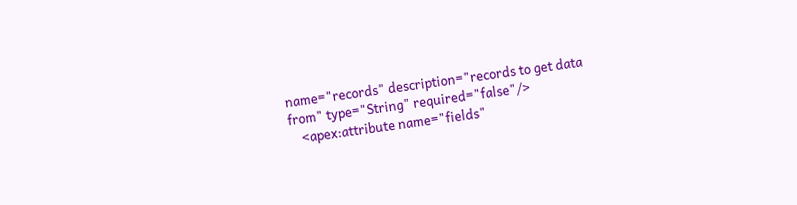name="records" description="records to get data from" type="String" required="false"/>
    <apex:attribute name="fields"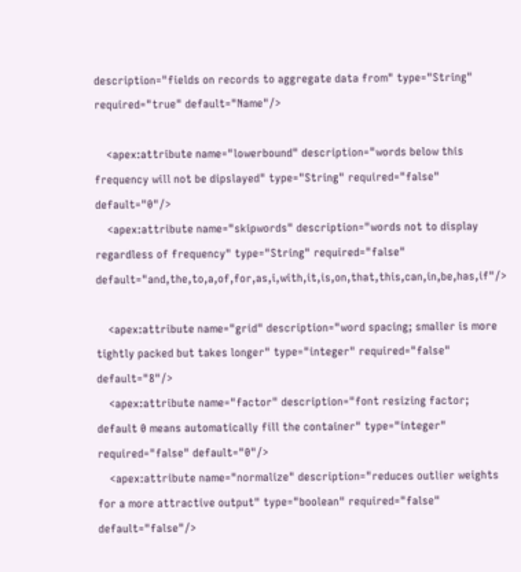description="fields on records to aggregate data from" type="String" required="true" default="Name"/>

    <apex:attribute name="lowerbound" description="words below this frequency will not be dipslayed" type="String" required="false" default="0"/>
    <apex:attribute name="skipwords" description="words not to display regardless of frequency" type="String" required="false" default="and,the,to,a,of,for,as,i,with,it,is,on,that,this,can,in,be,has,if"/>

    <apex:attribute name="grid" description="word spacing; smaller is more tightly packed but takes longer" type="integer" required="false" default="8"/>
    <apex:attribute name="factor" description="font resizing factor; default 0 means automatically fill the container" type="integer" required="false" default="0"/>
    <apex:attribute name="normalize" description="reduces outlier weights for a more attractive output" type="boolean" required="false" default="false"/>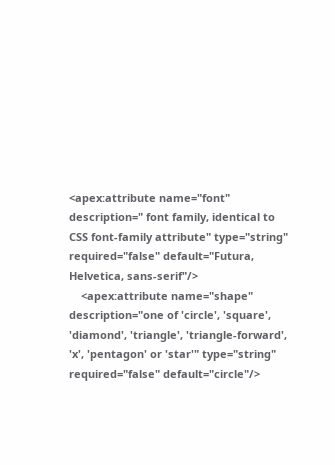<apex:attribute name="font" description=" font family, identical to CSS font-family attribute" type="string" required="false" default="Futura, Helvetica, sans-serif"/>
    <apex:attribute name="shape" description="one of 'circle', 'square', 'diamond', 'triangle', 'triangle-forward', 'x', 'pentagon' or 'star'" type="string" required="false" default="circle"/>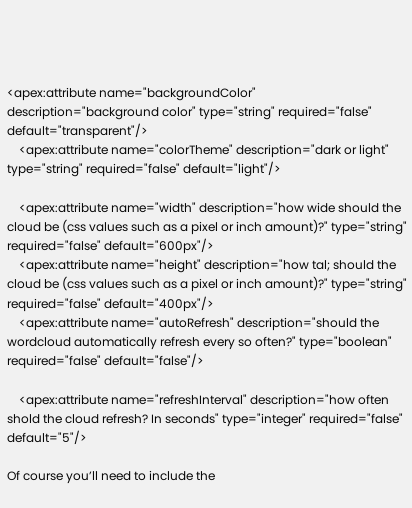<apex:attribute name="backgroundColor" description="background color" type="string" required="false" default="transparent"/>
    <apex:attribute name="colorTheme" description="dark or light" type="string" required="false" default="light"/>

    <apex:attribute name="width" description="how wide should the cloud be (css values such as a pixel or inch amount)?" type="string" required="false" default="600px"/>
    <apex:attribute name="height" description="how tal; should the cloud be (css values such as a pixel or inch amount)?" type="string" required="false" default="400px"/>
    <apex:attribute name="autoRefresh" description="should the wordcloud automatically refresh every so often?" type="boolean" required="false" default="false"/>

    <apex:attribute name="refreshInterval" description="how often shold the cloud refresh? In seconds" type="integer" required="false" default="5"/>

Of course you’ll need to include the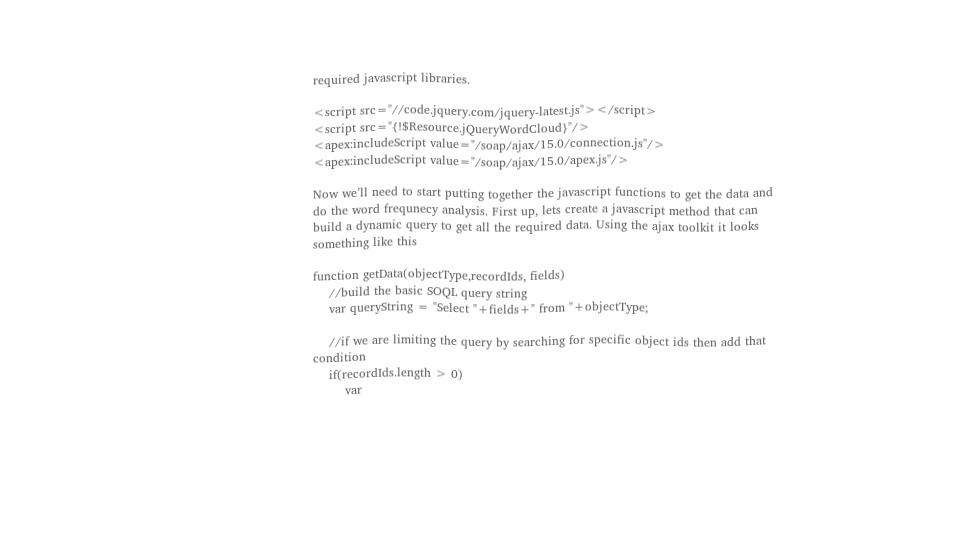required javascript libraries.

<script src="//code.jquery.com/jquery-latest.js"></script>
<script src="{!$Resource.jQueryWordCloud}"/>
<apex:includeScript value="/soap/ajax/15.0/connection.js"/>
<apex:includeScript value="/soap/ajax/15.0/apex.js"/>

Now we’ll need to start putting together the javascript functions to get the data and do the word frequnecy analysis. First up, lets create a javascript method that can build a dynamic query to get all the required data. Using the ajax toolkit it looks something like this

function getData(objectType,recordIds, fields)
    //build the basic SOQL query string
    var queryString = "Select "+fields+" from "+objectType;

    //if we are limiting the query by searching for specific object ids then add that condition
    if(recordIds.length > 0)
        var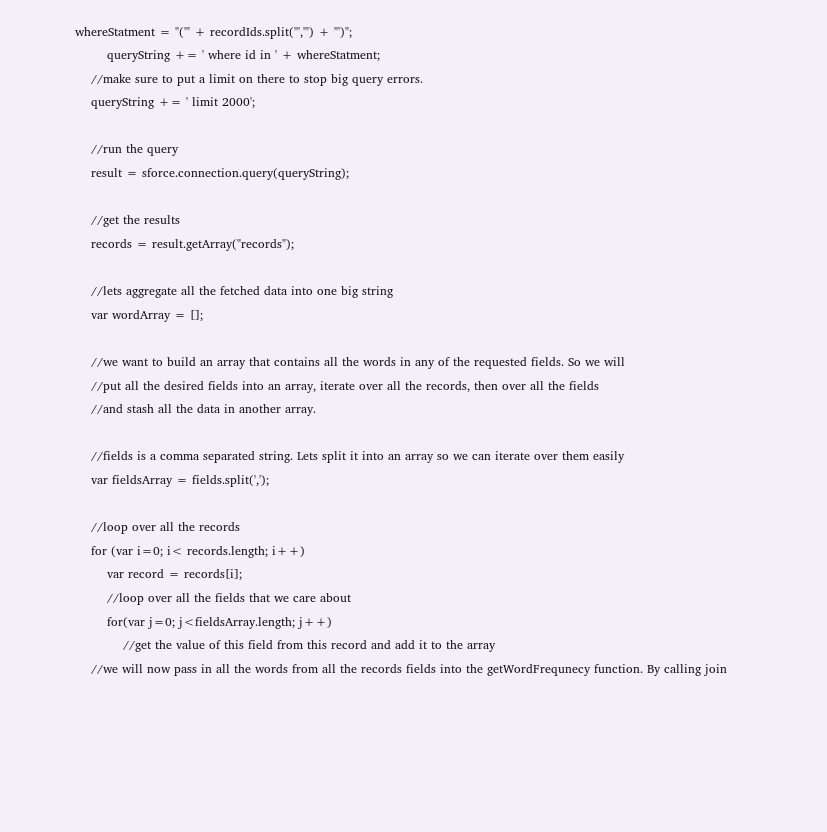whereStatment = "('" + recordIds.split("','") + "')";
        queryString += ' where id in ' + whereStatment;
    //make sure to put a limit on there to stop big query errors.
    queryString += ' limit 2000';

    //run the query
    result = sforce.connection.query(queryString);

    //get the results
    records = result.getArray("records");

    //lets aggregate all the fetched data into one big string
    var wordArray = [];

    //we want to build an array that contains all the words in any of the requested fields. So we will
    //put all the desired fields into an array, iterate over all the records, then over all the fields
    //and stash all the data in another array.

    //fields is a comma separated string. Lets split it into an array so we can iterate over them easily
    var fieldsArray = fields.split(',');

    //loop over all the records
    for (var i=0; i< records.length; i++)
        var record = records[i];
        //loop over all the fields that we care about
        for(var j=0; j<fieldsArray.length; j++)
            //get the value of this field from this record and add it to the array
    //we will now pass in all the words from all the records fields into the getWordFrequnecy function. By calling join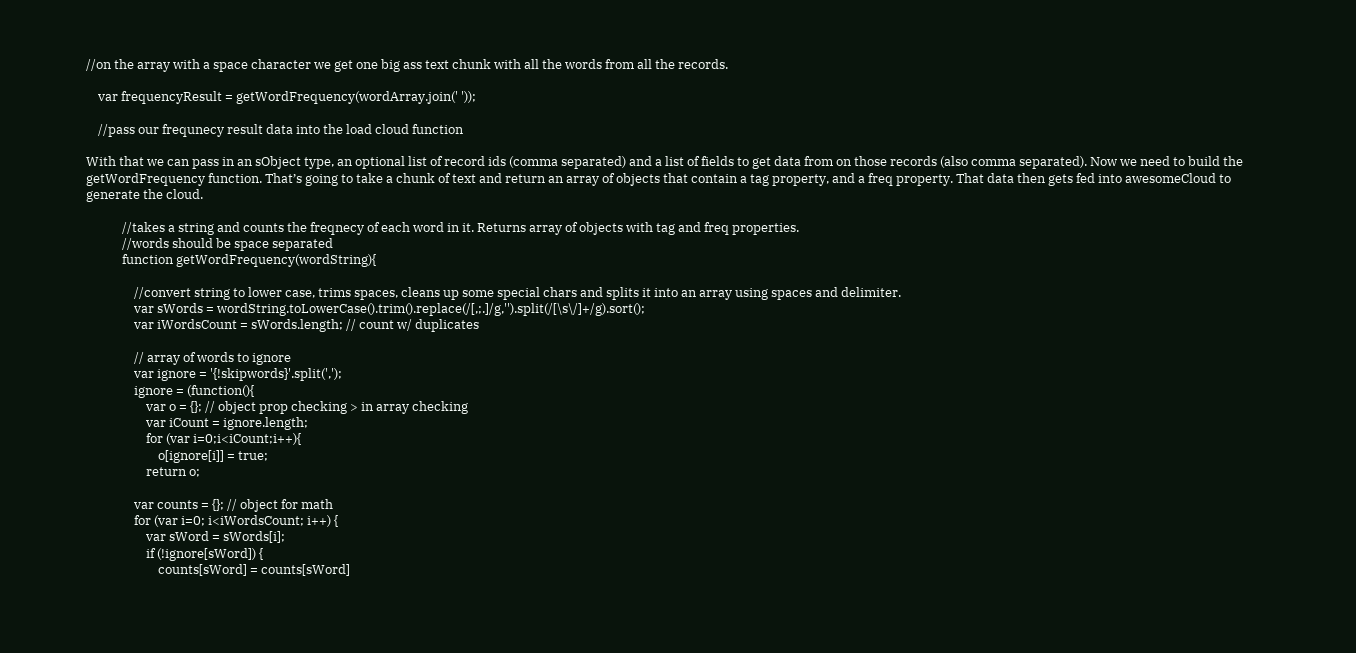//on the array with a space character we get one big ass text chunk with all the words from all the records.

    var frequencyResult = getWordFrequency(wordArray.join(' '));

    //pass our frequnecy result data into the load cloud function

With that we can pass in an sObject type, an optional list of record ids (comma separated) and a list of fields to get data from on those records (also comma separated). Now we need to build the getWordFrequency function. That’s going to take a chunk of text and return an array of objects that contain a tag property, and a freq property. That data then gets fed into awesomeCloud to generate the cloud.

            //takes a string and counts the freqnecy of each word in it. Returns array of objects with tag and freq properties.
            //words should be space separated
            function getWordFrequency(wordString){

                //convert string to lower case, trims spaces, cleans up some special chars and splits it into an array using spaces and delimiter.
                var sWords = wordString.toLowerCase().trim().replace(/[,;.]/g,'').split(/[\s\/]+/g).sort();
                var iWordsCount = sWords.length; // count w/ duplicates

                // array of words to ignore
                var ignore = '{!skipwords}'.split(',');
                ignore = (function(){
                    var o = {}; // object prop checking > in array checking
                    var iCount = ignore.length;
                    for (var i=0;i<iCount;i++){
                        o[ignore[i]] = true;
                    return o;

                var counts = {}; // object for math
                for (var i=0; i<iWordsCount; i++) {
                    var sWord = sWords[i];
                    if (!ignore[sWord]) {
                        counts[sWord] = counts[sWord]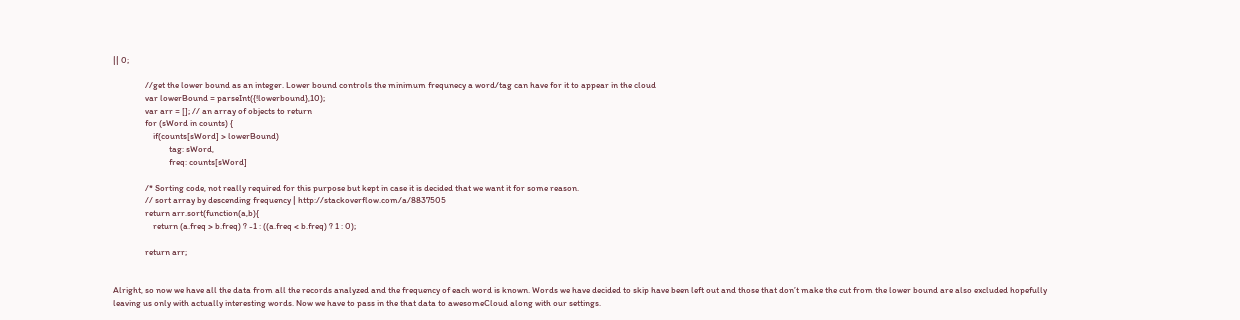|| 0;

                //get the lower bound as an integer. Lower bound controls the minimum frequnecy a word/tag can have for it to appear in the cloud
                var lowerBound = parseInt({!lowerbound},10);
                var arr = []; // an array of objects to return
                for (sWord in counts) {
                    if(counts[sWord] > lowerBound)
                            tag: sWord,
                            freq: counts[sWord]

                /* Sorting code, not really required for this purpose but kept in case it is decided that we want it for some reason.
                // sort array by descending frequency | http://stackoverflow.com/a/8837505
                return arr.sort(function(a,b){
                    return (a.freq > b.freq) ? -1 : ((a.freq < b.freq) ? 1 : 0);

                return arr;


Alright, so now we have all the data from all the records analyzed and the frequency of each word is known. Words we have decided to skip have been left out and those that don’t make the cut from the lower bound are also excluded hopefully leaving us only with actually interesting words. Now we have to pass in the that data to awesomeCloud along with our settings.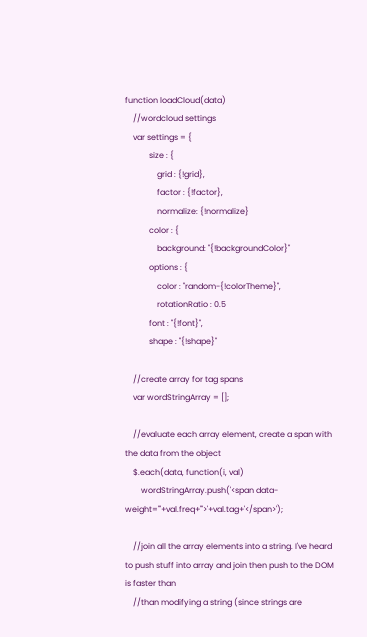function loadCloud(data)
    //wordcloud settings
    var settings = {
            size : {
                grid : {!grid},
                factor : {!factor},
                normalize: {!normalize}
            color : {
                background: "{!backgroundColor}"
            options : {
                color : "random-{!colorTheme}",
                rotationRatio : 0.5
            font : "{!font}",
            shape : "{!shape}"

    //create array for tag spans
    var wordStringArray = [];

    //evaluate each array element, create a span with the data from the object
    $.each(data, function(i, val)
        wordStringArray.push('<span data-weight="'+val.freq+'">'+val.tag+'</span>');

    //join all the array elements into a string. I've heard to push stuff into array and join then push to the DOM is faster than
    //than modifying a string (since strings are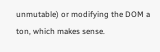unmutable) or modifying the DOM a ton, which makes sense.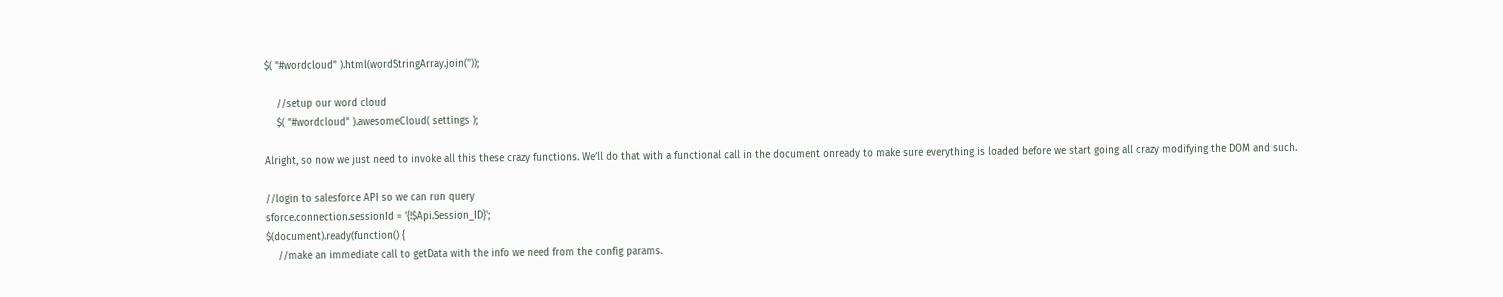$( "#wordcloud" ).html(wordStringArray.join(''));

    //setup our word cloud
    $( "#wordcloud" ).awesomeCloud( settings );

Alright, so now we just need to invoke all this these crazy functions. We’ll do that with a functional call in the document onready to make sure everything is loaded before we start going all crazy modifying the DOM and such.

//login to salesforce API so we can run query
sforce.connection.sessionId = '{!$Api.Session_ID}';
$(document).ready(function() {
    //make an immediate call to getData with the info we need from the config params.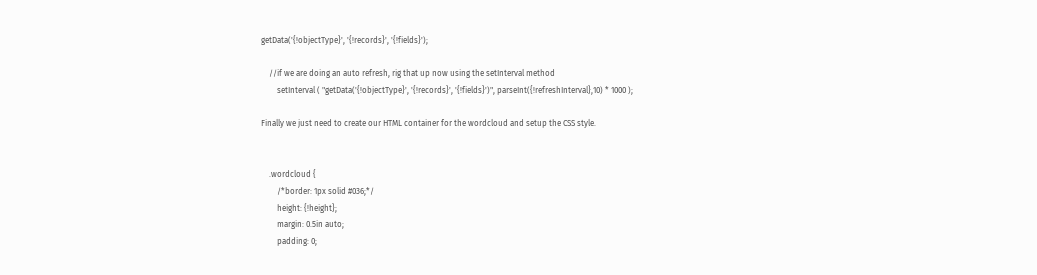getData('{!objectType}', '{!records}', '{!fields}');

    //if we are doing an auto refresh, rig that up now using the setInterval method
        setInterval ( "getData('{!objectType}', '{!records}', '{!fields}')", parseInt({!refreshInterval},10) * 1000 );

Finally we just need to create our HTML container for the wordcloud and setup the CSS style.


    .wordcloud {
        /*border: 1px solid #036;*/
        height: {!height};
        margin: 0.5in auto;
        padding: 0;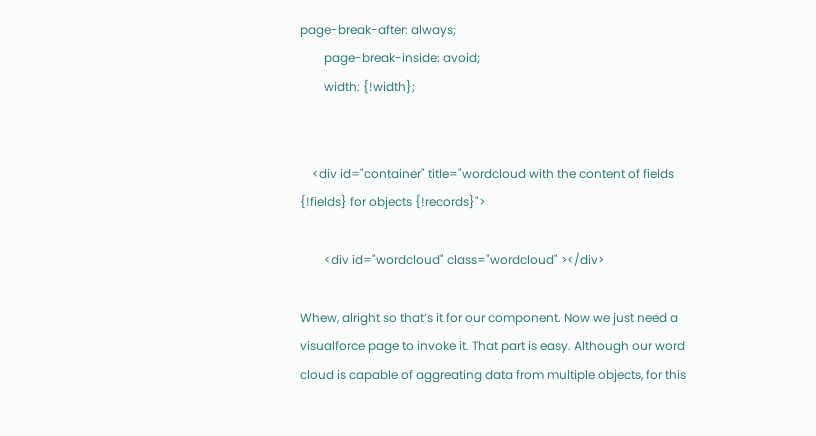page-break-after: always;
        page-break-inside: avoid;
        width: {!width};


    <div id="container" title="wordcloud with the content of fields {!fields} for objects {!records}">

        <div id="wordcloud" class="wordcloud" ></div>

Whew, alright so that’s it for our component. Now we just need a visualforce page to invoke it. That part is easy. Although our word cloud is capable of aggreating data from multiple objects, for this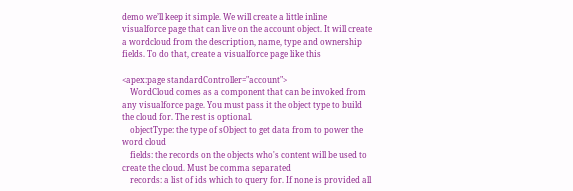demo we’ll keep it simple. We will create a little inline visualforce page that can live on the account object. It will create a wordcloud from the description, name, type and ownership fields. To do that, create a visualforce page like this

<apex:page standardController="account">
    WordCloud comes as a component that can be invoked from any visualforce page. You must pass it the object type to build the cloud for. The rest is optional.
    objectType: the type of sObject to get data from to power the word cloud
    fields: the records on the objects who's content will be used to create the cloud. Must be comma separated
    records: a list of ids which to query for. If none is provided all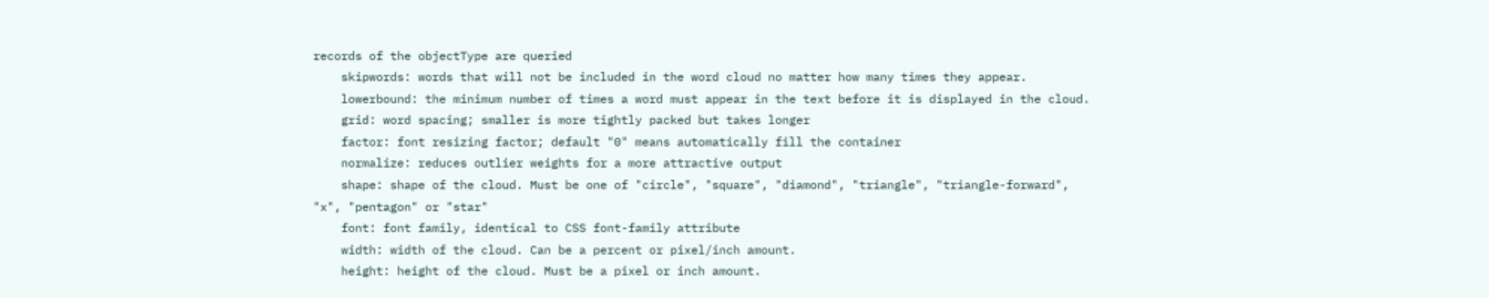records of the objectType are queried
    skipwords: words that will not be included in the word cloud no matter how many times they appear.
    lowerbound: the minimum number of times a word must appear in the text before it is displayed in the cloud.
    grid: word spacing; smaller is more tightly packed but takes longer
    factor: font resizing factor; default "0" means automatically fill the container
    normalize: reduces outlier weights for a more attractive output
    shape: shape of the cloud. Must be one of "circle", "square", "diamond", "triangle", "triangle-forward", "x", "pentagon" or "star"
    font: font family, identical to CSS font-family attribute
    width: width of the cloud. Can be a percent or pixel/inch amount.
    height: height of the cloud. Must be a pixel or inch amount.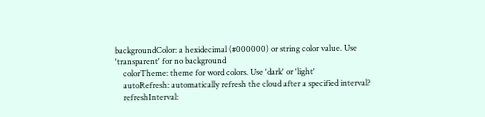backgroundColor: a hexidecimal (#000000) or string color value. Use 'transparent' for no background
    colorTheme: theme for word colors. Use 'dark' or 'light'
    autoRefresh: automatically refresh the cloud after a specified interval?
    refreshInterval: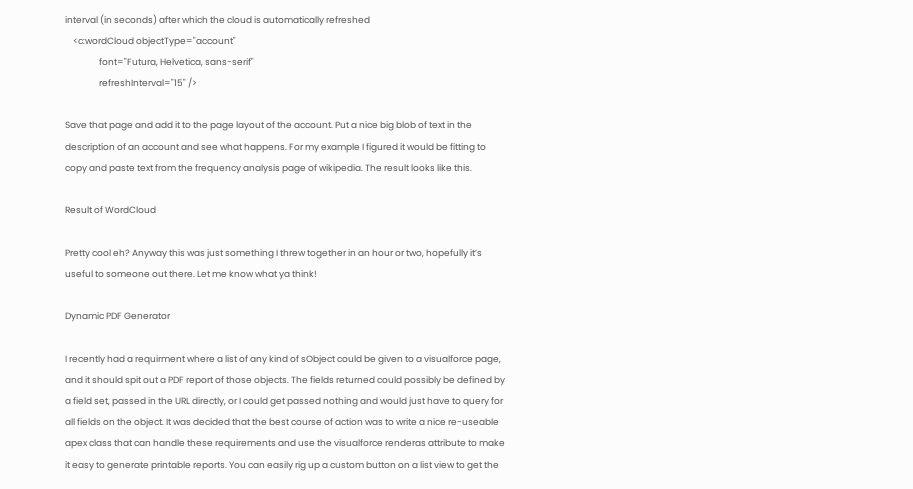interval (in seconds) after which the cloud is automatically refreshed
    <c:wordCloud objectType="account"
                 font="Futura, Helvetica, sans-serif"
                 refreshInterval="15" />

Save that page and add it to the page layout of the account. Put a nice big blob of text in the description of an account and see what happens. For my example I figured it would be fitting to copy and paste text from the frequency analysis page of wikipedia. The result looks like this.

Result of WordCloud

Pretty cool eh? Anyway this was just something I threw together in an hour or two, hopefully it’s useful to someone out there. Let me know what ya think!

Dynamic PDF Generator

I recently had a requirment where a list of any kind of sObject could be given to a visualforce page, and it should spit out a PDF report of those objects. The fields returned could possibly be defined by a field set, passed in the URL directly, or I could get passed nothing and would just have to query for all fields on the object. It was decided that the best course of action was to write a nice re-useable apex class that can handle these requirements and use the visualforce renderas attribute to make it easy to generate printable reports. You can easily rig up a custom button on a list view to get the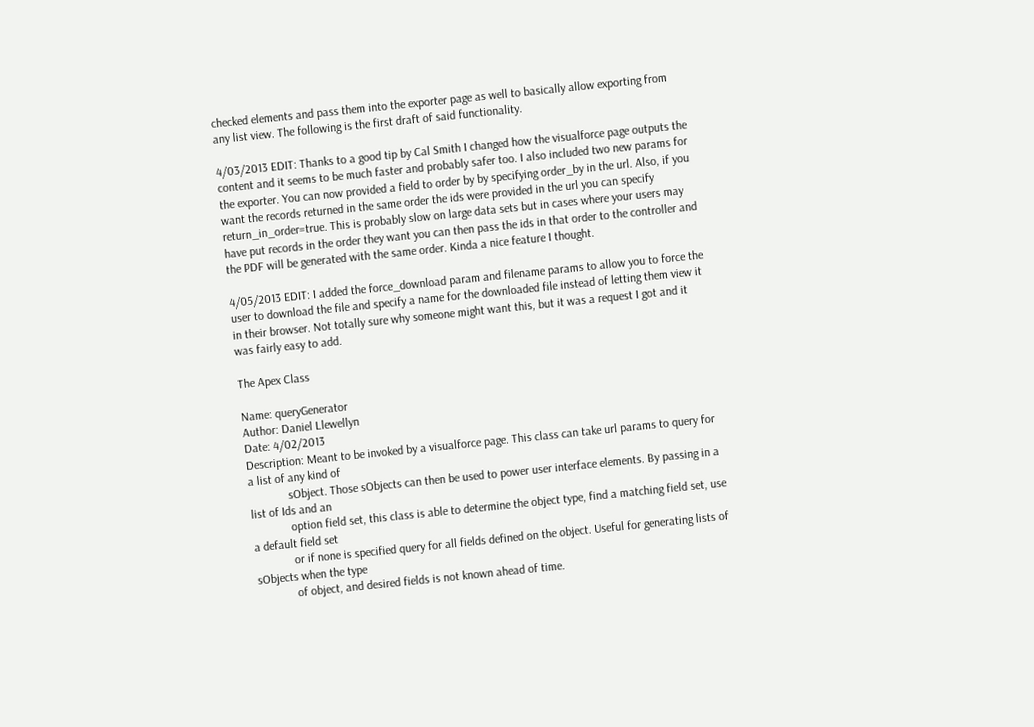checked elements and pass them into the exporter page as well to basically allow exporting from any list view. The following is the first draft of said functionality.

4/03/2013 EDIT: Thanks to a good tip by Cal Smith I changed how the visualforce page outputs the content and it seems to be much faster and probably safer too. I also included two new params for the exporter. You can now provided a field to order by by specifying order_by in the url. Also, if you want the records returned in the same order the ids were provided in the url you can specify return_in_order=true. This is probably slow on large data sets but in cases where your users may have put records in the order they want you can then pass the ids in that order to the controller and the PDF will be generated with the same order. Kinda a nice feature I thought.

4/05/2013 EDIT: I added the force_download param and filename params to allow you to force the user to download the file and specify a name for the downloaded file instead of letting them view it in their browser. Not totally sure why someone might want this, but it was a request I got and it was fairly easy to add.

The Apex Class

Name: queryGenerator
Author: Daniel Llewellyn
Date: 4/02/2013
Description: Meant to be invoked by a visualforce page. This class can take url params to query for a list of any kind of
             sObject. Those sObjects can then be used to power user interface elements. By passing in a list of Ids and an
             option field set, this class is able to determine the object type, find a matching field set, use a default field set
             or if none is specified query for all fields defined on the object. Useful for generating lists of sObjects when the type
             of object, and desired fields is not known ahead of time.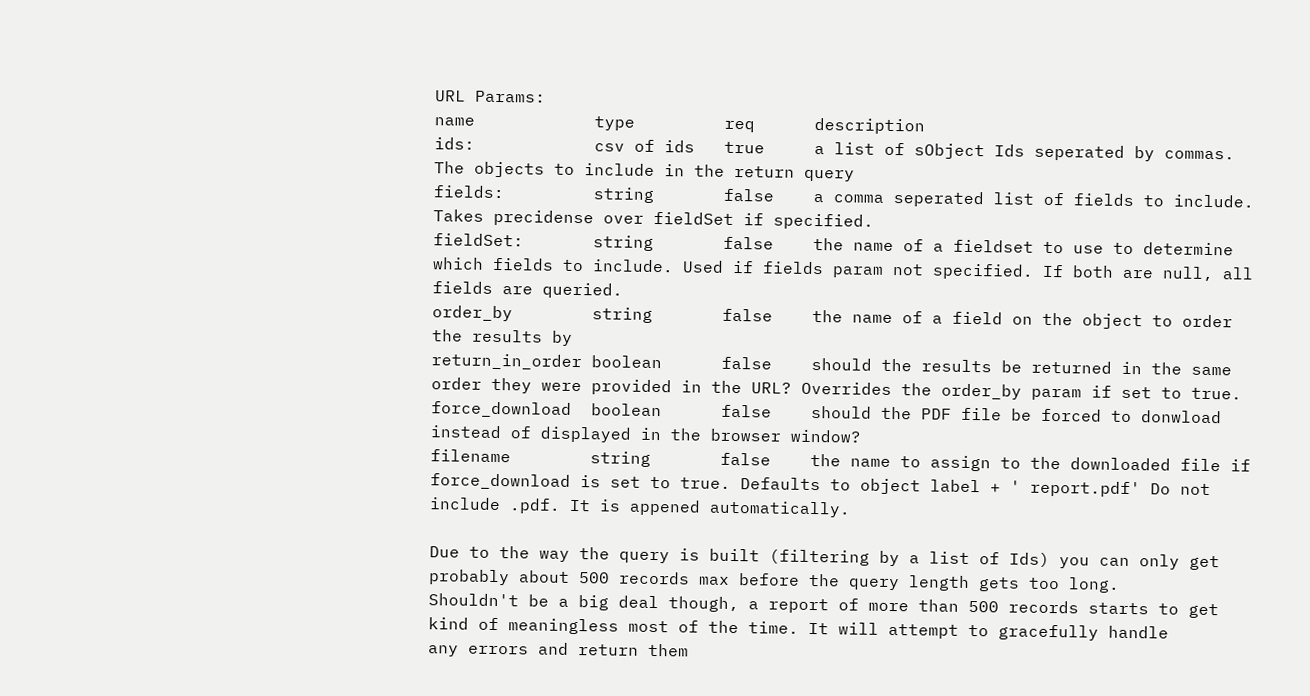URL Params:
name            type         req      description
ids:            csv of ids   true     a list of sObject Ids seperated by commas. The objects to include in the return query
fields:         string       false    a comma seperated list of fields to include. Takes precidense over fieldSet if specified.
fieldSet:       string       false    the name of a fieldset to use to determine which fields to include. Used if fields param not specified. If both are null, all fields are queried.
order_by        string       false    the name of a field on the object to order the results by
return_in_order boolean      false    should the results be returned in the same order they were provided in the URL? Overrides the order_by param if set to true.
force_download  boolean      false    should the PDF file be forced to donwload instead of displayed in the browser window?
filename        string       false    the name to assign to the downloaded file if force_download is set to true. Defaults to object label + ' report.pdf' Do not include .pdf. It is appened automatically.

Due to the way the query is built (filtering by a list of Ids) you can only get probably about 500 records max before the query length gets too long.
Shouldn't be a big deal though, a report of more than 500 records starts to get kind of meaningless most of the time. It will attempt to gracefully handle
any errors and return them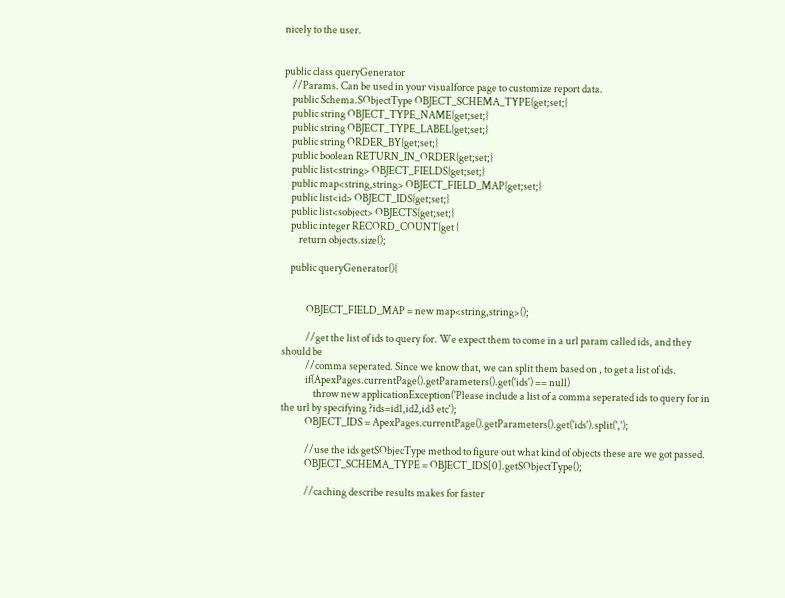nicely to the user.


public class queryGenerator
    //Params. Can be used in your visualforce page to customize report data.
    public Schema.SObjectType OBJECT_SCHEMA_TYPE{get;set;}
    public string OBJECT_TYPE_NAME{get;set;}
    public string OBJECT_TYPE_LABEL{get;set;}
    public string ORDER_BY{get;set;}
    public boolean RETURN_IN_ORDER{get;set;}
    public list<string> OBJECT_FIELDS{get;set;}
    public map<string,string> OBJECT_FIELD_MAP{get;set;}
    public list<id> OBJECT_IDS{get;set;}
    public list<sobject> OBJECTS{get;set;}
    public integer RECORD_COUNT{get {
        return objects.size();

    public queryGenerator(){


            OBJECT_FIELD_MAP = new map<string,string>();

            //get the list of ids to query for. We expect them to come in a url param called ids, and they should be
            //comma seperated. Since we know that, we can split them based on , to get a list of ids.
            if(ApexPages.currentPage().getParameters().get('ids') == null)
                throw new applicationException('Please include a list of a comma seperated ids to query for in the url by specifying ?ids=id1,id2,id3 etc');
            OBJECT_IDS = ApexPages.currentPage().getParameters().get('ids').split(',');

            //use the ids getSObjecType method to figure out what kind of objects these are we got passed.
            OBJECT_SCHEMA_TYPE = OBJECT_IDS[0].getSObjectType();

            //caching describe results makes for faster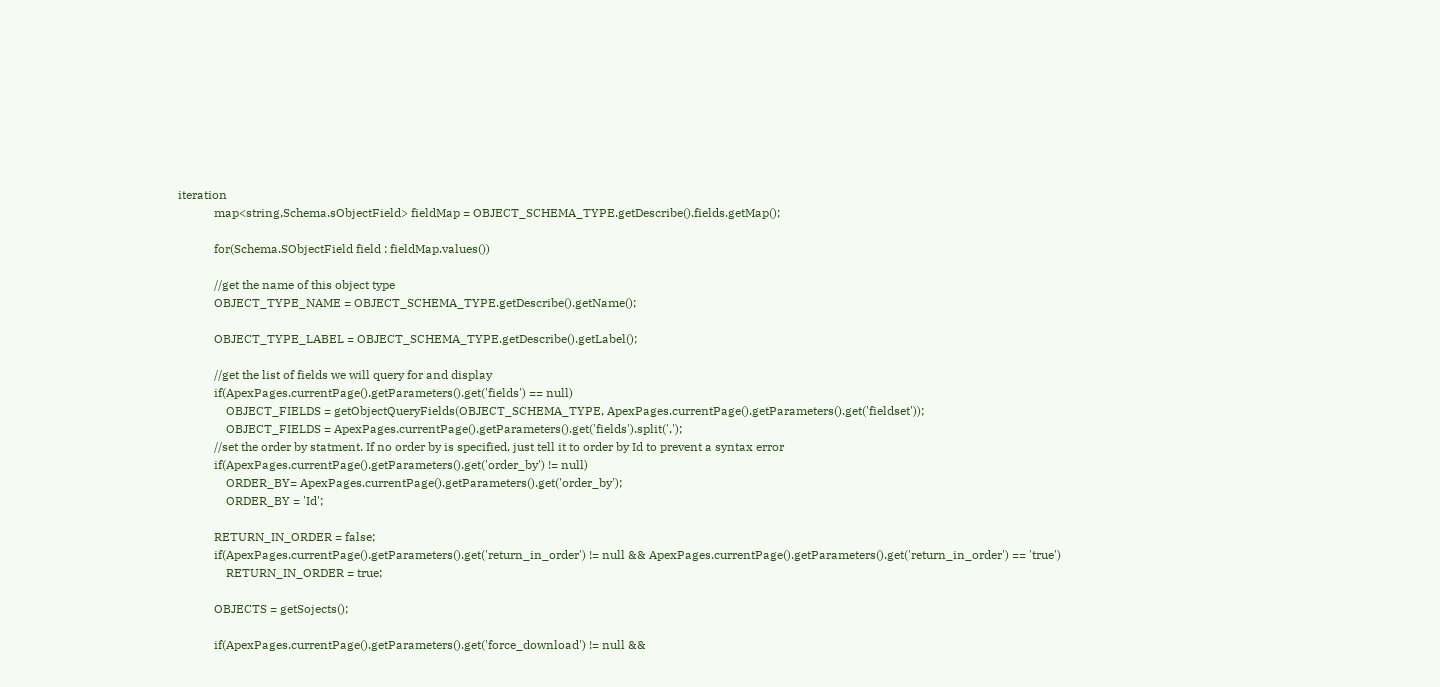iteration
            map<string,Schema.sObjectField> fieldMap = OBJECT_SCHEMA_TYPE.getDescribe().fields.getMap();

            for(Schema.SObjectField field : fieldMap.values())

            //get the name of this object type
            OBJECT_TYPE_NAME = OBJECT_SCHEMA_TYPE.getDescribe().getName();

            OBJECT_TYPE_LABEL = OBJECT_SCHEMA_TYPE.getDescribe().getLabel();

            //get the list of fields we will query for and display
            if(ApexPages.currentPage().getParameters().get('fields') == null)
                OBJECT_FIELDS = getObjectQueryFields(OBJECT_SCHEMA_TYPE, ApexPages.currentPage().getParameters().get('fieldset'));
                OBJECT_FIELDS = ApexPages.currentPage().getParameters().get('fields').split(',');
            //set the order by statment. If no order by is specified, just tell it to order by Id to prevent a syntax error
            if(ApexPages.currentPage().getParameters().get('order_by') != null)
                ORDER_BY= ApexPages.currentPage().getParameters().get('order_by');
                ORDER_BY = 'Id';

            RETURN_IN_ORDER = false;
            if(ApexPages.currentPage().getParameters().get('return_in_order') != null && ApexPages.currentPage().getParameters().get('return_in_order') == 'true')
                RETURN_IN_ORDER = true;

            OBJECTS = getSojects();

            if(ApexPages.currentPage().getParameters().get('force_download') != null &&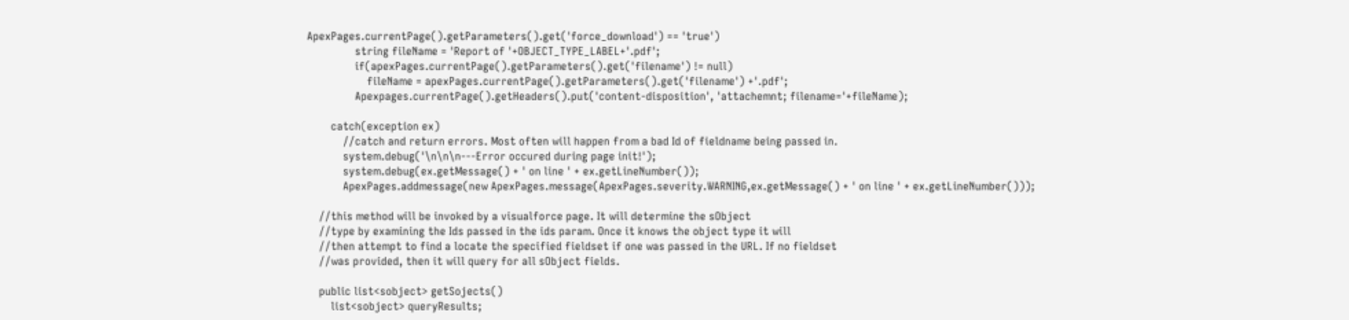ApexPages.currentPage().getParameters().get('force_download') == 'true')
                string fileName = 'Report of '+OBJECT_TYPE_LABEL+'.pdf';
                if(apexPages.currentPage().getParameters().get('filename') != null)
                    fileName = apexPages.currentPage().getParameters().get('filename') +'.pdf';
                Apexpages.currentPage().getHeaders().put('content-disposition', 'attachemnt; filename='+fileName);

        catch(exception ex)
            //catch and return errors. Most often will happen from a bad Id of fieldname being passed in.
            system.debug('\n\n\n---Error occured during page init!');
            system.debug(ex.getMessage() + ' on line ' + ex.getLineNumber());
            ApexPages.addmessage(new ApexPages.message(ApexPages.severity.WARNING,ex.getMessage() + ' on line ' + ex.getLineNumber()));

    //this method will be invoked by a visualforce page. It will determine the sObject
    //type by examining the Ids passed in the ids param. Once it knows the object type it will
    //then attempt to find a locate the specified fieldset if one was passed in the URL. If no fieldset
    //was provided, then it will query for all sObject fields.

    public list<sobject> getSojects()
        list<sobject> queryResults;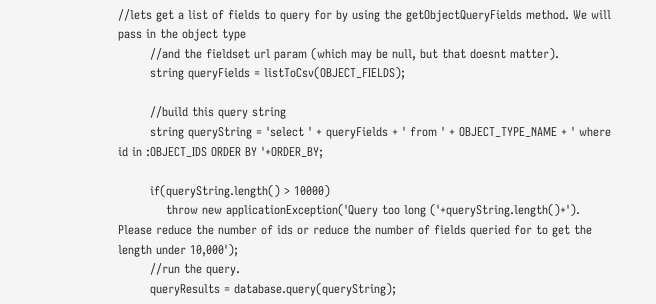//lets get a list of fields to query for by using the getObjectQueryFields method. We will pass in the object type
        //and the fieldset url param (which may be null, but that doesnt matter).
        string queryFields = listToCsv(OBJECT_FIELDS);

        //build this query string
        string queryString = 'select ' + queryFields + ' from ' + OBJECT_TYPE_NAME + ' where id in :OBJECT_IDS ORDER BY '+ORDER_BY;

        if(queryString.length() > 10000)
            throw new applicationException('Query too long ('+queryString.length()+'). Please reduce the number of ids or reduce the number of fields queried for to get the length under 10,000');
        //run the query.
        queryResults = database.query(queryString);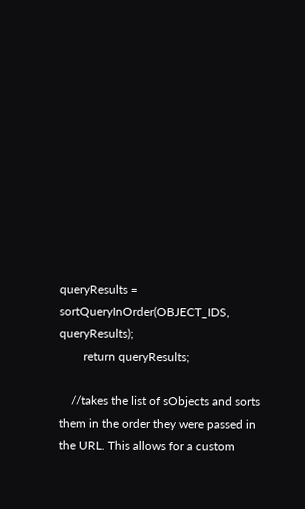queryResults = sortQueryInOrder(OBJECT_IDS, queryResults);
        return queryResults;

    //takes the list of sObjects and sorts them in the order they were passed in the URL. This allows for a custom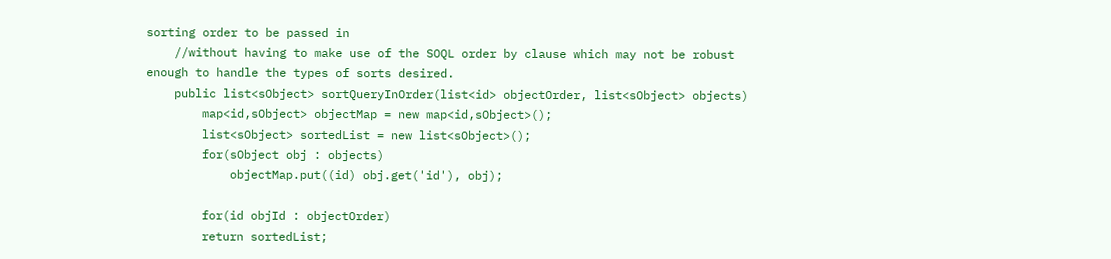sorting order to be passed in
    //without having to make use of the SOQL order by clause which may not be robust enough to handle the types of sorts desired.
    public list<sObject> sortQueryInOrder(list<id> objectOrder, list<sObject> objects)
        map<id,sObject> objectMap = new map<id,sObject>();
        list<sObject> sortedList = new list<sObject>();
        for(sObject obj : objects)
            objectMap.put((id) obj.get('id'), obj);

        for(id objId : objectOrder)
        return sortedList;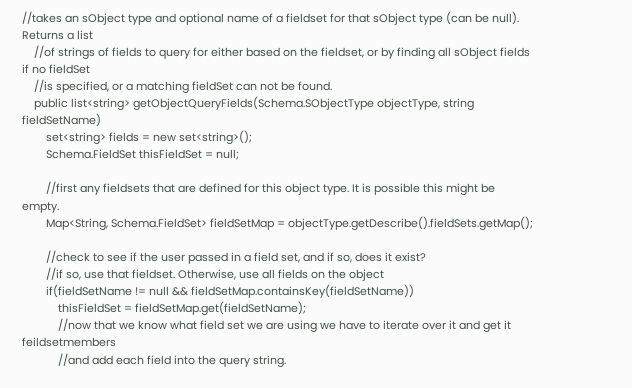//takes an sObject type and optional name of a fieldset for that sObject type (can be null). Returns a list
    //of strings of fields to query for either based on the fieldset, or by finding all sObject fields if no fieldSet
    //is specified, or a matching fieldSet can not be found.
    public list<string> getObjectQueryFields(Schema.SObjectType objectType, string fieldSetName)
        set<string> fields = new set<string>();
        Schema.FieldSet thisFieldSet = null;

        //first any fieldsets that are defined for this object type. It is possible this might be empty.
        Map<String, Schema.FieldSet> fieldSetMap = objectType.getDescribe().fieldSets.getMap();

        //check to see if the user passed in a field set, and if so, does it exist?
        //if so, use that fieldset. Otherwise, use all fields on the object
        if(fieldSetName != null && fieldSetMap.containsKey(fieldSetName))
            thisFieldSet = fieldSetMap.get(fieldSetName);
            //now that we know what field set we are using we have to iterate over it and get it feildsetmembers
            //and add each field into the query string.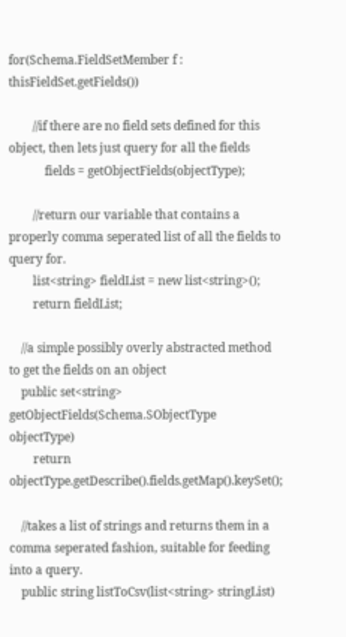for(Schema.FieldSetMember f : thisFieldSet.getFields())

        //if there are no field sets defined for this object, then lets just query for all the fields
            fields = getObjectFields(objectType);

        //return our variable that contains a properly comma seperated list of all the fields to query for.
        list<string> fieldList = new list<string>();
        return fieldList;

    //a simple possibly overly abstracted method to get the fields on an object
    public set<string> getObjectFields(Schema.SObjectType objectType)
        return objectType.getDescribe().fields.getMap().keySet();

    //takes a list of strings and returns them in a comma seperated fashion, suitable for feeding into a query.
    public string listToCsv(list<string> stringList)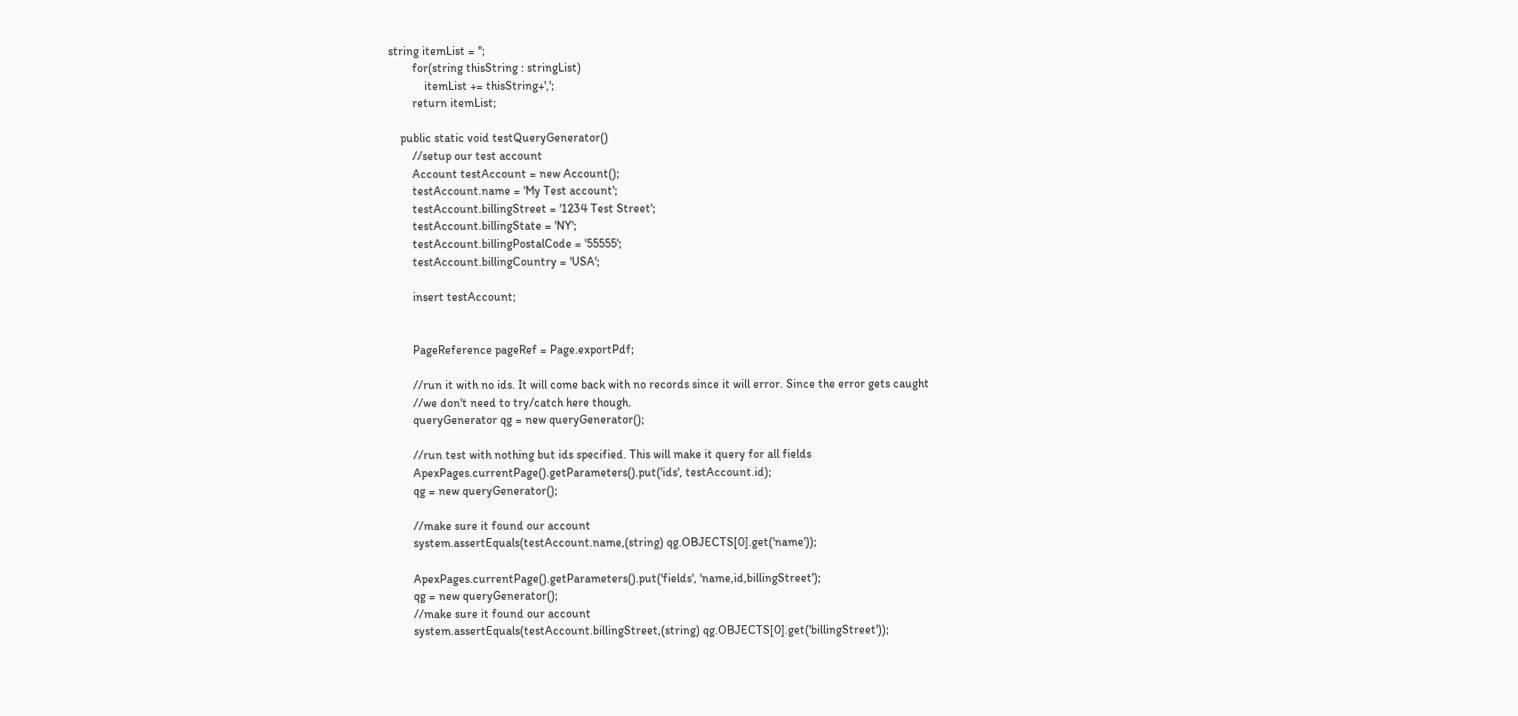string itemList = '';
        for(string thisString : stringList)
            itemList += thisString+',';
        return itemList;

    public static void testQueryGenerator()
        //setup our test account
        Account testAccount = new Account();
        testAccount.name = 'My Test account';
        testAccount.billingStreet = '1234 Test Street';
        testAccount.billingState = 'NY';
        testAccount.billingPostalCode = '55555';
        testAccount.billingCountry = 'USA';

        insert testAccount;


        PageReference pageRef = Page.exportPdf;

        //run it with no ids. It will come back with no records since it will error. Since the error gets caught
        //we don't need to try/catch here though.
        queryGenerator qg = new queryGenerator();

        //run test with nothing but ids specified. This will make it query for all fields
        ApexPages.currentPage().getParameters().put('ids', testAccount.id);
        qg = new queryGenerator();

        //make sure it found our account
        system.assertEquals(testAccount.name,(string) qg.OBJECTS[0].get('name'));

        ApexPages.currentPage().getParameters().put('fields', 'name,id,billingStreet');
        qg = new queryGenerator();
        //make sure it found our account
        system.assertEquals(testAccount.billingStreet,(string) qg.OBJECTS[0].get('billingStreet'));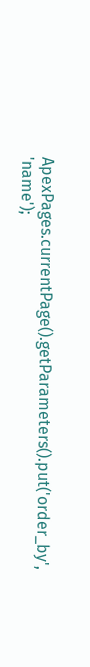ApexPages.currentPage().getParameters().put('order_by', 'name');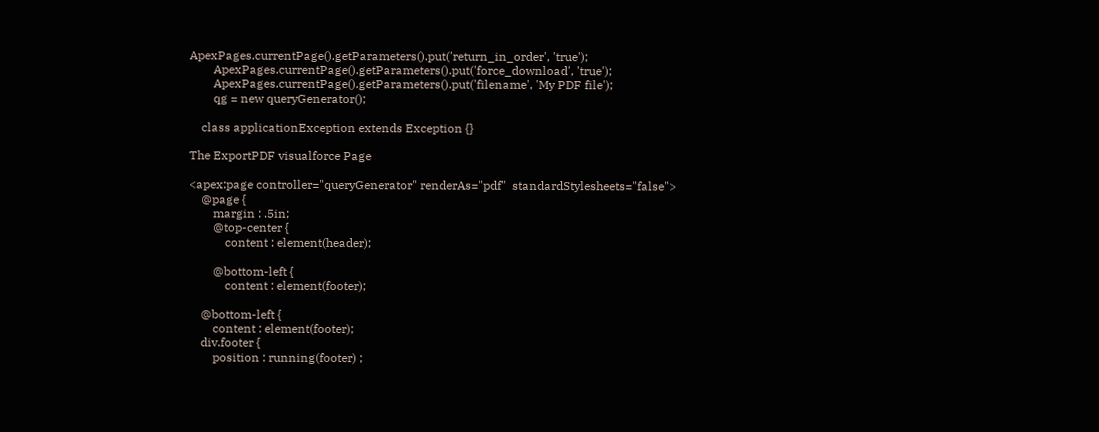ApexPages.currentPage().getParameters().put('return_in_order', 'true');
        ApexPages.currentPage().getParameters().put('force_download', 'true');
        ApexPages.currentPage().getParameters().put('filename', 'My PDF file');
        qg = new queryGenerator();

    class applicationException extends Exception {}

The ExportPDF visualforce Page

<apex:page controller="queryGenerator" renderAs="pdf"  standardStylesheets="false">
    @page {
        margin : .5in;
        @top-center {
            content : element(header);

        @bottom-left {
            content : element(footer);

    @bottom-left {
        content : element(footer);
    div.footer {
        position : running(footer) ;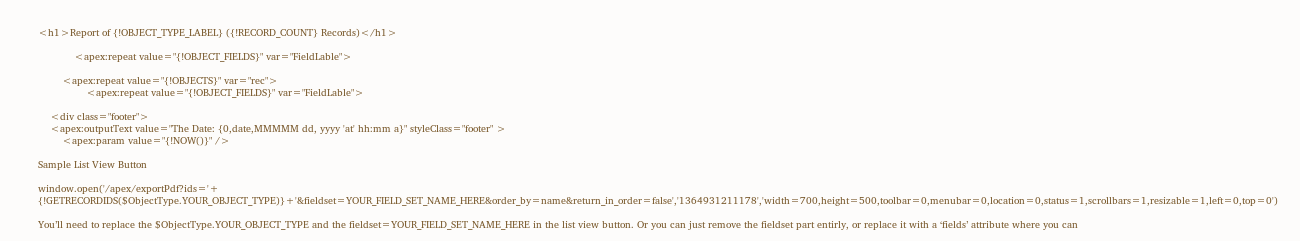<h1>Report of {!OBJECT_TYPE_LABEL} ({!RECORD_COUNT} Records)</h1>

            <apex:repeat value="{!OBJECT_FIELDS}" var="FieldLable">

        <apex:repeat value="{!OBJECTS}" var="rec">
                <apex:repeat value="{!OBJECT_FIELDS}" var="FieldLable">

    <div class="footer">
    <apex:outputText value="The Date: {0,date,MMMMM dd, yyyy 'at' hh:mm a}" styleClass="footer" >
        <apex:param value="{!NOW()}" />

Sample List View Button

window.open('/apex/exportPdf?ids='+ {!GETRECORDIDS($ObjectType.YOUR_OBJECT_TYPE)}+'&fieldset=YOUR_FIELD_SET_NAME_HERE&order_by=name&return_in_order=false','1364931211178','width=700,height=500,toolbar=0,menubar=0,location=0,status=1,scrollbars=1,resizable=1,left=0,top=0')

You’ll need to replace the $ObjectType.YOUR_OBJECT_TYPE and the fieldset=YOUR_FIELD_SET_NAME_HERE in the list view button. Or you can just remove the fieldset part entirly, or replace it with a ‘fields’ attribute where you can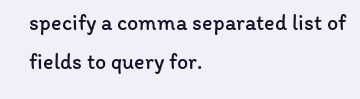specify a comma separated list of fields to query for.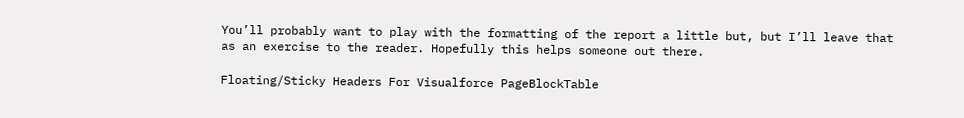You’ll probably want to play with the formatting of the report a little but, but I’ll leave that as an exercise to the reader. Hopefully this helps someone out there.

Floating/Sticky Headers For Visualforce PageBlockTable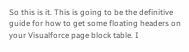So this is it. This is going to be the definitive guide for how to get some floating headers on your Visualforce page block table. I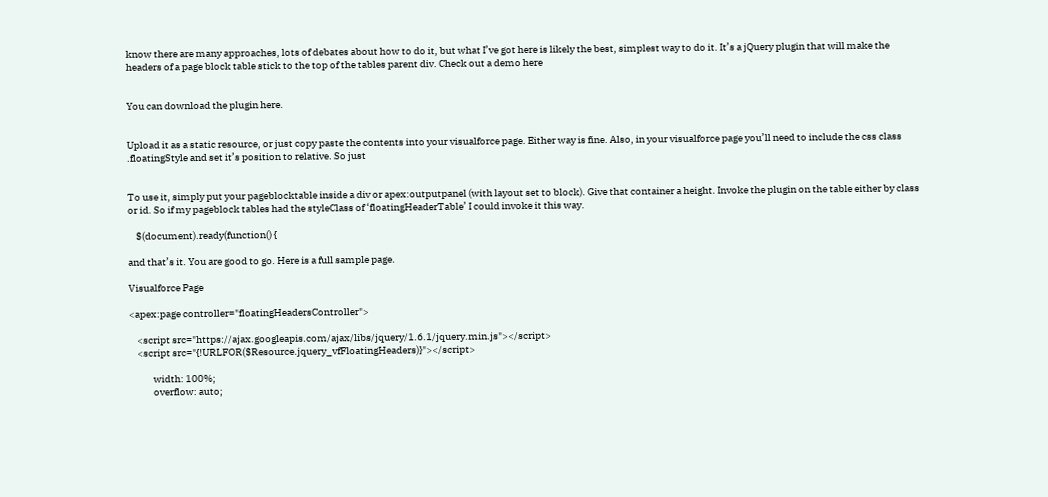know there are many approaches, lots of debates about how to do it, but what I’ve got here is likely the best, simplest way to do it. It’s a jQuery plugin that will make the headers of a page block table stick to the top of the tables parent div. Check out a demo here


You can download the plugin here.


Upload it as a static resource, or just copy paste the contents into your visualforce page. Either way is fine. Also, in your visualforce page you’ll need to include the css class .floatingStyle and set it’s position to relative. So just


To use it, simply put your pageblocktable inside a div or apex:outputpanel (with layout set to block). Give that container a height. Invoke the plugin on the table either by class or id. So if my pageblock tables had the styleClass of ‘floatingHeaderTable’ I could invoke it this way.

    $(document).ready(function() {

and that’s it. You are good to go. Here is a full sample page.

Visualforce Page

<apex:page controller="floatingHeadersController">

    <script src="https://ajax.googleapis.com/ajax/libs/jquery/1.6.1/jquery.min.js"></script>
    <script src="{!URLFOR($Resource.jquery_vfFloatingHeaders)}"></script>

            width: 100%;
            overflow: auto;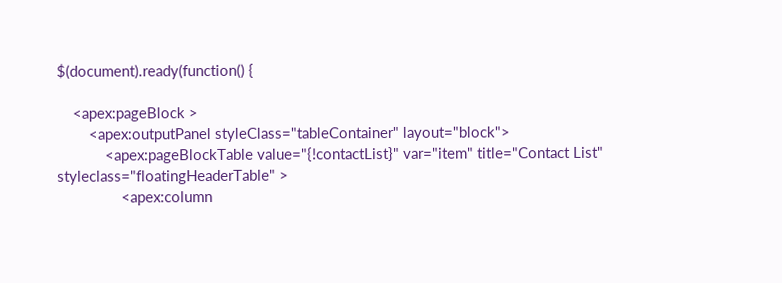$(document).ready(function() {

    <apex:pageBlock >
        <apex:outputPanel styleClass="tableContainer" layout="block">
            <apex:pageBlockTable value="{!contactList}" var="item" title="Contact List" styleclass="floatingHeaderTable" >
                <apex:column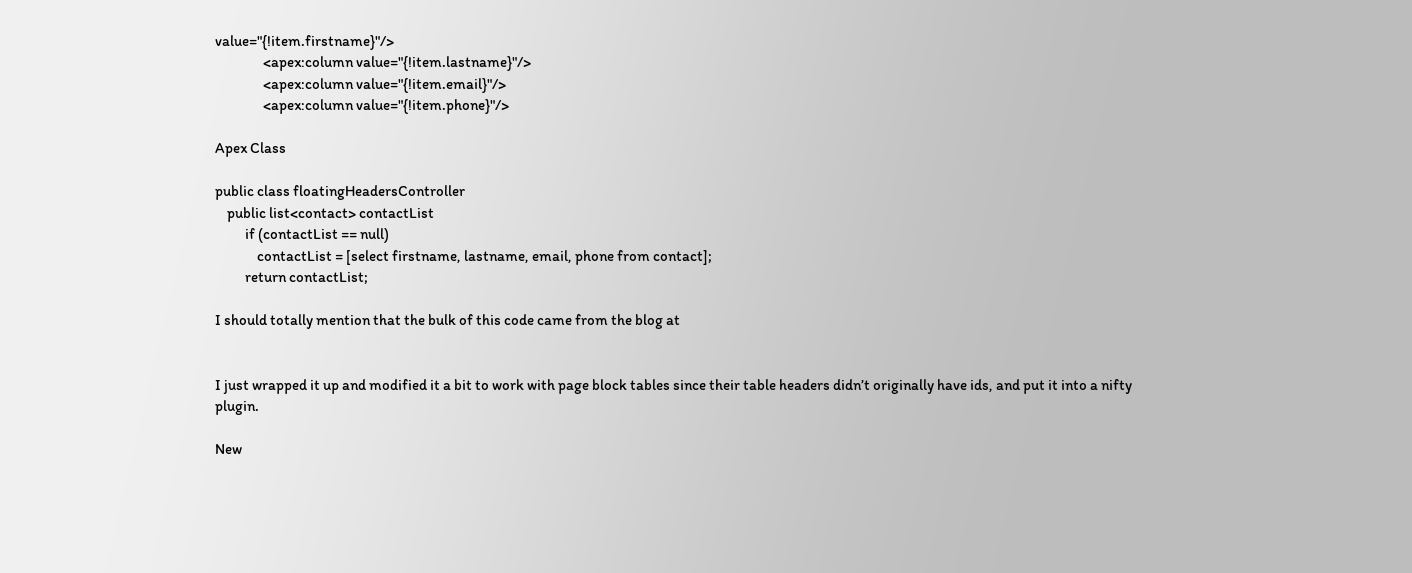value="{!item.firstname}"/>
                <apex:column value="{!item.lastname}"/>
                <apex:column value="{!item.email}"/>
                <apex:column value="{!item.phone}"/>

Apex Class

public class floatingHeadersController
    public list<contact> contactList
          if (contactList == null)
              contactList = [select firstname, lastname, email, phone from contact];
          return contactList;

I should totally mention that the bulk of this code came from the blog at


I just wrapped it up and modified it a bit to work with page block tables since their table headers didn’t originally have ids, and put it into a nifty plugin.

New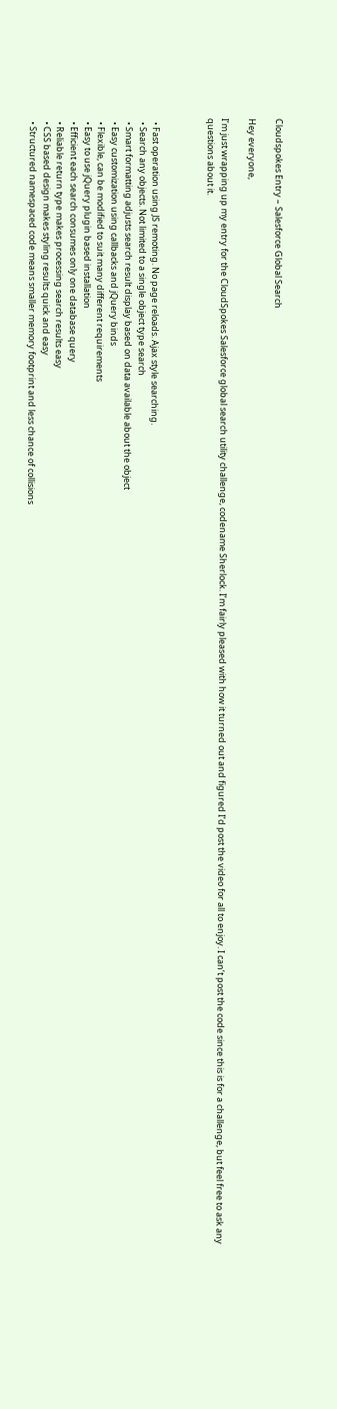Cloudspokes Entry – Salesforce Global Search

Hey everyone,

I’m just wrapping up my entry for the CloudSpokes Salesforce global search utility challenge, codename Sherlock. I’m fairly pleased with how it turned out and figured I’d post the video for all to enjoy. I can’t post the code since this is for a challenge, but feel free to ask any questions about it.



  • Fast operation using JS remoting. No page reloads. Ajax style searching.
  • Search any objects. Not limited to a single object type search
  • Smart formatting adjusts search result display based on data available about the object
  • Easy customization using callbacks and jQuery binds
  • Flexible, can be modified to suit many different requirements
  • Easy to use jQuery plugin based installation
  • Efficient each search consumes only one database query
  • Reliable return type makes processing search results easy
  • CSS based design makes styling results quick and easy
  • Structured namespaced code means smaller memory footprint and less chance of collisions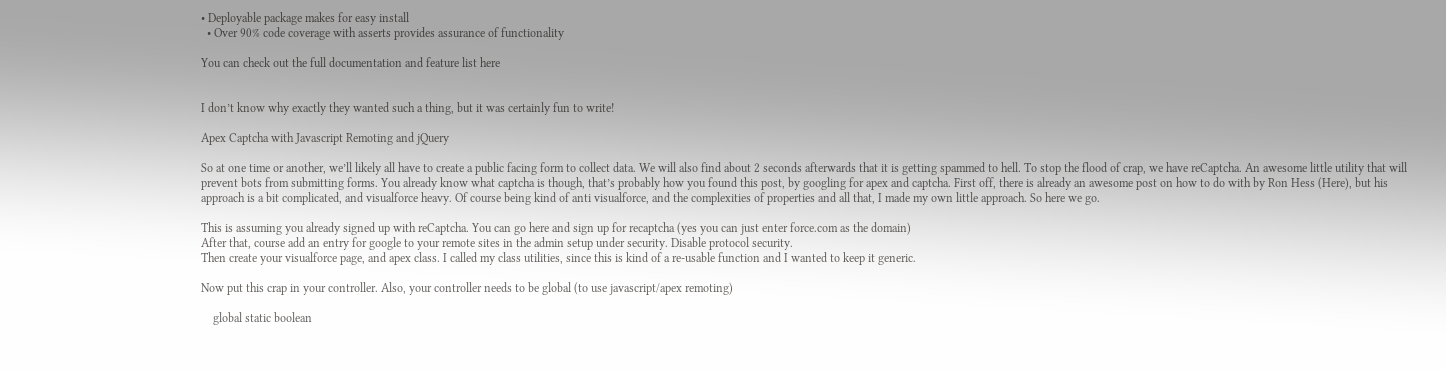• Deployable package makes for easy install
  • Over 90% code coverage with asserts provides assurance of functionality

You can check out the full documentation and feature list here


I don’t know why exactly they wanted such a thing, but it was certainly fun to write!

Apex Captcha with Javascript Remoting and jQuery

So at one time or another, we’ll likely all have to create a public facing form to collect data. We will also find about 2 seconds afterwards that it is getting spammed to hell. To stop the flood of crap, we have reCaptcha. An awesome little utility that will prevent bots from submitting forms. You already know what captcha is though, that’s probably how you found this post, by googling for apex and captcha. First off, there is already an awesome post on how to do with by Ron Hess (Here), but his approach is a bit complicated, and visualforce heavy. Of course being kind of anti visualforce, and the complexities of properties and all that, I made my own little approach. So here we go.

This is assuming you already signed up with reCaptcha. You can go here and sign up for recaptcha (yes you can just enter force.com as the domain)
After that, course add an entry for google to your remote sites in the admin setup under security. Disable protocol security.
Then create your visualforce page, and apex class. I called my class utilities, since this is kind of a re-usable function and I wanted to keep it generic.

Now put this crap in your controller. Also, your controller needs to be global (to use javascript/apex remoting)

    global static boolean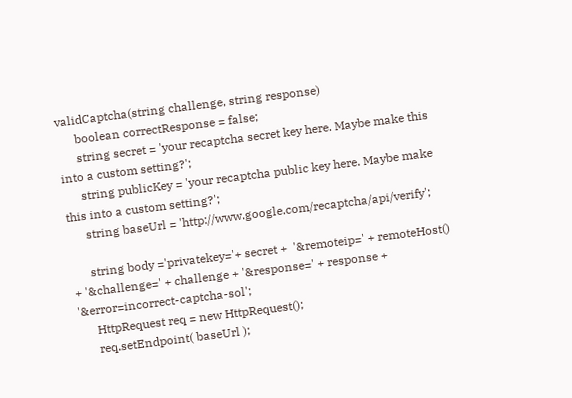validCaptcha(string challenge, string response)
      boolean correctResponse = false;
      string secret = 'your recaptcha secret key here. Maybe make this into a custom setting?';
      string publicKey = 'your recaptcha public key here. Maybe make this into a custom setting?';
      string baseUrl = 'http://www.google.com/recaptcha/api/verify';

      string body ='privatekey='+ secret +  '&remoteip=' + remoteHost() + '&challenge=' + challenge + '&response=' + response + '&error=incorrect-captcha-sol';
      HttpRequest req = new HttpRequest();
      req.setEndpoint( baseUrl );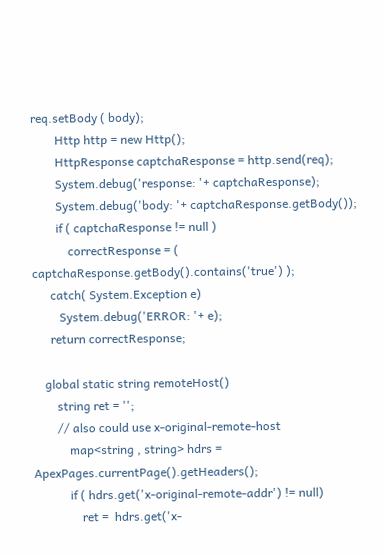req.setBody ( body);
        Http http = new Http();
        HttpResponse captchaResponse = http.send(req);
        System.debug('response: '+ captchaResponse);
        System.debug('body: '+ captchaResponse.getBody());
        if ( captchaResponse != null )
            correctResponse = ( captchaResponse.getBody().contains('true') );
      catch( System.Exception e)
         System.debug('ERROR: '+ e);
      return correctResponse;

    global static string remoteHost()
        string ret = '';
        // also could use x-original-remote-host
            map<string , string> hdrs = ApexPages.currentPage().getHeaders();
            if ( hdrs.get('x-original-remote-addr') != null)
                ret =  hdrs.get('x-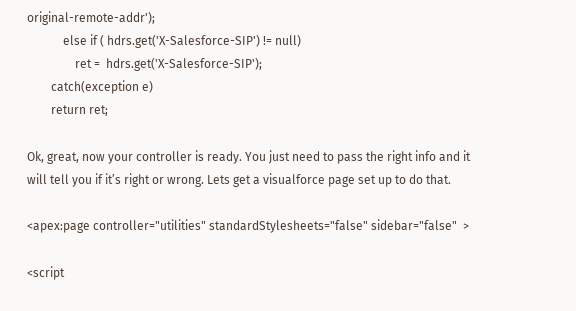original-remote-addr');
            else if ( hdrs.get('X-Salesforce-SIP') != null)
                ret =  hdrs.get('X-Salesforce-SIP');
        catch(exception e)
        return ret;

Ok, great, now your controller is ready. You just need to pass the right info and it will tell you if it’s right or wrong. Lets get a visualforce page set up to do that.

<apex:page controller="utilities" standardStylesheets="false" sidebar="false"  >

<script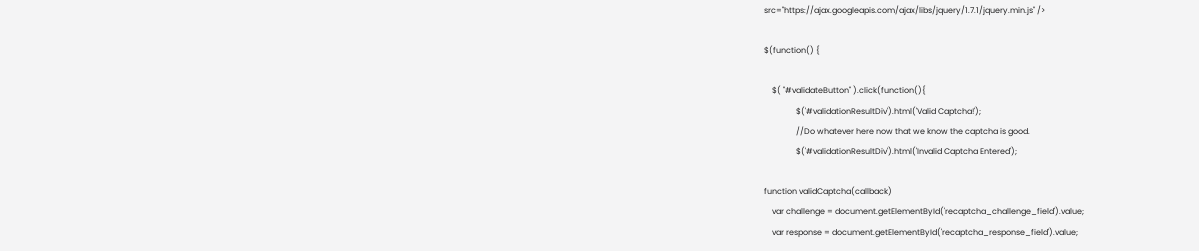src="https://ajax.googleapis.com/ajax/libs/jquery/1.7.1/jquery.min.js" />

$(function() {

    $( "#validateButton" ).click(function(){
                $('#validationResultDiv').html('Valid Captcha!');
                //Do whatever here now that we know the captcha is good.
                $('#validationResultDiv').html('Invalid Captcha Entered');

function validCaptcha(callback)
    var challenge = document.getElementById('recaptcha_challenge_field').value;
    var response = document.getElementById('recaptcha_response_field').value;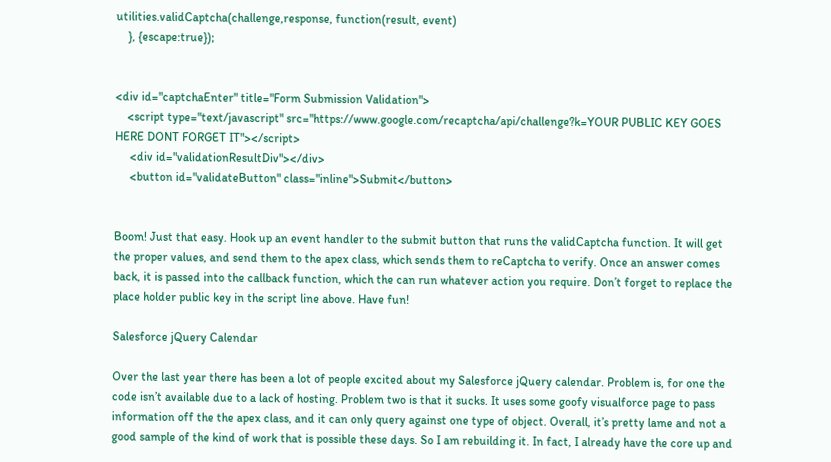utilities.validCaptcha(challenge,response, function(result, event)
    }, {escape:true});


<div id="captchaEnter" title="Form Submission Validation">
    <script type="text/javascript" src="https://www.google.com/recaptcha/api/challenge?k=YOUR PUBLIC KEY GOES HERE DONT FORGET IT"></script>
     <div id="validationResultDiv"></div>
     <button id="validateButton" class="inline">Submit</button>


Boom! Just that easy. Hook up an event handler to the submit button that runs the validCaptcha function. It will get the proper values, and send them to the apex class, which sends them to reCaptcha to verify. Once an answer comes back, it is passed into the callback function, which the can run whatever action you require. Don’t forget to replace the place holder public key in the script line above. Have fun!

Salesforce jQuery Calendar

Over the last year there has been a lot of people excited about my Salesforce jQuery calendar. Problem is, for one the code isn’t available due to a lack of hosting. Problem two is that it sucks. It uses some goofy visualforce page to pass information off the the apex class, and it can only query against one type of object. Overall, it’s pretty lame and not a good sample of the kind of work that is possible these days. So I am rebuilding it. In fact, I already have the core up and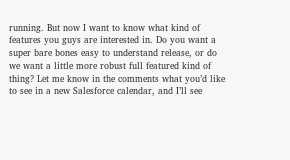running. But now I want to know what kind of features you guys are interested in. Do you want a super bare bones easy to understand release, or do we want a little more robust full featured kind of thing? Let me know in the comments what you’d like to see in a new Salesforce calendar, and I’ll see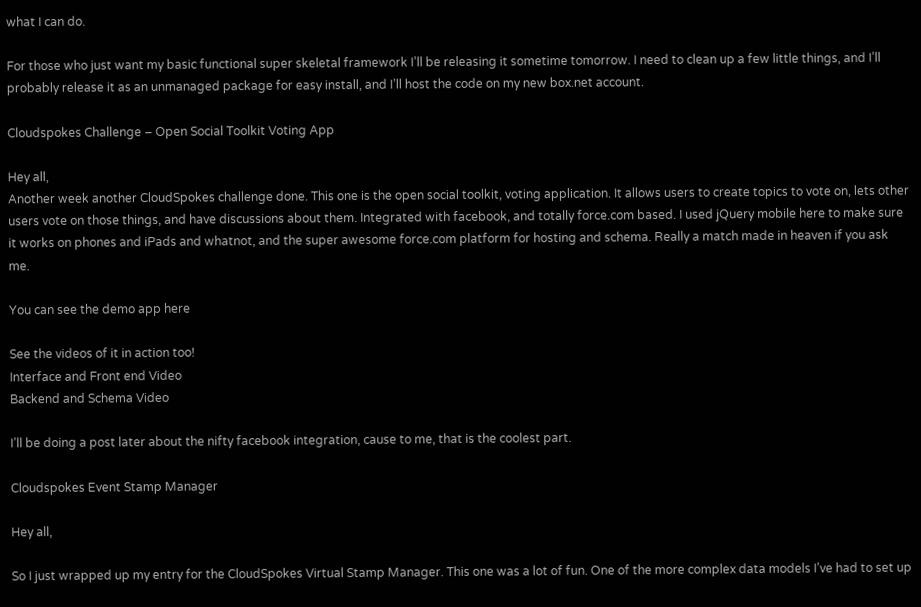what I can do.

For those who just want my basic functional super skeletal framework I’ll be releasing it sometime tomorrow. I need to clean up a few little things, and I’ll probably release it as an unmanaged package for easy install, and I’ll host the code on my new box.net account.

Cloudspokes Challenge – Open Social Toolkit Voting App

Hey all,
Another week another CloudSpokes challenge done. This one is the open social toolkit, voting application. It allows users to create topics to vote on, lets other users vote on those things, and have discussions about them. Integrated with facebook, and totally force.com based. I used jQuery mobile here to make sure it works on phones and iPads and whatnot, and the super awesome force.com platform for hosting and schema. Really a match made in heaven if you ask me.

You can see the demo app here

See the videos of it in action too!
Interface and Front end Video
Backend and Schema Video

I’ll be doing a post later about the nifty facebook integration, cause to me, that is the coolest part.

Cloudspokes Event Stamp Manager

Hey all,

So I just wrapped up my entry for the CloudSpokes Virtual Stamp Manager. This one was a lot of fun. One of the more complex data models I’ve had to set up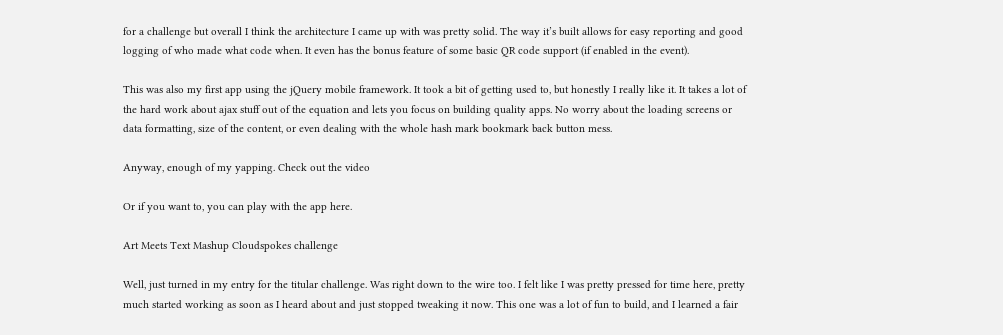for a challenge but overall I think the architecture I came up with was pretty solid. The way it’s built allows for easy reporting and good logging of who made what code when. It even has the bonus feature of some basic QR code support (if enabled in the event).

This was also my first app using the jQuery mobile framework. It took a bit of getting used to, but honestly I really like it. It takes a lot of the hard work about ajax stuff out of the equation and lets you focus on building quality apps. No worry about the loading screens or data formatting, size of the content, or even dealing with the whole hash mark bookmark back button mess.

Anyway, enough of my yapping. Check out the video

Or if you want to, you can play with the app here.

Art Meets Text Mashup Cloudspokes challenge

Well, just turned in my entry for the titular challenge. Was right down to the wire too. I felt like I was pretty pressed for time here, pretty much started working as soon as I heard about and just stopped tweaking it now. This one was a lot of fun to build, and I learned a fair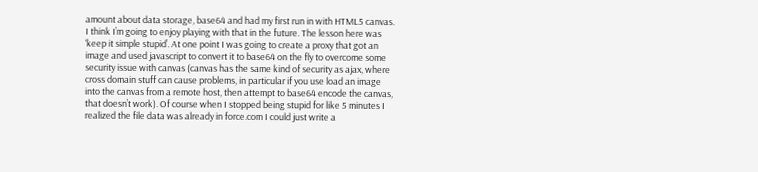amount about data storage, base64 and had my first run in with HTML5 canvas. I think I’m going to enjoy playing with that in the future. The lesson here was ‘keep it simple stupid’. At one point I was going to create a proxy that got an image and used javascript to convert it to base64 on the fly to overcome some security issue with canvas (canvas has the same kind of security as ajax, where cross domain stuff can cause problems, in particular if you use load an image into the canvas from a remote host, then attempt to base64 encode the canvas, that doesn’t work). Of course when I stopped being stupid for like 5 minutes I realized the file data was already in force.com I could just write a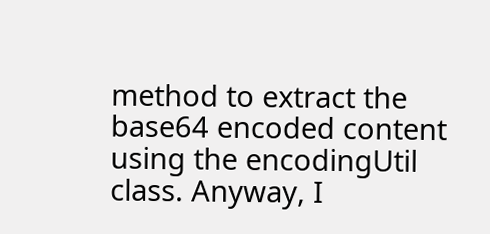method to extract the base64 encoded content using the encodingUtil class. Anyway, I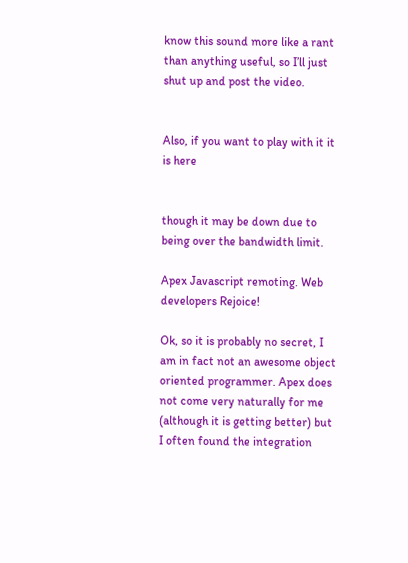know this sound more like a rant than anything useful, so I’ll just shut up and post the video.


Also, if you want to play with it it is here


though it may be down due to being over the bandwidth limit.

Apex Javascript remoting. Web developers Rejoice!

Ok, so it is probably no secret, I am in fact not an awesome object oriented programmer. Apex does not come very naturally for me (although it is getting better) but I often found the integration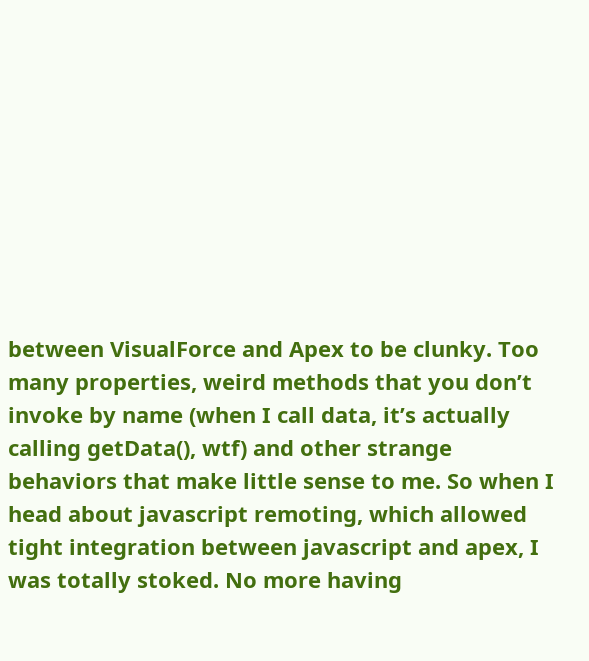between VisualForce and Apex to be clunky. Too many properties, weird methods that you don’t invoke by name (when I call data, it’s actually calling getData(), wtf) and other strange behaviors that make little sense to me. So when I head about javascript remoting, which allowed tight integration between javascript and apex, I was totally stoked. No more having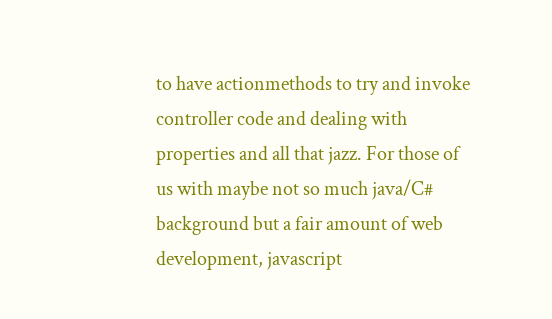to have actionmethods to try and invoke controller code and dealing with properties and all that jazz. For those of us with maybe not so much java/C# background but a fair amount of web development, javascript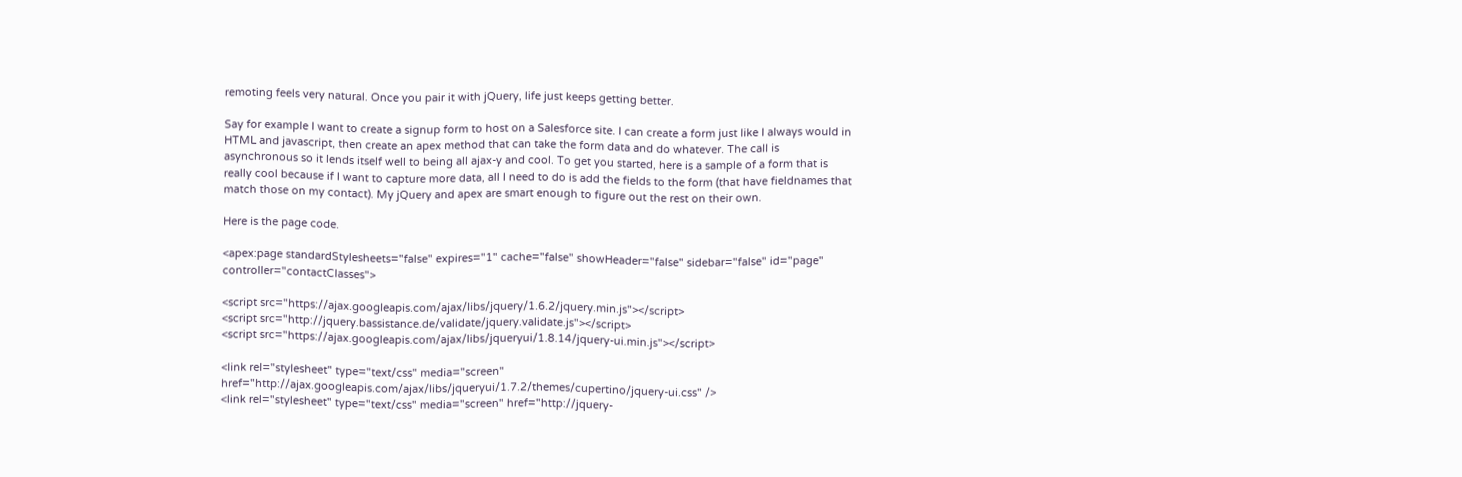remoting feels very natural. Once you pair it with jQuery, life just keeps getting better.

Say for example I want to create a signup form to host on a Salesforce site. I can create a form just like I always would in HTML and javascript, then create an apex method that can take the form data and do whatever. The call is asynchronous so it lends itself well to being all ajax-y and cool. To get you started, here is a sample of a form that is really cool because if I want to capture more data, all I need to do is add the fields to the form (that have fieldnames that match those on my contact). My jQuery and apex are smart enough to figure out the rest on their own.

Here is the page code.

<apex:page standardStylesheets="false" expires="1" cache="false" showHeader="false" sidebar="false" id="page" controller="contactClasses">

<script src="https://ajax.googleapis.com/ajax/libs/jquery/1.6.2/jquery.min.js"></script>
<script src="http://jquery.bassistance.de/validate/jquery.validate.js"></script>
<script src="https://ajax.googleapis.com/ajax/libs/jqueryui/1.8.14/jquery-ui.min.js"></script>

<link rel="stylesheet" type="text/css" media="screen" href="http://ajax.googleapis.com/ajax/libs/jqueryui/1.7.2/themes/cupertino/jquery-ui.css" />
<link rel="stylesheet" type="text/css" media="screen" href="http://jquery-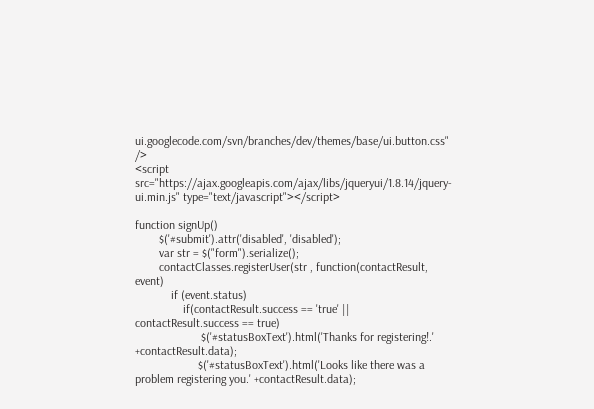ui.googlecode.com/svn/branches/dev/themes/base/ui.button.css" />
<script src="https://ajax.googleapis.com/ajax/libs/jqueryui/1.8.14/jquery-ui.min.js" type="text/javascript"></script>

function signUp()
        $('#submit').attr('disabled', 'disabled');
        var str = $("form").serialize();
        contactClasses.registerUser(str , function(contactResult, event)
            if (event.status)
                if(contactResult.success == 'true' || contactResult.success == true)
                      $('#statusBoxText').html('Thanks for registering!.' +contactResult.data);
                     $('#statusBoxText').html('Looks like there was a problem registering you.' +contactResult.data);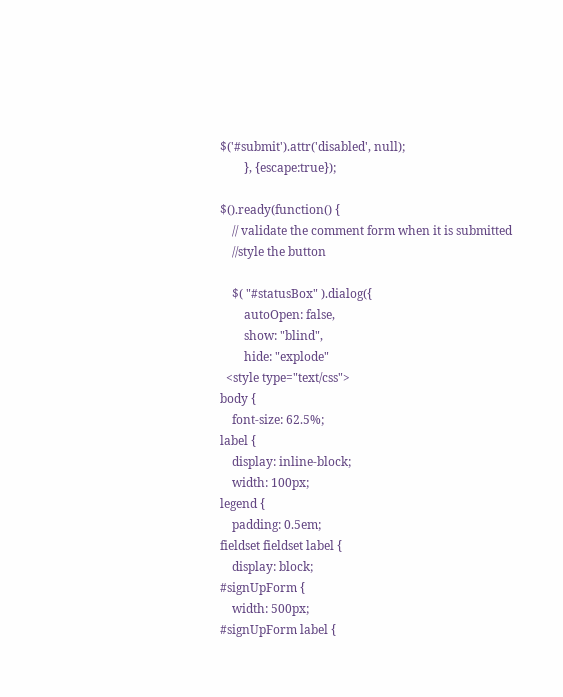$('#submit').attr('disabled', null);
        }, {escape:true});

$().ready(function() {
    // validate the comment form when it is submitted
    //style the button

    $( "#statusBox" ).dialog({
        autoOpen: false,
        show: "blind",
        hide: "explode"
  <style type="text/css">
body {
    font-size: 62.5%;
label {
    display: inline-block;
    width: 100px;
legend {
    padding: 0.5em;
fieldset fieldset label {
    display: block;
#signUpForm {
    width: 500px;
#signUpForm label {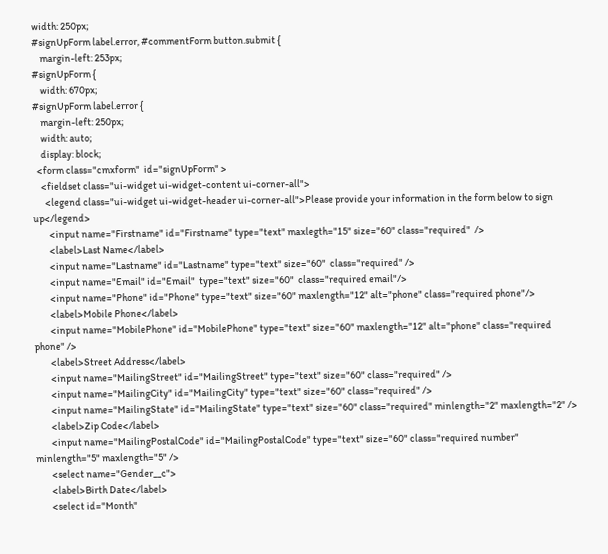width: 250px;
#signUpForm label.error, #commentForm button.submit {
    margin-left: 253px;
#signUpForm {
    width: 670px;
#signUpForm label.error {
    margin-left: 250px;
    width: auto;
    display: block;
  <form class="cmxform"  id="signUpForm" >
    <fieldset class="ui-widget ui-widget-content ui-corner-all">
      <legend class="ui-widget ui-widget-header ui-corner-all">Please provide your information in the form below to sign up</legend>
        <input name="Firstname" id="Firstname" type="text" maxlegth="15" size="60" class="required"  />
        <label>Last Name</label>
        <input name="Lastname" id="Lastname" type="text" size="60"  class="required" />
        <input name="Email" id="Email"  type="text" size="60"  class="required email"/>
        <input name="Phone" id="Phone" type="text" size="60" maxlength="12" alt="phone" class="required phone"/>
        <label>Mobile Phone</label>
        <input name="MobilePhone" id="MobilePhone" type="text" size="60" maxlength="12" alt="phone" class="required phone" />
        <label>Street Address</label>
        <input name="MailingStreet" id="MailingStreet" type="text" size="60" class="required" />
        <input name="MailingCity" id="MailingCity" type="text" size="60" class="required" />
        <input name="MailingState" id="MailingState" type="text" size="60" class="required" minlength="2" maxlength="2" />
        <label>Zip Code</label>
        <input name="MailingPostalCode" id="MailingPostalCode" type="text" size="60" class="required number" minlength="5" maxlength="5" />
        <select name="Gender__c">
        <label>Birth Date</label>
        <select id="Month"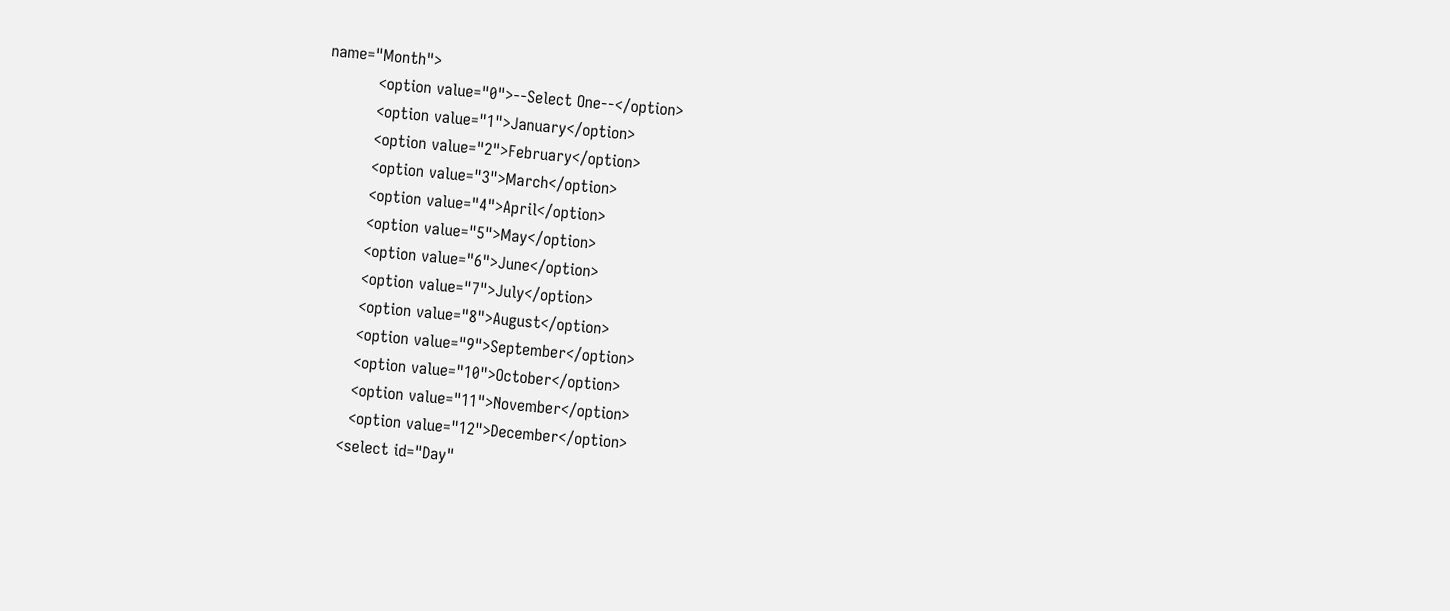name="Month">
          <option value="0">--Select One--</option>
          <option value="1">January</option>
          <option value="2">February</option>
          <option value="3">March</option>
          <option value="4">April</option>
          <option value="5">May</option>
          <option value="6">June</option>
          <option value="7">July</option>
          <option value="8">August</option>
          <option value="9">September</option>
          <option value="10">October</option>
          <option value="11">November</option>
          <option value="12">December</option>
        <select id="Day"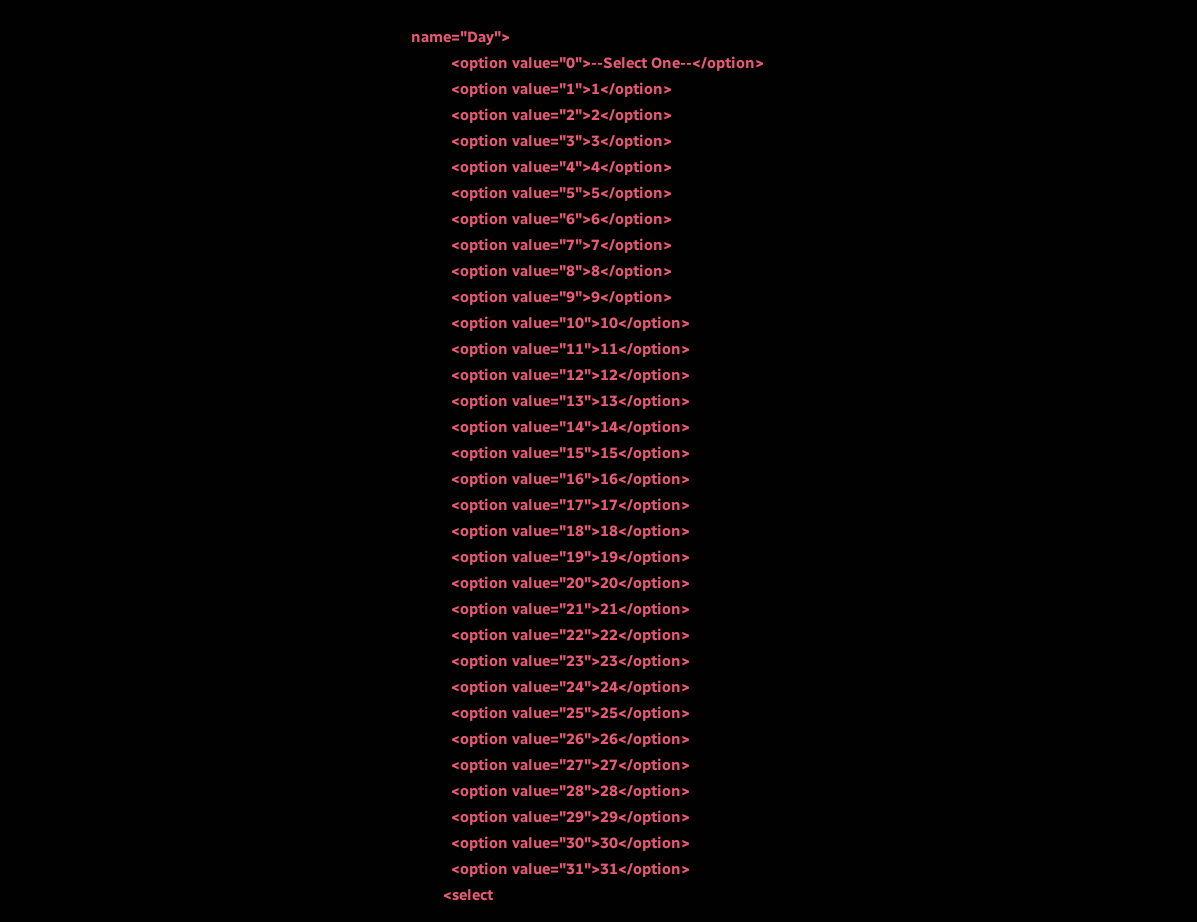name="Day">
          <option value="0">--Select One--</option>
          <option value="1">1</option>
          <option value="2">2</option>
          <option value="3">3</option>
          <option value="4">4</option>
          <option value="5">5</option>
          <option value="6">6</option>
          <option value="7">7</option>
          <option value="8">8</option>
          <option value="9">9</option>
          <option value="10">10</option>
          <option value="11">11</option>
          <option value="12">12</option>
          <option value="13">13</option>
          <option value="14">14</option>
          <option value="15">15</option>
          <option value="16">16</option>
          <option value="17">17</option>
          <option value="18">18</option>
          <option value="19">19</option>
          <option value="20">20</option>
          <option value="21">21</option>
          <option value="22">22</option>
          <option value="23">23</option>
          <option value="24">24</option>
          <option value="25">25</option>
          <option value="26">26</option>
          <option value="27">27</option>
          <option value="28">28</option>
          <option value="29">29</option>
          <option value="30">30</option>
          <option value="31">31</option>
        <select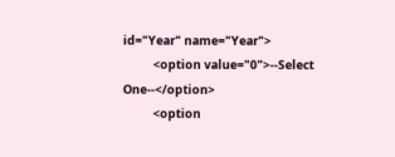id="Year" name="Year">
          <option value="0">--Select One--</option>
          <option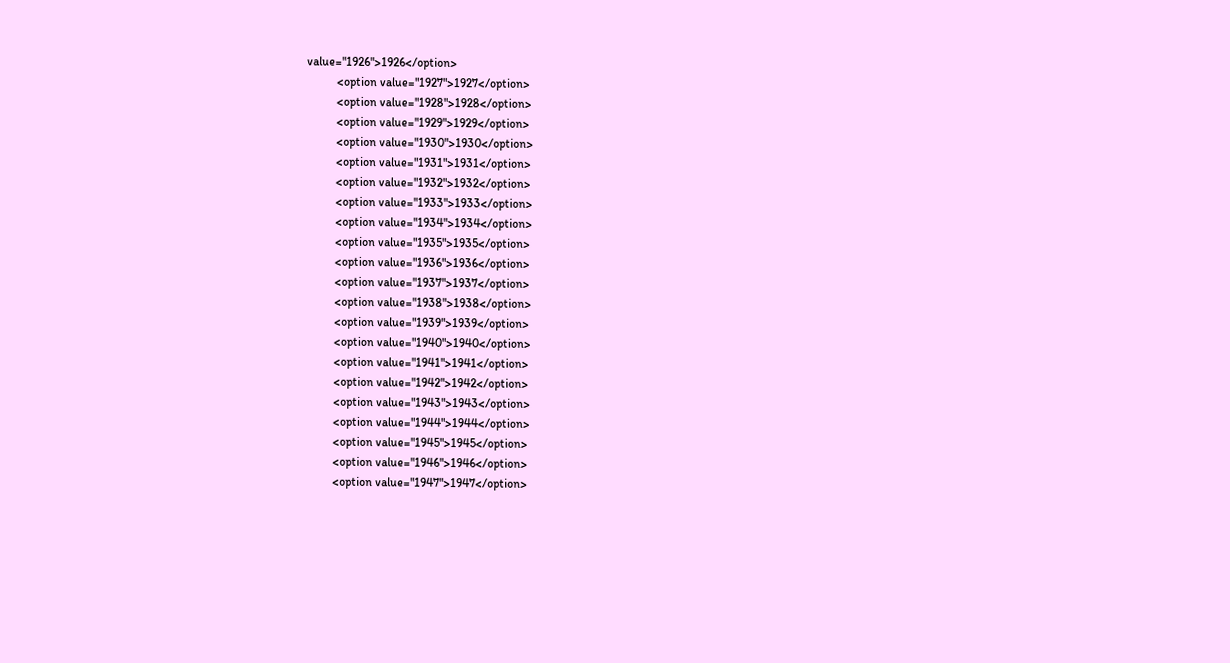value="1926">1926</option>
          <option value="1927">1927</option>
          <option value="1928">1928</option>
          <option value="1929">1929</option>
          <option value="1930">1930</option>
          <option value="1931">1931</option>
          <option value="1932">1932</option>
          <option value="1933">1933</option>
          <option value="1934">1934</option>
          <option value="1935">1935</option>
          <option value="1936">1936</option>
          <option value="1937">1937</option>
          <option value="1938">1938</option>
          <option value="1939">1939</option>
          <option value="1940">1940</option>
          <option value="1941">1941</option>
          <option value="1942">1942</option>
          <option value="1943">1943</option>
          <option value="1944">1944</option>
          <option value="1945">1945</option>
          <option value="1946">1946</option>
          <option value="1947">1947</option>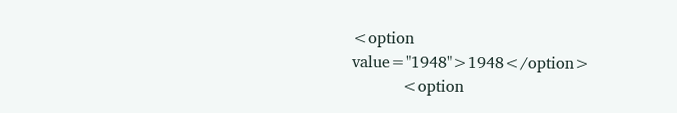<option value="1948">1948</option>
          <option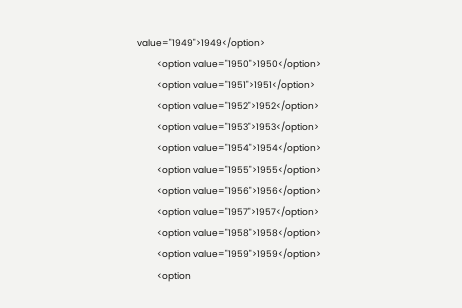value="1949">1949</option>
          <option value="1950">1950</option>
          <option value="1951">1951</option>
          <option value="1952">1952</option>
          <option value="1953">1953</option>
          <option value="1954">1954</option>
          <option value="1955">1955</option>
          <option value="1956">1956</option>
          <option value="1957">1957</option>
          <option value="1958">1958</option>
          <option value="1959">1959</option>
          <option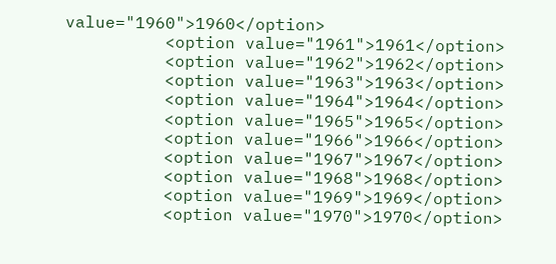value="1960">1960</option>
          <option value="1961">1961</option>
          <option value="1962">1962</option>
          <option value="1963">1963</option>
          <option value="1964">1964</option>
          <option value="1965">1965</option>
          <option value="1966">1966</option>
          <option value="1967">1967</option>
          <option value="1968">1968</option>
          <option value="1969">1969</option>
          <option value="1970">1970</option>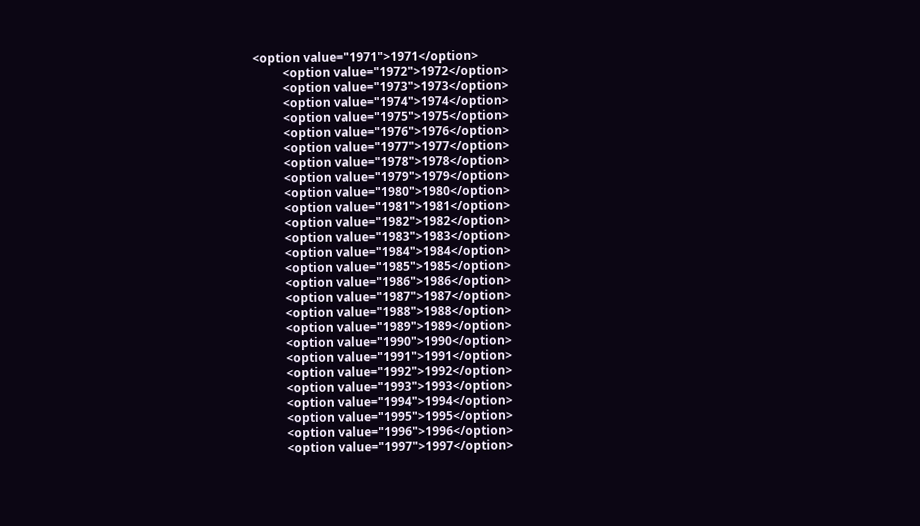<option value="1971">1971</option>
          <option value="1972">1972</option>
          <option value="1973">1973</option>
          <option value="1974">1974</option>
          <option value="1975">1975</option>
          <option value="1976">1976</option>
          <option value="1977">1977</option>
          <option value="1978">1978</option>
          <option value="1979">1979</option>
          <option value="1980">1980</option>
          <option value="1981">1981</option>
          <option value="1982">1982</option>
          <option value="1983">1983</option>
          <option value="1984">1984</option>
          <option value="1985">1985</option>
          <option value="1986">1986</option>
          <option value="1987">1987</option>
          <option value="1988">1988</option>
          <option value="1989">1989</option>
          <option value="1990">1990</option>
          <option value="1991">1991</option>
          <option value="1992">1992</option>
          <option value="1993">1993</option>
          <option value="1994">1994</option>
          <option value="1995">1995</option>
          <option value="1996">1996</option>
          <option value="1997">1997</option>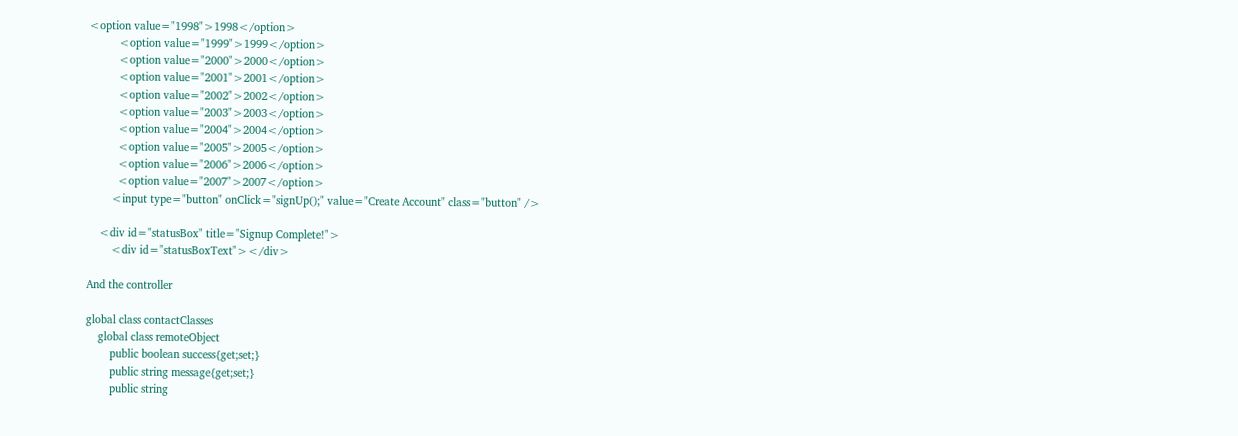<option value="1998">1998</option>
          <option value="1999">1999</option>
          <option value="2000">2000</option>
          <option value="2001">2001</option>
          <option value="2002">2002</option>
          <option value="2003">2003</option>
          <option value="2004">2004</option>
          <option value="2005">2005</option>
          <option value="2006">2006</option>
          <option value="2007">2007</option>
        <input type="button" onClick="signUp();" value="Create Account" class="button" />

    <div id="statusBox" title="Signup Complete!">
        <div id="statusBoxText"></div>

And the controller

global class contactClasses
    global class remoteObject
        public boolean success{get;set;}
        public string message{get;set;}
        public string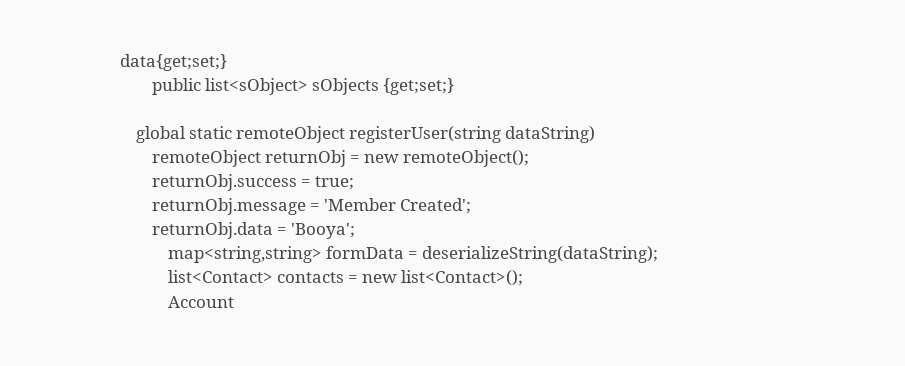data{get;set;}
        public list<sObject> sObjects {get;set;}

    global static remoteObject registerUser(string dataString)
        remoteObject returnObj = new remoteObject();
        returnObj.success = true;
        returnObj.message = 'Member Created';
        returnObj.data = 'Booya';
            map<string,string> formData = deserializeString(dataString);
            list<Contact> contacts = new list<Contact>();
            Account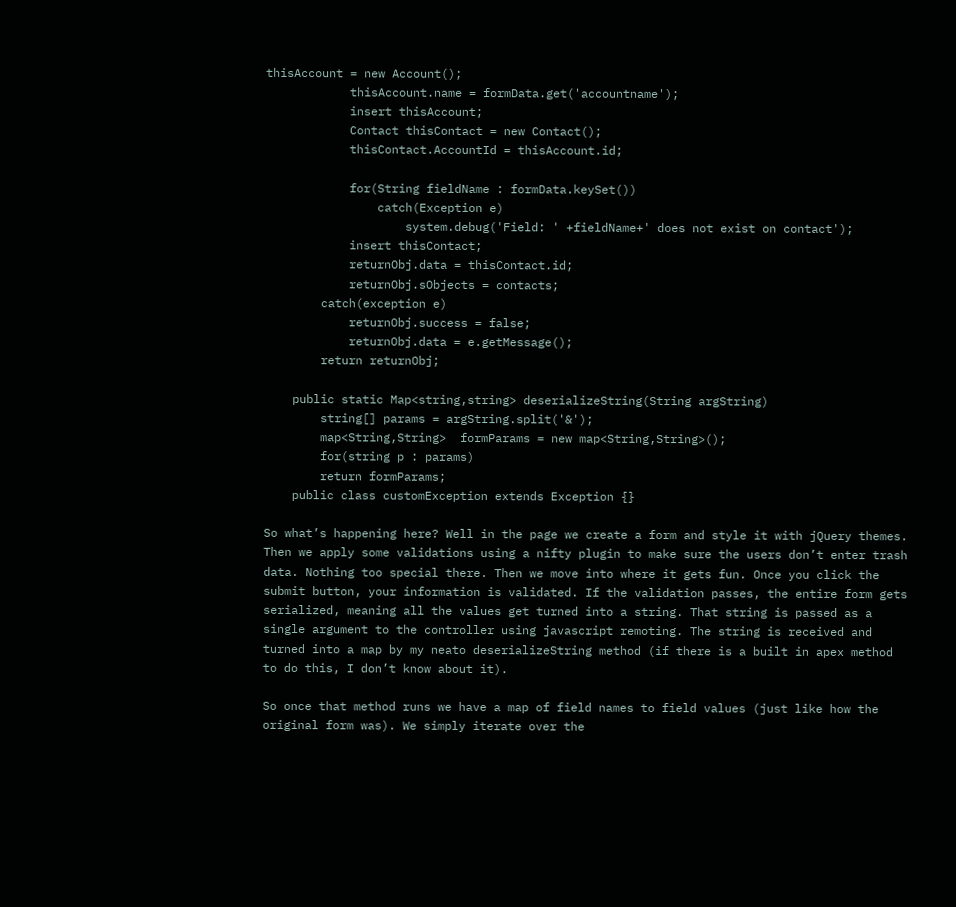thisAccount = new Account();
            thisAccount.name = formData.get('accountname');
            insert thisAccount;
            Contact thisContact = new Contact();
            thisContact.AccountId = thisAccount.id;

            for(String fieldName : formData.keySet())
                catch(Exception e)
                    system.debug('Field: ' +fieldName+' does not exist on contact');
            insert thisContact;
            returnObj.data = thisContact.id;
            returnObj.sObjects = contacts;
        catch(exception e)
            returnObj.success = false;
            returnObj.data = e.getMessage();
        return returnObj;

    public static Map<string,string> deserializeString(String argString)
        string[] params = argString.split('&');
        map<String,String>  formParams = new map<String,String>();
        for(string p : params)
        return formParams;
    public class customException extends Exception {}

So what’s happening here? Well in the page we create a form and style it with jQuery themes. Then we apply some validations using a nifty plugin to make sure the users don’t enter trash data. Nothing too special there. Then we move into where it gets fun. Once you click the submit button, your information is validated. If the validation passes, the entire form gets serialized, meaning all the values get turned into a string. That string is passed as a single argument to the controller using javascript remoting. The string is received and turned into a map by my neato deserializeString method (if there is a built in apex method to do this, I don’t know about it).

So once that method runs we have a map of field names to field values (just like how the original form was). We simply iterate over the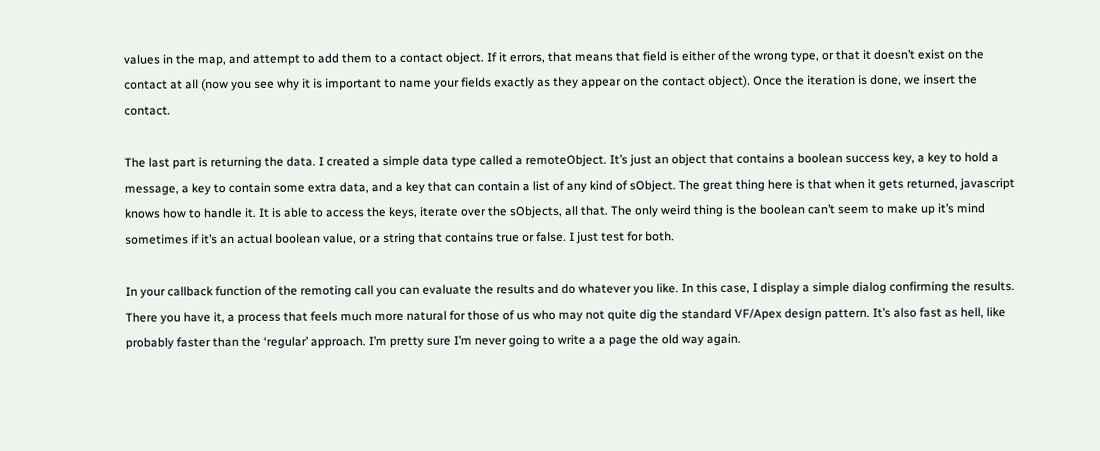values in the map, and attempt to add them to a contact object. If it errors, that means that field is either of the wrong type, or that it doesn’t exist on the contact at all (now you see why it is important to name your fields exactly as they appear on the contact object). Once the iteration is done, we insert the contact.

The last part is returning the data. I created a simple data type called a remoteObject. It’s just an object that contains a boolean success key, a key to hold a message, a key to contain some extra data, and a key that can contain a list of any kind of sObject. The great thing here is that when it gets returned, javascript knows how to handle it. It is able to access the keys, iterate over the sObjects, all that. The only weird thing is the boolean can’t seem to make up it’s mind sometimes if it’s an actual boolean value, or a string that contains true or false. I just test for both.

In your callback function of the remoting call you can evaluate the results and do whatever you like. In this case, I display a simple dialog confirming the results. There you have it, a process that feels much more natural for those of us who may not quite dig the standard VF/Apex design pattern. It’s also fast as hell, like probably faster than the ‘regular’ approach. I’m pretty sure I’m never going to write a a page the old way again.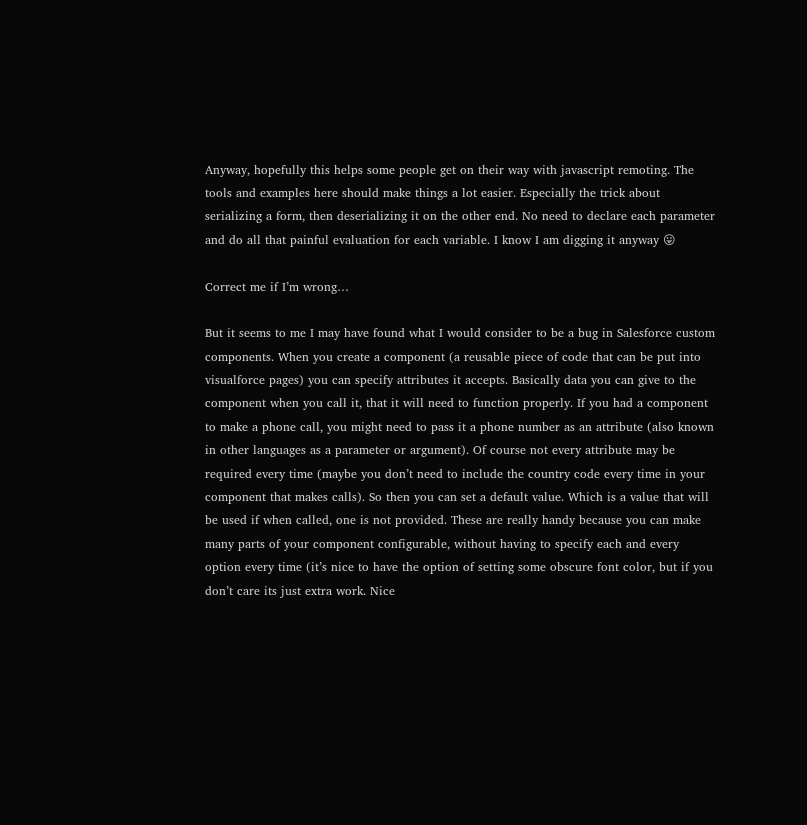Anyway, hopefully this helps some people get on their way with javascript remoting. The tools and examples here should make things a lot easier. Especially the trick about serializing a form, then deserializing it on the other end. No need to declare each parameter and do all that painful evaluation for each variable. I know I am digging it anyway 😛

Correct me if I’m wrong…

But it seems to me I may have found what I would consider to be a bug in Salesforce custom components. When you create a component (a reusable piece of code that can be put into visualforce pages) you can specify attributes it accepts. Basically data you can give to the component when you call it, that it will need to function properly. If you had a component to make a phone call, you might need to pass it a phone number as an attribute (also known in other languages as a parameter or argument). Of course not every attribute may be required every time (maybe you don’t need to include the country code every time in your component that makes calls). So then you can set a default value. Which is a value that will be used if when called, one is not provided. These are really handy because you can make many parts of your component configurable, without having to specify each and every option every time (it’s nice to have the option of setting some obscure font color, but if you don’t care its just extra work. Nice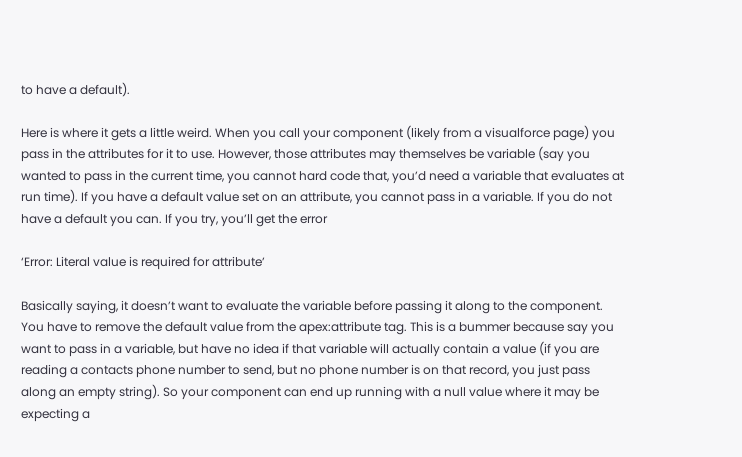to have a default).

Here is where it gets a little weird. When you call your component (likely from a visualforce page) you pass in the attributes for it to use. However, those attributes may themselves be variable (say you wanted to pass in the current time, you cannot hard code that, you’d need a variable that evaluates at run time). If you have a default value set on an attribute, you cannot pass in a variable. If you do not have a default you can. If you try, you’ll get the error

‘Error: Literal value is required for attribute’

Basically saying, it doesn’t want to evaluate the variable before passing it along to the component. You have to remove the default value from the apex:attribute tag. This is a bummer because say you want to pass in a variable, but have no idea if that variable will actually contain a value (if you are reading a contacts phone number to send, but no phone number is on that record, you just pass along an empty string). So your component can end up running with a null value where it may be expecting a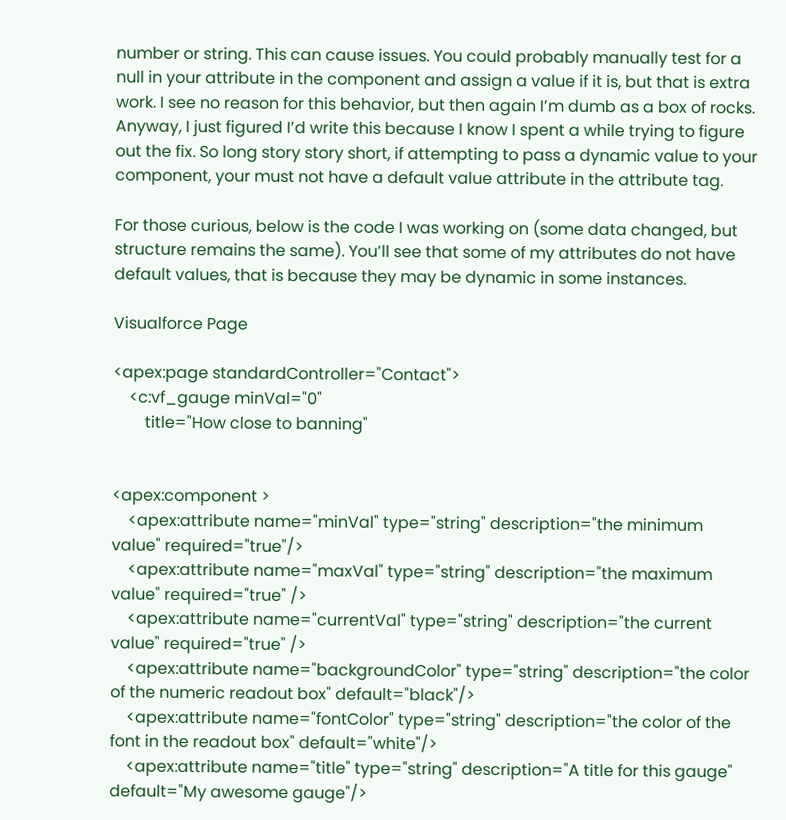number or string. This can cause issues. You could probably manually test for a null in your attribute in the component and assign a value if it is, but that is extra work. I see no reason for this behavior, but then again I’m dumb as a box of rocks. Anyway, I just figured I’d write this because I know I spent a while trying to figure out the fix. So long story story short, if attempting to pass a dynamic value to your component, your must not have a default value attribute in the attribute tag.

For those curious, below is the code I was working on (some data changed, but structure remains the same). You’ll see that some of my attributes do not have default values, that is because they may be dynamic in some instances.

Visualforce Page

<apex:page standardController="Contact">
    <c:vf_gauge minVal="0"
        title="How close to banning"


<apex:component >
    <apex:attribute name="minVal" type="string" description="the minimum value" required="true"/>
    <apex:attribute name="maxVal" type="string" description="the maximum value" required="true" />
    <apex:attribute name="currentVal" type="string" description="the current value" required="true" />
    <apex:attribute name="backgroundColor" type="string" description="the color of the numeric readout box" default="black"/>
    <apex:attribute name="fontColor" type="string" description="the color of the font in the readout box" default="white"/>
    <apex:attribute name="title" type="string" description="A title for this gauge" default="My awesome gauge"/>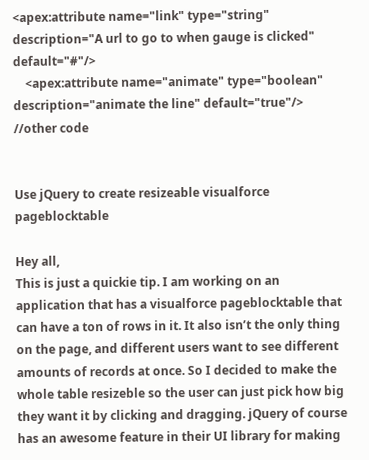<apex:attribute name="link" type="string" description="A url to go to when gauge is clicked" default="#"/>
    <apex:attribute name="animate" type="boolean" description="animate the line" default="true"/>
//other code


Use jQuery to create resizeable visualforce pageblocktable

Hey all,
This is just a quickie tip. I am working on an application that has a visualforce pageblocktable that can have a ton of rows in it. It also isn’t the only thing on the page, and different users want to see different amounts of records at once. So I decided to make the whole table resizeble so the user can just pick how big they want it by clicking and dragging. jQuery of course has an awesome feature in their UI library for making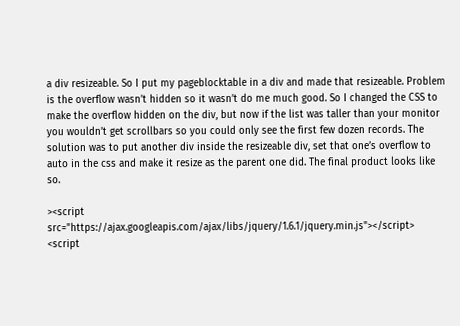a div resizeable. So I put my pageblocktable in a div and made that resizeable. Problem is the overflow wasn’t hidden so it wasn’t do me much good. So I changed the CSS to make the overflow hidden on the div, but now if the list was taller than your monitor you wouldn’t get scrollbars so you could only see the first few dozen records. The solution was to put another div inside the resizeable div, set that one’s overflow to auto in the css and make it resize as the parent one did. The final product looks like so.

><script src="https://ajax.googleapis.com/ajax/libs/jquery/1.6.1/jquery.min.js"></script>
<script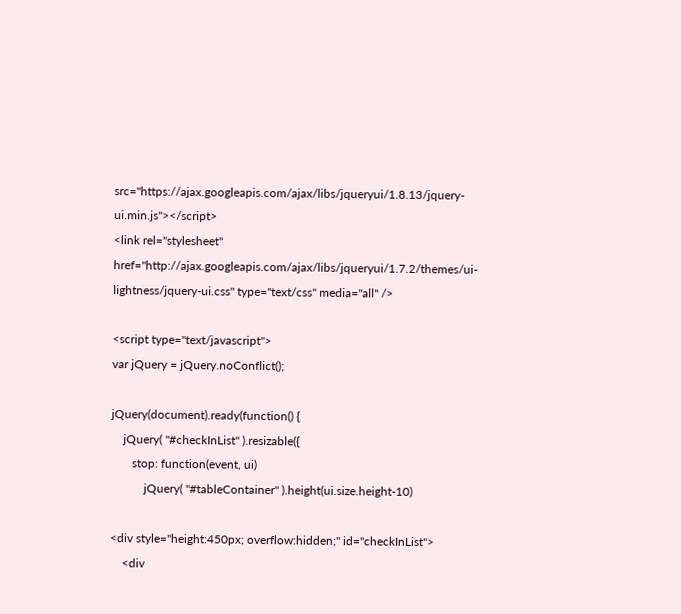src="https://ajax.googleapis.com/ajax/libs/jqueryui/1.8.13/jquery-ui.min.js"></script>
<link rel="stylesheet" href="http://ajax.googleapis.com/ajax/libs/jqueryui/1.7.2/themes/ui-lightness/jquery-ui.css" type="text/css" media="all" />

<script type="text/javascript">
var jQuery = jQuery.noConflict();

jQuery(document).ready(function() {
    jQuery( "#checkInList" ).resizable({
       stop: function(event, ui)
           jQuery( "#tableContainer" ).height(ui.size.height-10)

<div style="height:450px; overflow:hidden;" id="checkInList">
    <div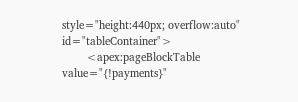style="height:440px; overflow:auto" id="tableContainer">
        <apex:pageBlockTable value="{!payments}"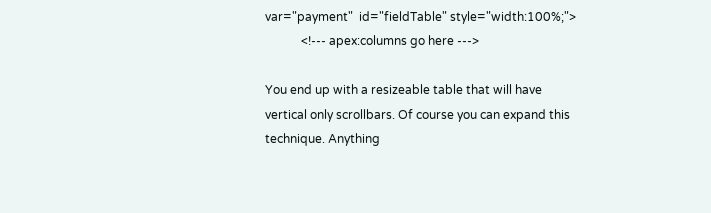var="payment"  id="fieldTable" style="width:100%;">
            <!--- apex:columns go here --->

You end up with a resizeable table that will have vertical only scrollbars. Of course you can expand this technique. Anything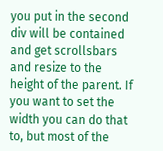you put in the second div will be contained and get scrollsbars and resize to the height of the parent. If you want to set the width you can do that to, but most of the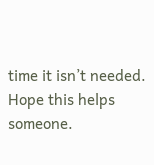time it isn’t needed. Hope this helps someone.